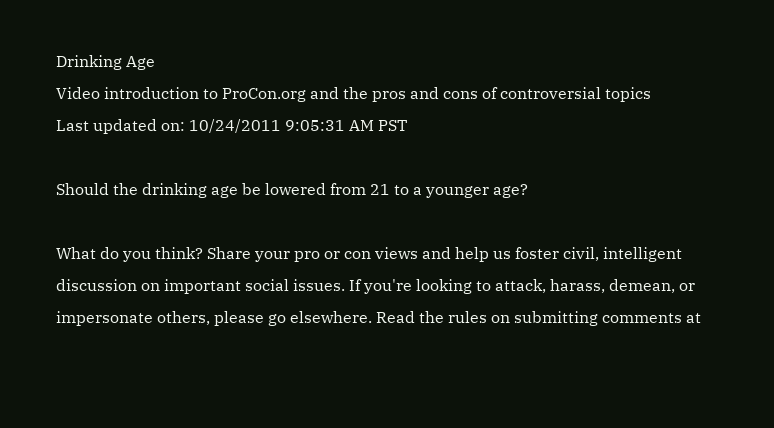Drinking Age
Video introduction to ProCon.org and the pros and cons of controversial topics
Last updated on: 10/24/2011 9:05:31 AM PST

Should the drinking age be lowered from 21 to a younger age?

What do you think? Share your pro or con views and help us foster civil, intelligent discussion on important social issues. If you're looking to attack, harass, demean, or impersonate others, please go elsewhere. Read the rules on submitting comments at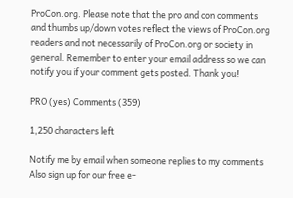ProCon.org. Please note that the pro and con comments and thumbs up/down votes reflect the views of ProCon.org readers and not necessarily of ProCon.org or society in general. Remember to enter your email address so we can notify you if your comment gets posted. Thank you!

PRO (yes) Comments (359)

1,250 characters left

Notify me by email when someone replies to my comments
Also sign up for our free e-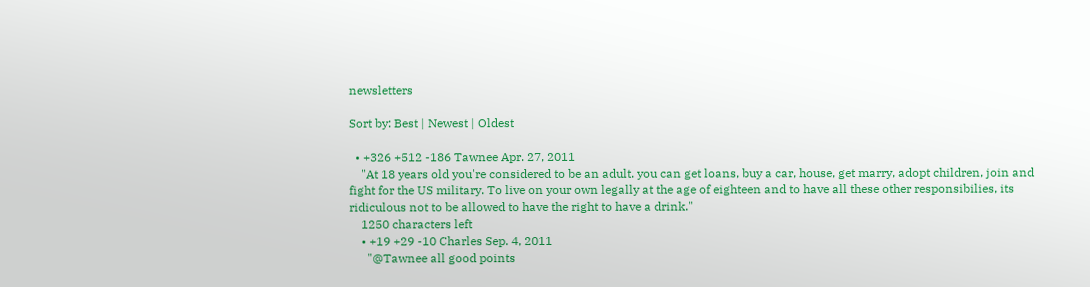newsletters

Sort by: Best | Newest | Oldest

  • +326 +512 -186 Tawnee Apr. 27, 2011
    "At 18 years old you're considered to be an adult. you can get loans, buy a car, house, get marry, adopt children, join and fight for the US military. To live on your own legally at the age of eighteen and to have all these other responsibilies, its ridiculous not to be allowed to have the right to have a drink."
    1250 characters left
    • +19 +29 -10 Charles Sep. 4, 2011
      "@Tawnee all good points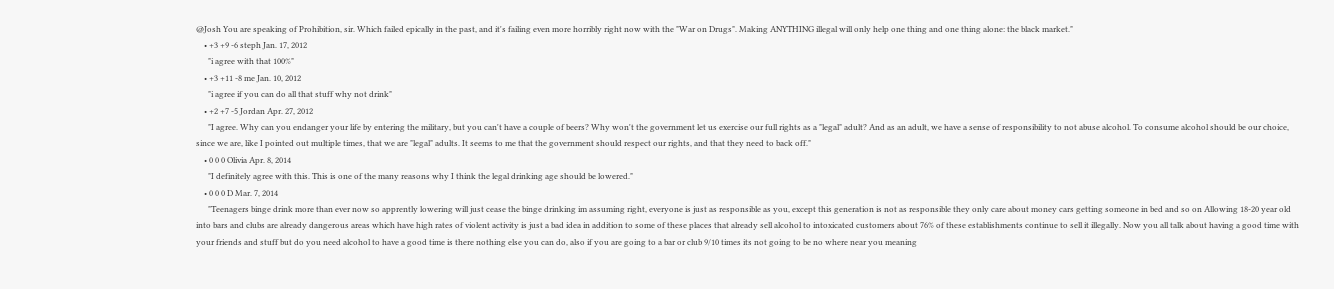@Josh You are speaking of Prohibition, sir. Which failed epically in the past, and it's failing even more horribly right now with the "War on Drugs". Making ANYTHING illegal will only help one thing and one thing alone: the black market."
    • +3 +9 -6 steph Jan. 17, 2012
      "i agree with that 100%"
    • +3 +11 -8 me Jan. 10, 2012
      "i agree if you can do all that stuff why not drink"
    • +2 +7 -5 Jordan Apr. 27, 2012
      "I agree. Why can you endanger your life by entering the military, but you can't have a couple of beers? Why won't the government let us exercise our full rights as a "legal" adult? And as an adult, we have a sense of responsibility to not abuse alcohol. To consume alcohol should be our choice, since we are, like I pointed out multiple times, that we are "legal" adults. It seems to me that the government should respect our rights, and that they need to back off."
    • 0 0 0 Olivia Apr. 8, 2014
      "I definitely agree with this. This is one of the many reasons why I think the legal drinking age should be lowered."
    • 0 0 0 D Mar. 7, 2014
      "Teenagers binge drink more than ever now so apprently lowering will just cease the binge drinking im assuming right, everyone is just as responsible as you, except this generation is not as responsible they only care about money cars getting someone in bed and so on Allowing 18-20 year old into bars and clubs are already dangerous areas which have high rates of violent activity is just a bad idea in addition to some of these places that already sell alcohol to intoxicated customers about 76% of these establishments continue to sell it illegally. Now you all talk about having a good time with your friends and stuff but do you need alcohol to have a good time is there nothing else you can do, also if you are going to a bar or club 9/10 times its not going to be no where near you meaning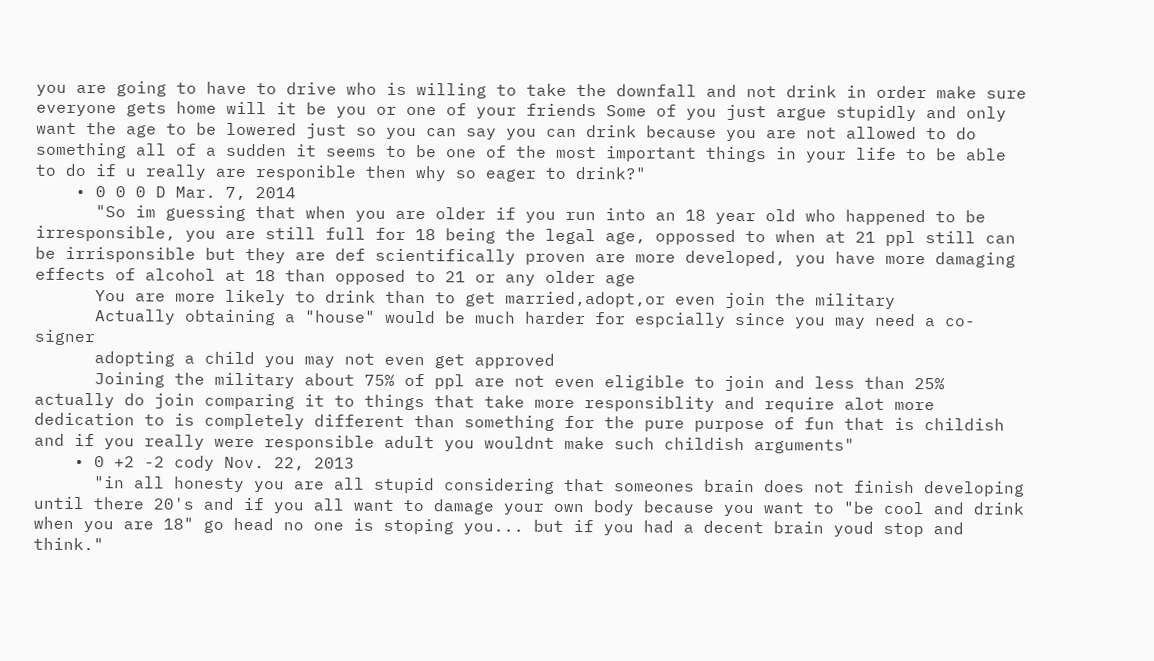you are going to have to drive who is willing to take the downfall and not drink in order make sure everyone gets home will it be you or one of your friends Some of you just argue stupidly and only want the age to be lowered just so you can say you can drink because you are not allowed to do something all of a sudden it seems to be one of the most important things in your life to be able to do if u really are responible then why so eager to drink?"
    • 0 0 0 D Mar. 7, 2014
      "So im guessing that when you are older if you run into an 18 year old who happened to be irresponsible, you are still full for 18 being the legal age, oppossed to when at 21 ppl still can be irrisponsible but they are def scientifically proven are more developed, you have more damaging effects of alcohol at 18 than opposed to 21 or any older age
      You are more likely to drink than to get married,adopt,or even join the military
      Actually obtaining a "house" would be much harder for espcially since you may need a co-signer
      adopting a child you may not even get approved
      Joining the military about 75% of ppl are not even eligible to join and less than 25% actually do join comparing it to things that take more responsiblity and require alot more dedication to is completely different than something for the pure purpose of fun that is childish and if you really were responsible adult you wouldnt make such childish arguments"
    • 0 +2 -2 cody Nov. 22, 2013
      "in all honesty you are all stupid considering that someones brain does not finish developing until there 20's and if you all want to damage your own body because you want to "be cool and drink when you are 18" go head no one is stoping you... but if you had a decent brain youd stop and think."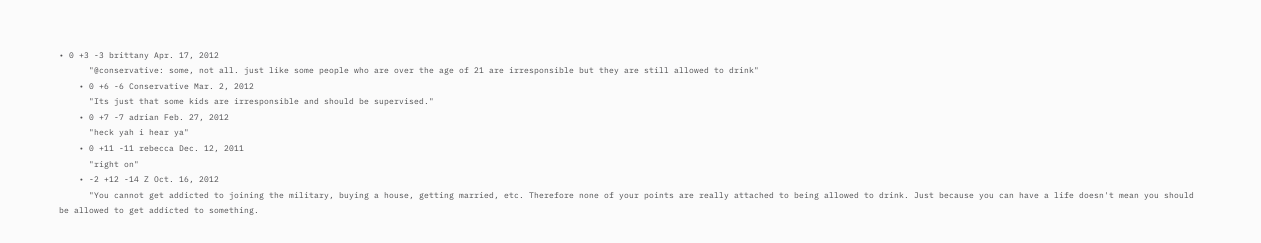• 0 +3 -3 brittany Apr. 17, 2012
      "@conservative: some, not all. just like some people who are over the age of 21 are irresponsible but they are still allowed to drink"
    • 0 +6 -6 Conservative Mar. 2, 2012
      "Its just that some kids are irresponsible and should be supervised."
    • 0 +7 -7 adrian Feb. 27, 2012
      "heck yah i hear ya"
    • 0 +11 -11 rebecca Dec. 12, 2011
      "right on"
    • -2 +12 -14 Z Oct. 16, 2012
      "You cannot get addicted to joining the military, buying a house, getting married, etc. Therefore none of your points are really attached to being allowed to drink. Just because you can have a life doesn't mean you should be allowed to get addicted to something.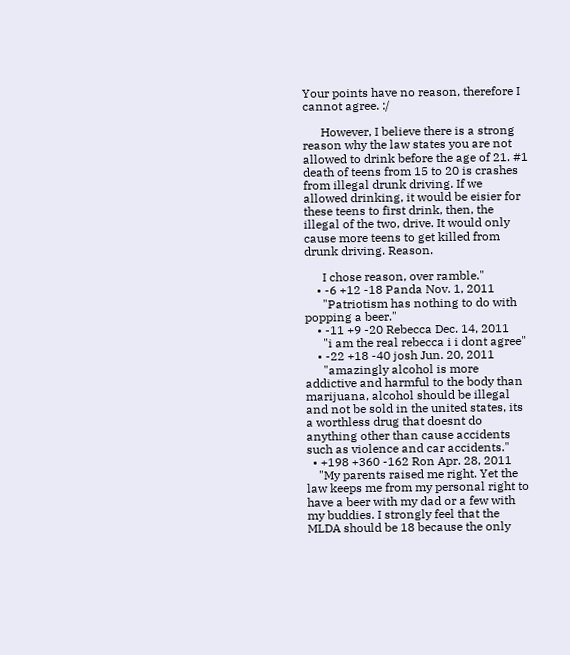Your points have no reason, therefore I cannot agree. :/

      However, I believe there is a strong reason why the law states you are not allowed to drink before the age of 21. #1 death of teens from 15 to 20 is crashes from illegal drunk driving. If we allowed drinking, it would be eisier for these teens to first drink, then, the illegal of the two, drive. It would only cause more teens to get killed from drunk driving. Reason.

      I chose reason, over ramble."
    • -6 +12 -18 Panda Nov. 1, 2011
      "Patriotism has nothing to do with popping a beer."
    • -11 +9 -20 Rebecca Dec. 14, 2011
      "i am the real rebecca i i dont agree"
    • -22 +18 -40 josh Jun. 20, 2011
      "amazingly alcohol is more addictive and harmful to the body than marijuana, alcohol should be illegal and not be sold in the united states, its a worthless drug that doesnt do anything other than cause accidents such as violence and car accidents."
  • +198 +360 -162 Ron Apr. 28, 2011
    "My parents raised me right. Yet the law keeps me from my personal right to have a beer with my dad or a few with my buddies. I strongly feel that the MLDA should be 18 because the only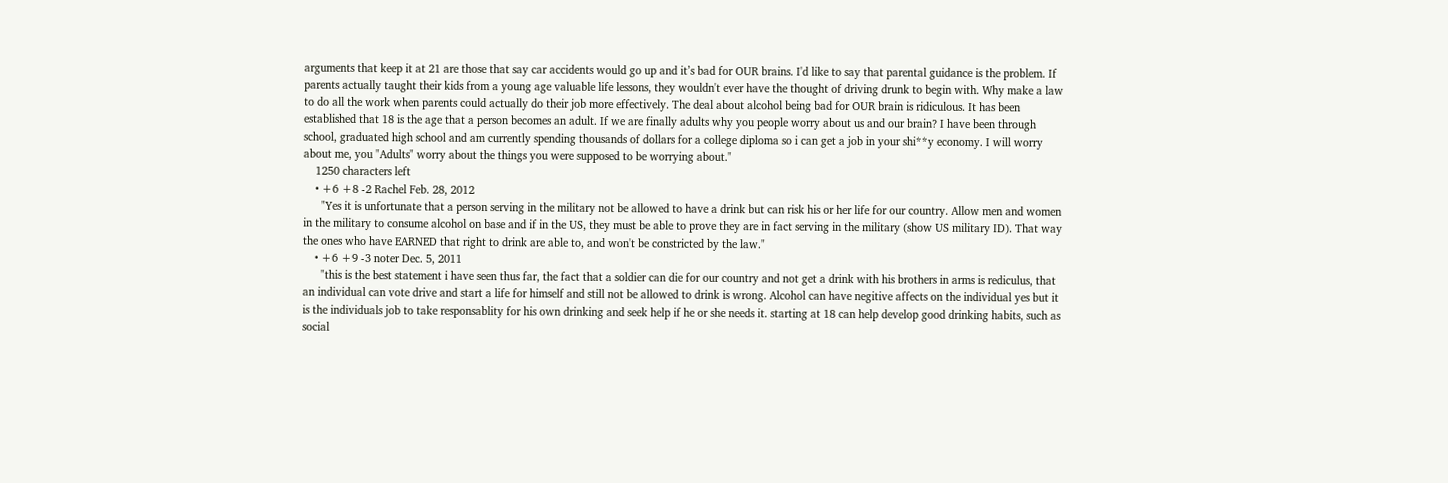arguments that keep it at 21 are those that say car accidents would go up and it’s bad for OUR brains. I'd like to say that parental guidance is the problem. If parents actually taught their kids from a young age valuable life lessons, they wouldn't ever have the thought of driving drunk to begin with. Why make a law to do all the work when parents could actually do their job more effectively. The deal about alcohol being bad for OUR brain is ridiculous. It has been established that 18 is the age that a person becomes an adult. If we are finally adults why you people worry about us and our brain? I have been through school, graduated high school and am currently spending thousands of dollars for a college diploma so i can get a job in your shi**y economy. I will worry about me, you "Adults" worry about the things you were supposed to be worrying about."
    1250 characters left
    • +6 +8 -2 Rachel Feb. 28, 2012
      "Yes it is unfortunate that a person serving in the military not be allowed to have a drink but can risk his or her life for our country. Allow men and women in the military to consume alcohol on base and if in the US, they must be able to prove they are in fact serving in the military (show US military ID). That way the ones who have EARNED that right to drink are able to, and won't be constricted by the law."
    • +6 +9 -3 noter Dec. 5, 2011
      "this is the best statement i have seen thus far, the fact that a soldier can die for our country and not get a drink with his brothers in arms is rediculus, that an individual can vote drive and start a life for himself and still not be allowed to drink is wrong. Alcohol can have negitive affects on the individual yes but it is the individuals job to take responsablity for his own drinking and seek help if he or she needs it. starting at 18 can help develop good drinking habits, such as social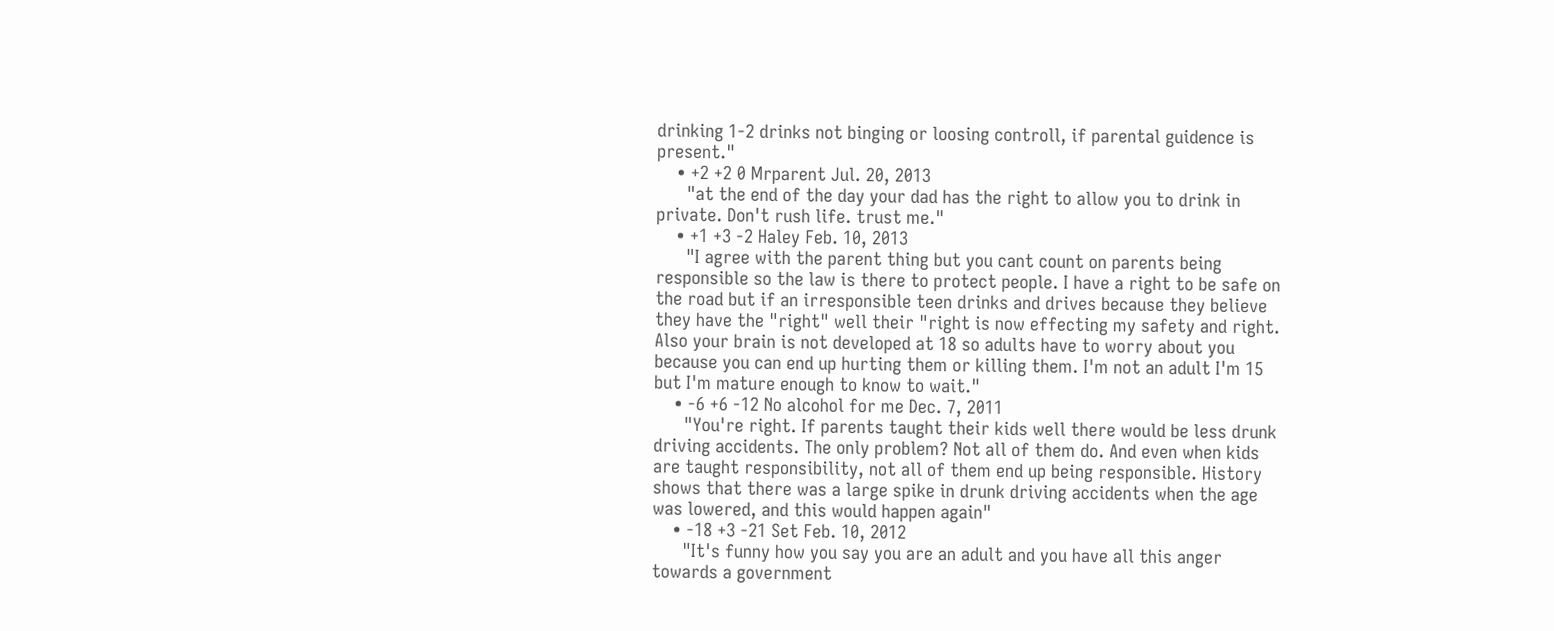drinking 1-2 drinks not binging or loosing controll, if parental guidence is present."
    • +2 +2 0 Mrparent Jul. 20, 2013
      "at the end of the day your dad has the right to allow you to drink in private. Don't rush life. trust me."
    • +1 +3 -2 Haley Feb. 10, 2013
      "I agree with the parent thing but you cant count on parents being responsible so the law is there to protect people. I have a right to be safe on the road but if an irresponsible teen drinks and drives because they believe they have the "right" well their "right is now effecting my safety and right. Also your brain is not developed at 18 so adults have to worry about you because you can end up hurting them or killing them. I'm not an adult I'm 15 but I'm mature enough to know to wait."
    • -6 +6 -12 No alcohol for me Dec. 7, 2011
      "You're right. If parents taught their kids well there would be less drunk driving accidents. The only problem? Not all of them do. And even when kids are taught responsibility, not all of them end up being responsible. History shows that there was a large spike in drunk driving accidents when the age was lowered, and this would happen again"
    • -18 +3 -21 Set Feb. 10, 2012
      "It's funny how you say you are an adult and you have all this anger towards a government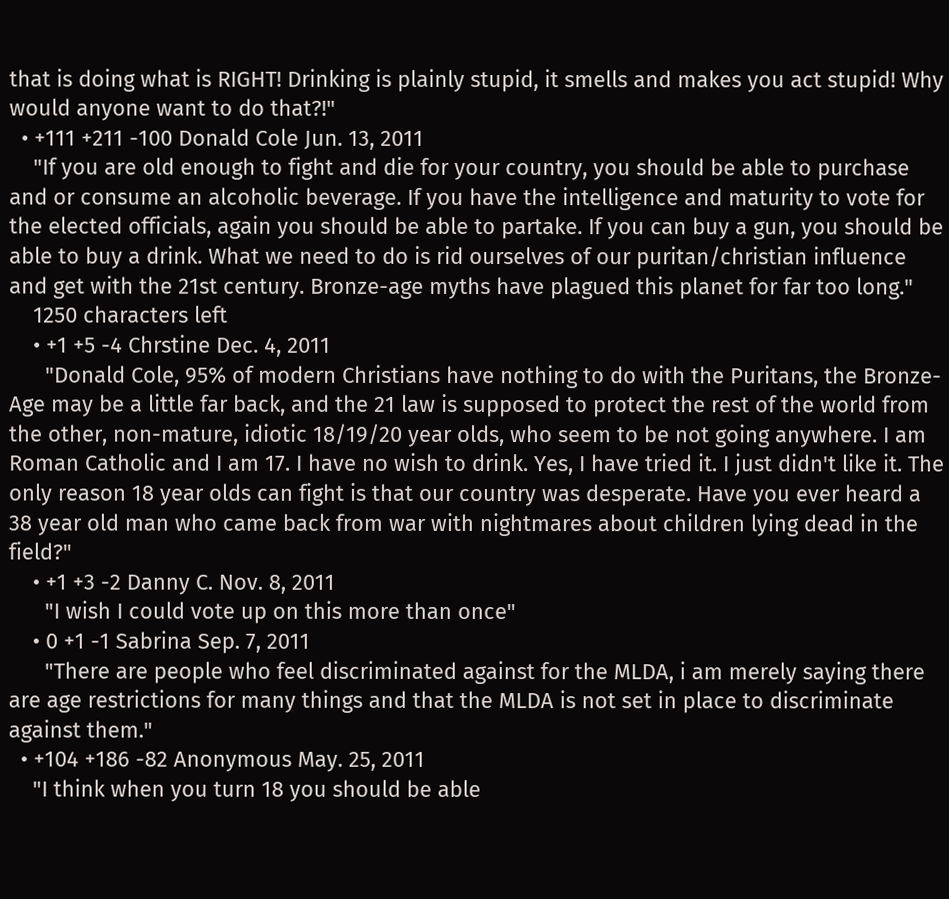that is doing what is RIGHT! Drinking is plainly stupid, it smells and makes you act stupid! Why would anyone want to do that?!"
  • +111 +211 -100 Donald Cole Jun. 13, 2011
    "If you are old enough to fight and die for your country, you should be able to purchase and or consume an alcoholic beverage. If you have the intelligence and maturity to vote for the elected officials, again you should be able to partake. If you can buy a gun, you should be able to buy a drink. What we need to do is rid ourselves of our puritan/christian influence and get with the 21st century. Bronze-age myths have plagued this planet for far too long."
    1250 characters left
    • +1 +5 -4 Chrstine Dec. 4, 2011
      "Donald Cole, 95% of modern Christians have nothing to do with the Puritans, the Bronze-Age may be a little far back, and the 21 law is supposed to protect the rest of the world from the other, non-mature, idiotic 18/19/20 year olds, who seem to be not going anywhere. I am Roman Catholic and I am 17. I have no wish to drink. Yes, I have tried it. I just didn't like it. The only reason 18 year olds can fight is that our country was desperate. Have you ever heard a 38 year old man who came back from war with nightmares about children lying dead in the field?"
    • +1 +3 -2 Danny C. Nov. 8, 2011
      "I wish I could vote up on this more than once"
    • 0 +1 -1 Sabrina Sep. 7, 2011
      "There are people who feel discriminated against for the MLDA, i am merely saying there are age restrictions for many things and that the MLDA is not set in place to discriminate against them."
  • +104 +186 -82 Anonymous May. 25, 2011
    "I think when you turn 18 you should be able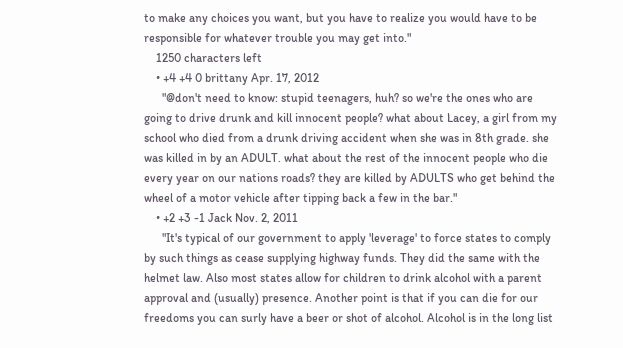to make any choices you want, but you have to realize you would have to be responsible for whatever trouble you may get into."
    1250 characters left
    • +4 +4 0 brittany Apr. 17, 2012
      "@don't need to know: stupid teenagers, huh? so we're the ones who are going to drive drunk and kill innocent people? what about Lacey, a girl from my school who died from a drunk driving accident when she was in 8th grade. she was killed in by an ADULT. what about the rest of the innocent people who die every year on our nations roads? they are killed by ADULTS who get behind the wheel of a motor vehicle after tipping back a few in the bar."
    • +2 +3 -1 Jack Nov. 2, 2011
      "It's typical of our government to apply 'leverage' to force states to comply by such things as cease supplying highway funds. They did the same with the helmet law. Also most states allow for children to drink alcohol with a parent approval and (usually) presence. Another point is that if you can die for our freedoms you can surly have a beer or shot of alcohol. Alcohol is in the long list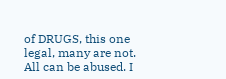of DRUGS, this one legal, many are not. All can be abused. I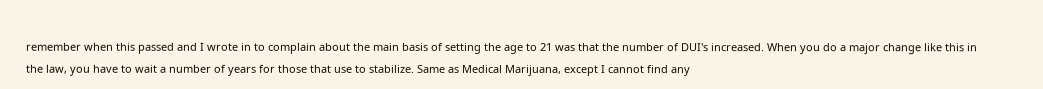remember when this passed and I wrote in to complain about the main basis of setting the age to 21 was that the number of DUI's increased. When you do a major change like this in the law, you have to wait a number of years for those that use to stabilize. Same as Medical Marijuana, except I cannot find any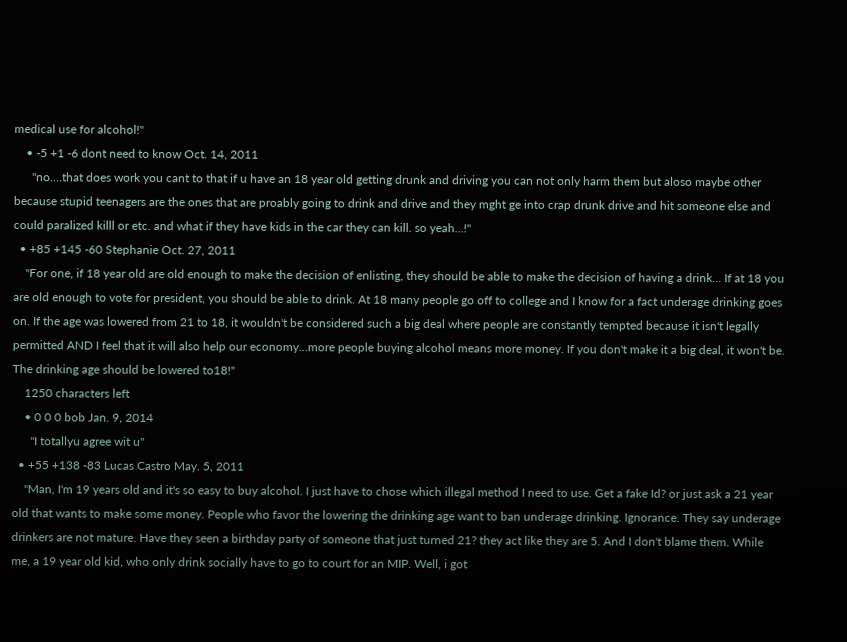medical use for alcohol!"
    • -5 +1 -6 dont need to know Oct. 14, 2011
      "no....that does work you cant to that if u have an 18 year old getting drunk and driving you can not only harm them but aloso maybe other because stupid teenagers are the ones that are proably going to drink and drive and they mght ge into crap drunk drive and hit someone else and could paralized killl or etc. and what if they have kids in the car they can kill. so yeah...!"
  • +85 +145 -60 Stephanie Oct. 27, 2011
    "For one, if 18 year old are old enough to make the decision of enlisting, they should be able to make the decision of having a drink... If at 18 you are old enough to vote for president, you should be able to drink. At 18 many people go off to college and I know for a fact underage drinking goes on. If the age was lowered from 21 to 18, it wouldn't be considered such a big deal where people are constantly tempted because it isn't legally permitted AND I feel that it will also help our economy...more people buying alcohol means more money. If you don't make it a big deal, it won't be. The drinking age should be lowered to18!"
    1250 characters left
    • 0 0 0 bob Jan. 9, 2014
      "I totallyu agree wit u"
  • +55 +138 -83 Lucas Castro May. 5, 2011
    "Man, I'm 19 years old and it's so easy to buy alcohol. I just have to chose which illegal method I need to use. Get a fake Id? or just ask a 21 year old that wants to make some money. People who favor the lowering the drinking age want to ban underage drinking. Ignorance. They say underage drinkers are not mature. Have they seen a birthday party of someone that just turned 21? they act like they are 5. And I don't blame them. While me, a 19 year old kid, who only drink socially have to go to court for an MIP. Well, i got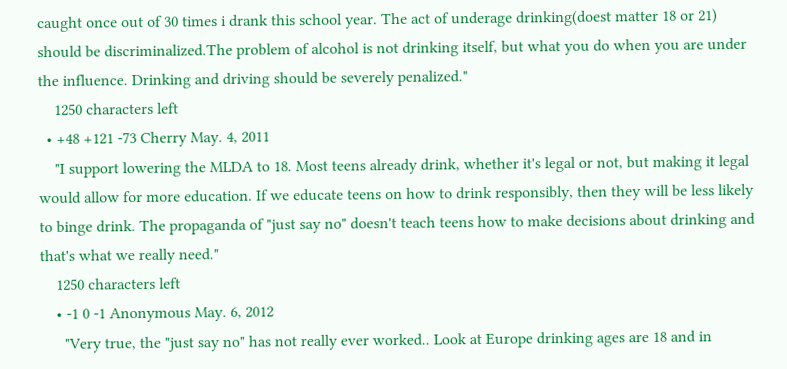caught once out of 30 times i drank this school year. The act of underage drinking(doest matter 18 or 21) should be discriminalized.The problem of alcohol is not drinking itself, but what you do when you are under the influence. Drinking and driving should be severely penalized."
    1250 characters left
  • +48 +121 -73 Cherry May. 4, 2011
    "I support lowering the MLDA to 18. Most teens already drink, whether it's legal or not, but making it legal would allow for more education. If we educate teens on how to drink responsibly, then they will be less likely to binge drink. The propaganda of "just say no" doesn't teach teens how to make decisions about drinking and that's what we really need."
    1250 characters left
    • -1 0 -1 Anonymous May. 6, 2012
      "Very true, the "just say no" has not really ever worked.. Look at Europe drinking ages are 18 and in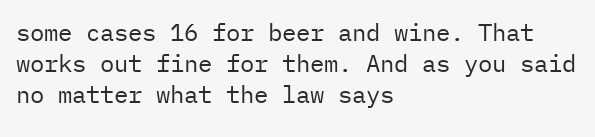some cases 16 for beer and wine. That works out fine for them. And as you said no matter what the law says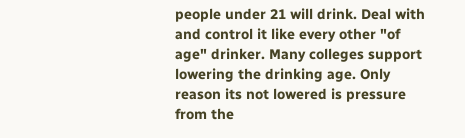people under 21 will drink. Deal with and control it like every other "of age" drinker. Many colleges support lowering the drinking age. Only reason its not lowered is pressure from the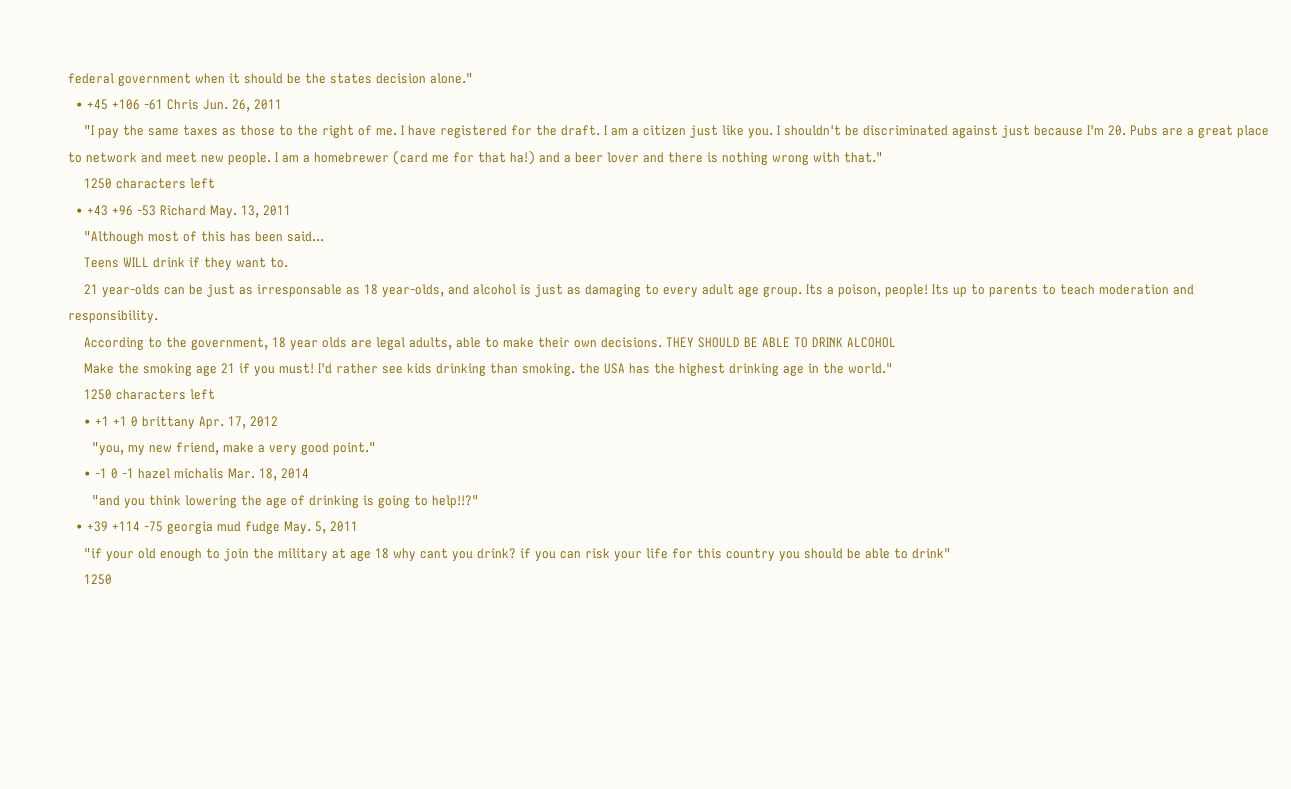federal government when it should be the states decision alone."
  • +45 +106 -61 Chris Jun. 26, 2011
    "I pay the same taxes as those to the right of me. I have registered for the draft. I am a citizen just like you. I shouldn't be discriminated against just because I'm 20. Pubs are a great place to network and meet new people. I am a homebrewer (card me for that ha!) and a beer lover and there is nothing wrong with that."
    1250 characters left
  • +43 +96 -53 Richard May. 13, 2011
    "Although most of this has been said...
    Teens WILL drink if they want to.
    21 year-olds can be just as irresponsable as 18 year-olds, and alcohol is just as damaging to every adult age group. Its a poison, people! Its up to parents to teach moderation and responsibility.
    According to the government, 18 year olds are legal adults, able to make their own decisions. THEY SHOULD BE ABLE TO DRINK ALCOHOL
    Make the smoking age 21 if you must! I'd rather see kids drinking than smoking. the USA has the highest drinking age in the world."
    1250 characters left
    • +1 +1 0 brittany Apr. 17, 2012
      "you, my new friend, make a very good point."
    • -1 0 -1 hazel michalis Mar. 18, 2014
      "and you think lowering the age of drinking is going to help!!?"
  • +39 +114 -75 georgia mud fudge May. 5, 2011
    "if your old enough to join the military at age 18 why cant you drink? if you can risk your life for this country you should be able to drink"
    1250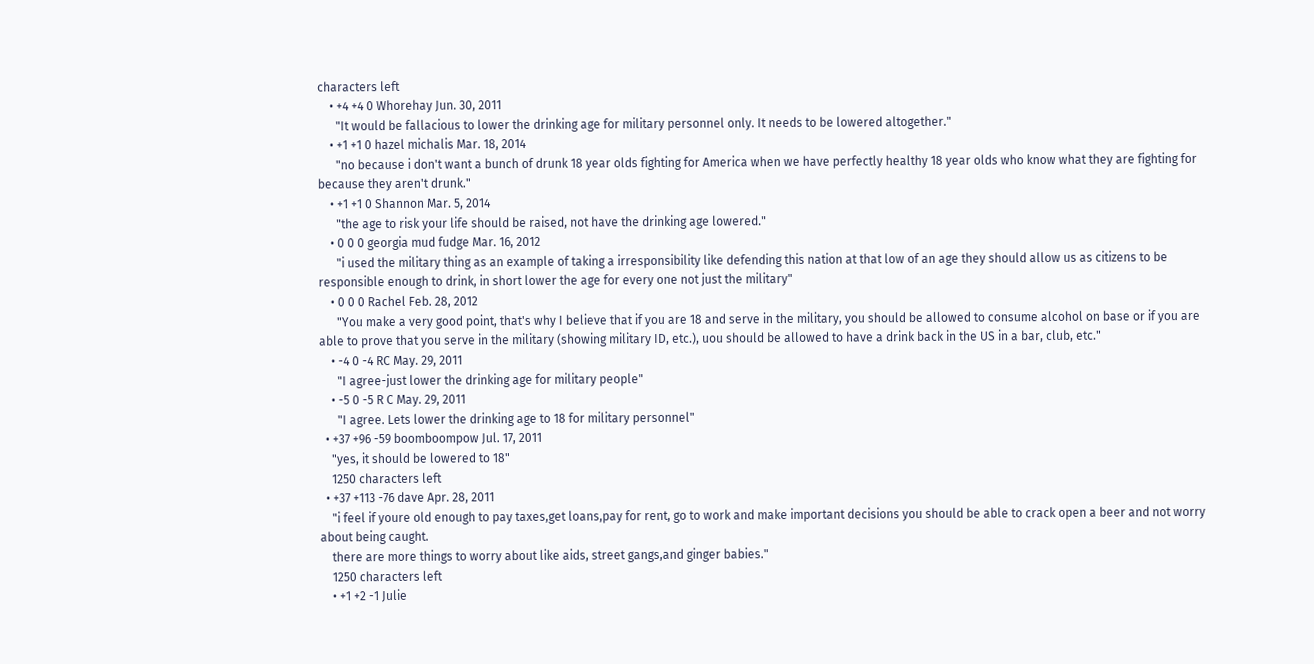characters left
    • +4 +4 0 Whorehay Jun. 30, 2011
      "It would be fallacious to lower the drinking age for military personnel only. It needs to be lowered altogether."
    • +1 +1 0 hazel michalis Mar. 18, 2014
      "no because i don't want a bunch of drunk 18 year olds fighting for America when we have perfectly healthy 18 year olds who know what they are fighting for because they aren't drunk."
    • +1 +1 0 Shannon Mar. 5, 2014
      "the age to risk your life should be raised, not have the drinking age lowered."
    • 0 0 0 georgia mud fudge Mar. 16, 2012
      "i used the military thing as an example of taking a irresponsibility like defending this nation at that low of an age they should allow us as citizens to be responsible enough to drink, in short lower the age for every one not just the military"
    • 0 0 0 Rachel Feb. 28, 2012
      "You make a very good point, that's why I believe that if you are 18 and serve in the military, you should be allowed to consume alcohol on base or if you are able to prove that you serve in the military (showing military ID, etc.), uou should be allowed to have a drink back in the US in a bar, club, etc."
    • -4 0 -4 RC May. 29, 2011
      "I agree-just lower the drinking age for military people"
    • -5 0 -5 R C May. 29, 2011
      "I agree. Lets lower the drinking age to 18 for military personnel"
  • +37 +96 -59 boomboompow Jul. 17, 2011
    "yes, it should be lowered to 18"
    1250 characters left
  • +37 +113 -76 dave Apr. 28, 2011
    "i feel if youre old enough to pay taxes,get loans,pay for rent, go to work and make important decisions you should be able to crack open a beer and not worry about being caught.
    there are more things to worry about like aids, street gangs,and ginger babies."
    1250 characters left
    • +1 +2 -1 Julie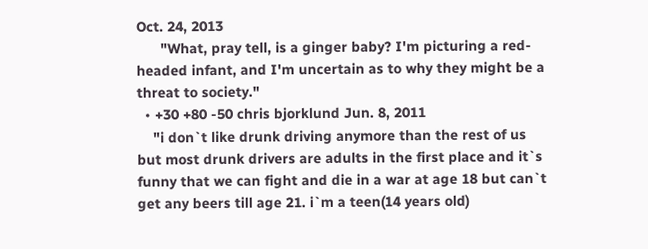Oct. 24, 2013
      "What, pray tell, is a ginger baby? I'm picturing a red-headed infant, and I'm uncertain as to why they might be a threat to society."
  • +30 +80 -50 chris bjorklund Jun. 8, 2011
    "i don`t like drunk driving anymore than the rest of us but most drunk drivers are adults in the first place and it`s funny that we can fight and die in a war at age 18 but can`t get any beers till age 21. i`m a teen(14 years old)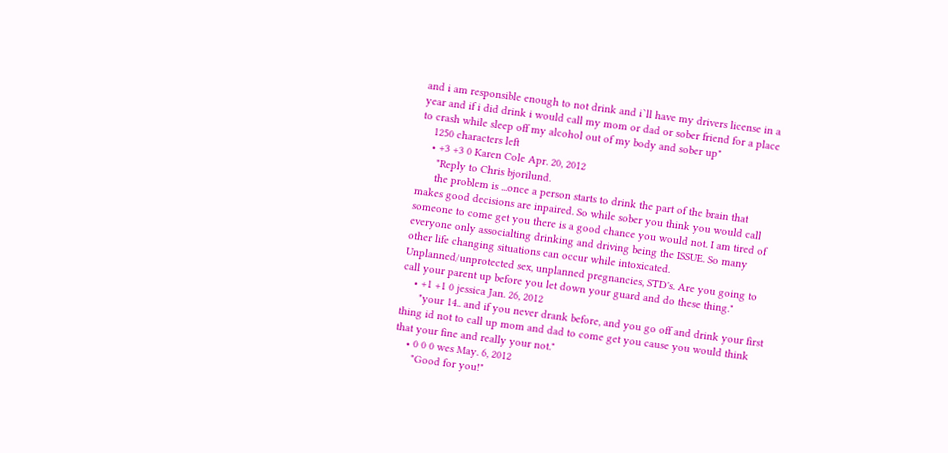and i am responsible enough to not drink and i`ll have my drivers license in a year and if i did drink i would call my mom or dad or sober friend for a place to crash while sleep off my alcohol out of my body and sober up"
    1250 characters left
    • +3 +3 0 Karen Cole Apr. 20, 2012
      "Reply to Chris bjorilund.
      the problem is ...once a person starts to drink the part of the brain that makes good decisions are inpaired. So while sober you think you would call someone to come get you there is a good chance you would not. I am tired of everyone only associalting drinking and driving being the ISSUE. So many other life changing situations can occur while intoxicated. Unplanned/unprotected sex, unplanned pregnancies, STD's. Are you going to call your parent up before you let down your guard and do these thing."
    • +1 +1 0 jessica Jan. 26, 2012
      "your 14.. and if you never drank before, and you go off and drink your first thing id not to call up mom and dad to come get you cause you would think that your fine and really your not."
    • 0 0 0 wes May. 6, 2012
      "Good for you!"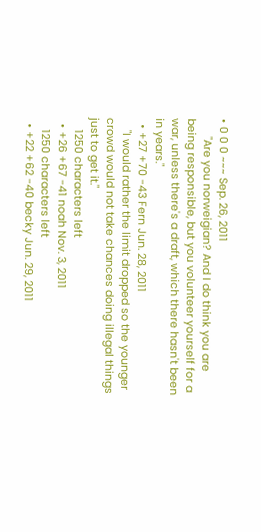• 0 0 0 ~~~ Sep. 26, 2011
      "Are you norweigian? And I do think you are being responsible, but you volunteer yourself for a war, unless there's a draft, which there hasn't been in years."
  • +27 +70 -43 Fern Jun. 28, 2011
    "I would rather the limit dropped so the younger crowd would not take chances doing illegal things just to get it."
    1250 characters left
  • +26 +67 -41 noah Nov. 3, 2011
    1250 characters left
  • +22 +62 -40 becky Jun. 29, 2011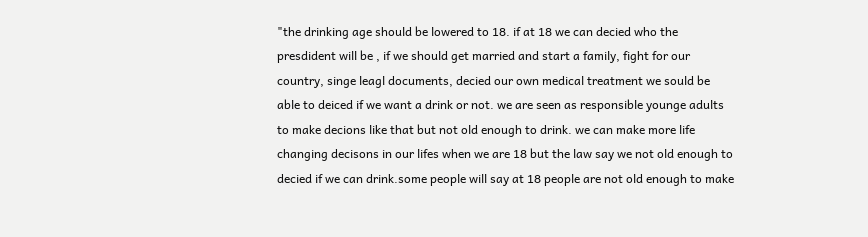"the drinking age should be lowered to 18. if at 18 we can decied who the presdident will be , if we should get married and start a family, fight for our country, singe leagl documents, decied our own medical treatment we sould be able to deiced if we want a drink or not. we are seen as responsible younge adults to make decions like that but not old enough to drink. we can make more life changing decisons in our lifes when we are 18 but the law say we not old enough to decied if we can drink.some people will say at 18 people are not old enough to make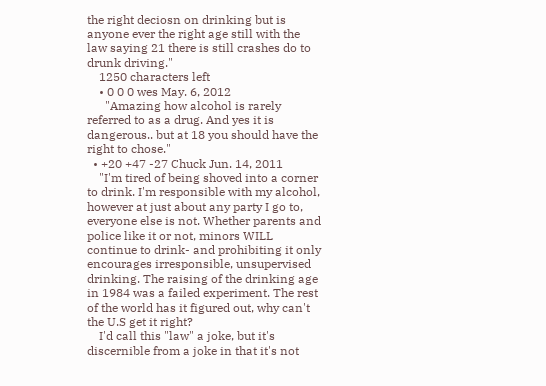the right deciosn on drinking but is anyone ever the right age still with the law saying 21 there is still crashes do to drunk driving."
    1250 characters left
    • 0 0 0 wes May. 6, 2012
      "Amazing how alcohol is rarely referred to as a drug. And yes it is dangerous.. but at 18 you should have the right to chose."
  • +20 +47 -27 Chuck Jun. 14, 2011
    "I'm tired of being shoved into a corner to drink. I'm responsible with my alcohol, however at just about any party I go to, everyone else is not. Whether parents and police like it or not, minors WILL continue to drink- and prohibiting it only encourages irresponsible, unsupervised drinking. The raising of the drinking age in 1984 was a failed experiment. The rest of the world has it figured out, why can't the U.S get it right?
    I'd call this "law" a joke, but it's discernible from a joke in that it's not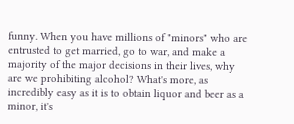funny. When you have millions of "minors" who are entrusted to get married, go to war, and make a majority of the major decisions in their lives, why are we prohibiting alcohol? What's more, as incredibly easy as it is to obtain liquor and beer as a minor, it's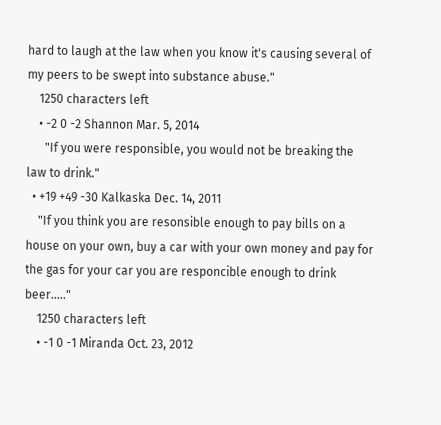hard to laugh at the law when you know it's causing several of my peers to be swept into substance abuse."
    1250 characters left
    • -2 0 -2 Shannon Mar. 5, 2014
      "If you were responsible, you would not be breaking the law to drink."
  • +19 +49 -30 Kalkaska Dec. 14, 2011
    "If you think you are resonsible enough to pay bills on a house on your own, buy a car with your own money and pay for the gas for your car you are responcible enough to drink beer....."
    1250 characters left
    • -1 0 -1 Miranda Oct. 23, 2012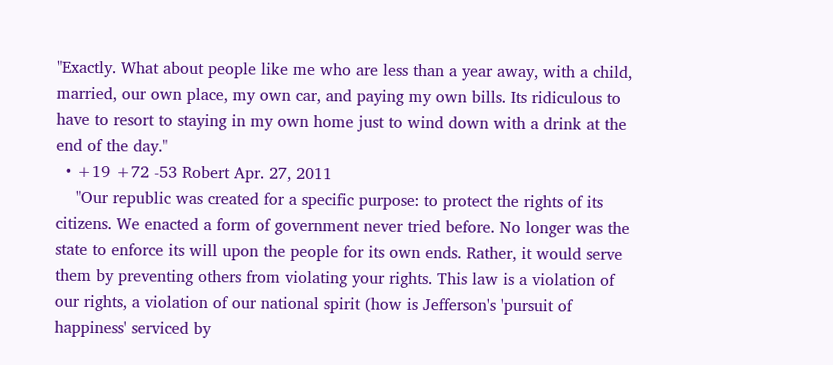"Exactly. What about people like me who are less than a year away, with a child, married, our own place, my own car, and paying my own bills. Its ridiculous to have to resort to staying in my own home just to wind down with a drink at the end of the day."
  • +19 +72 -53 Robert Apr. 27, 2011
    "Our republic was created for a specific purpose: to protect the rights of its citizens. We enacted a form of government never tried before. No longer was the state to enforce its will upon the people for its own ends. Rather, it would serve them by preventing others from violating your rights. This law is a violation of our rights, a violation of our national spirit (how is Jefferson's 'pursuit of happiness' serviced by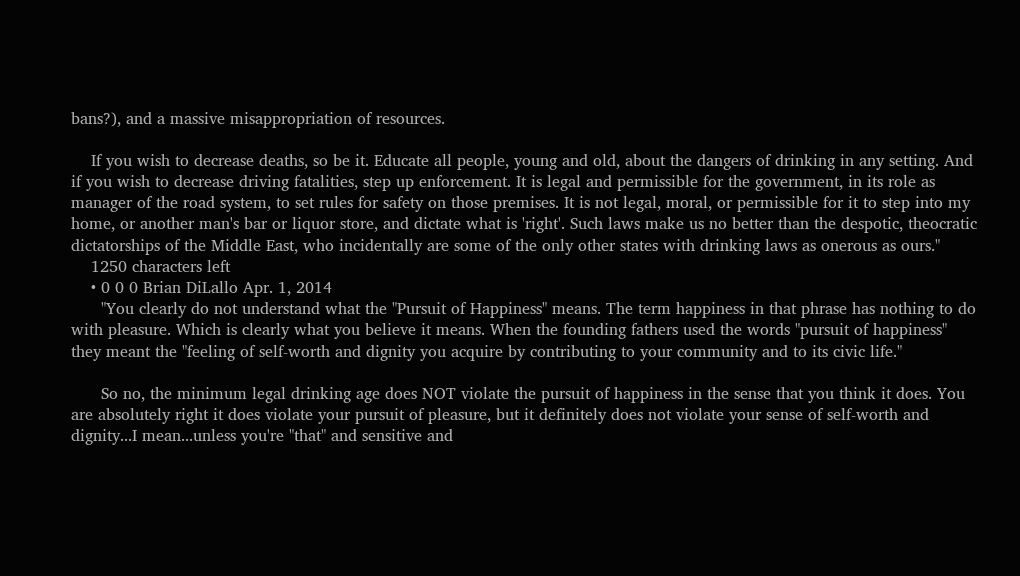bans?), and a massive misappropriation of resources.

    If you wish to decrease deaths, so be it. Educate all people, young and old, about the dangers of drinking in any setting. And if you wish to decrease driving fatalities, step up enforcement. It is legal and permissible for the government, in its role as manager of the road system, to set rules for safety on those premises. It is not legal, moral, or permissible for it to step into my home, or another man's bar or liquor store, and dictate what is 'right'. Such laws make us no better than the despotic, theocratic dictatorships of the Middle East, who incidentally are some of the only other states with drinking laws as onerous as ours."
    1250 characters left
    • 0 0 0 Brian DiLallo Apr. 1, 2014
      "You clearly do not understand what the "Pursuit of Happiness" means. The term happiness in that phrase has nothing to do with pleasure. Which is clearly what you believe it means. When the founding fathers used the words "pursuit of happiness" they meant the "feeling of self-worth and dignity you acquire by contributing to your community and to its civic life."

      So no, the minimum legal drinking age does NOT violate the pursuit of happiness in the sense that you think it does. You are absolutely right it does violate your pursuit of pleasure, but it definitely does not violate your sense of self-worth and dignity...I mean...unless you're "that" and sensitive and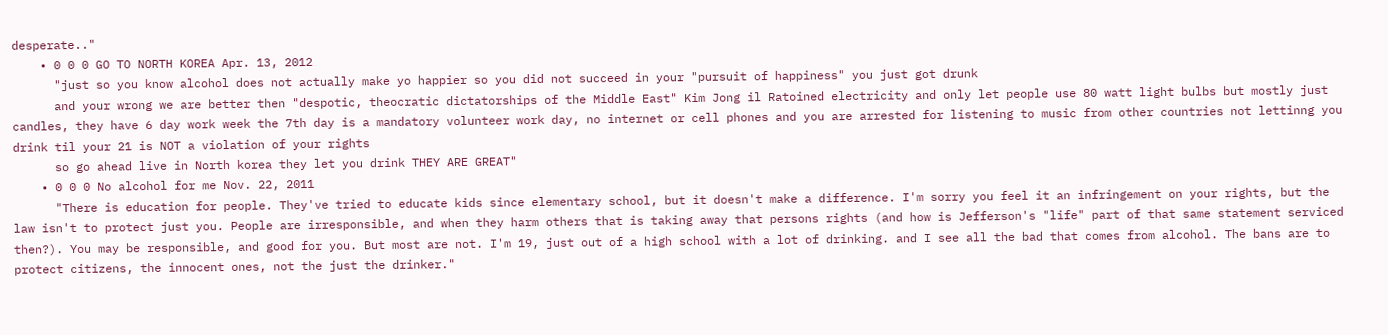desperate.."
    • 0 0 0 GO TO NORTH KOREA Apr. 13, 2012
      "just so you know alcohol does not actually make yo happier so you did not succeed in your "pursuit of happiness" you just got drunk
      and your wrong we are better then "despotic, theocratic dictatorships of the Middle East" Kim Jong il Ratoined electricity and only let people use 80 watt light bulbs but mostly just candles, they have 6 day work week the 7th day is a mandatory volunteer work day, no internet or cell phones and you are arrested for listening to music from other countries not lettinng you drink til your 21 is NOT a violation of your rights
      so go ahead live in North korea they let you drink THEY ARE GREAT"
    • 0 0 0 No alcohol for me Nov. 22, 2011
      "There is education for people. They've tried to educate kids since elementary school, but it doesn't make a difference. I'm sorry you feel it an infringement on your rights, but the law isn't to protect just you. People are irresponsible, and when they harm others that is taking away that persons rights (and how is Jefferson's "life" part of that same statement serviced then?). You may be responsible, and good for you. But most are not. I'm 19, just out of a high school with a lot of drinking. and I see all the bad that comes from alcohol. The bans are to protect citizens, the innocent ones, not the just the drinker."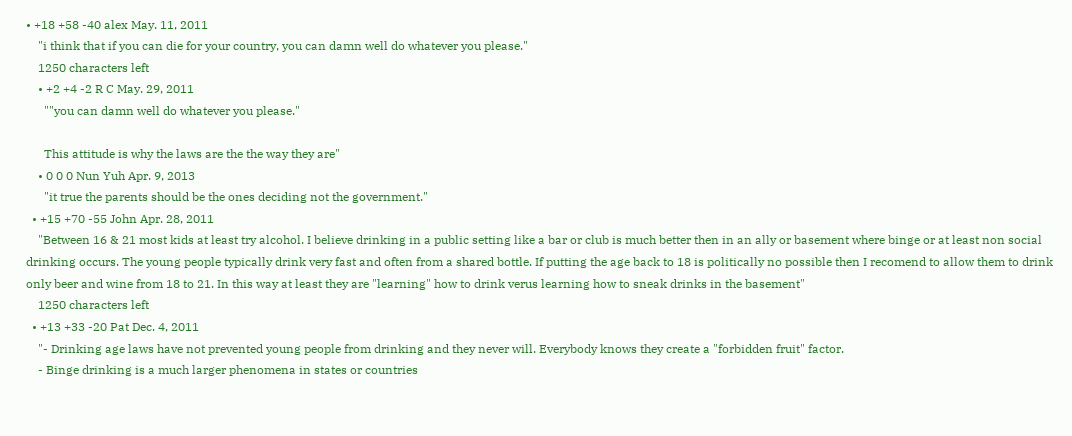• +18 +58 -40 alex May. 11, 2011
    "i think that if you can die for your country, you can damn well do whatever you please."
    1250 characters left
    • +2 +4 -2 R C May. 29, 2011
      ""you can damn well do whatever you please."

      This attitude is why the laws are the the way they are"
    • 0 0 0 Nun Yuh Apr. 9, 2013
      "it true the parents should be the ones deciding not the government."
  • +15 +70 -55 John Apr. 28, 2011
    "Between 16 & 21 most kids at least try alcohol. I believe drinking in a public setting like a bar or club is much better then in an ally or basement where binge or at least non social drinking occurs. The young people typically drink very fast and often from a shared bottle. If putting the age back to 18 is politically no possible then I recomend to allow them to drink only beer and wine from 18 to 21. In this way at least they are "learning" how to drink verus learning how to sneak drinks in the basement"
    1250 characters left
  • +13 +33 -20 Pat Dec. 4, 2011
    "- Drinking age laws have not prevented young people from drinking and they never will. Everybody knows they create a "forbidden fruit" factor.
    - Binge drinking is a much larger phenomena in states or countries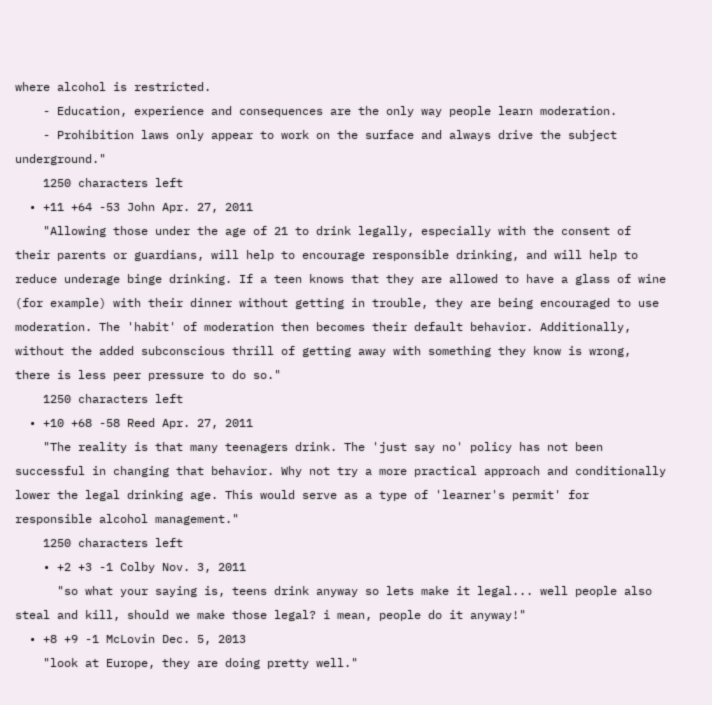where alcohol is restricted.
    - Education, experience and consequences are the only way people learn moderation.
    - Prohibition laws only appear to work on the surface and always drive the subject underground."
    1250 characters left
  • +11 +64 -53 John Apr. 27, 2011
    "Allowing those under the age of 21 to drink legally, especially with the consent of their parents or guardians, will help to encourage responsible drinking, and will help to reduce underage binge drinking. If a teen knows that they are allowed to have a glass of wine (for example) with their dinner without getting in trouble, they are being encouraged to use moderation. The 'habit' of moderation then becomes their default behavior. Additionally, without the added subconscious thrill of getting away with something they know is wrong, there is less peer pressure to do so."
    1250 characters left
  • +10 +68 -58 Reed Apr. 27, 2011
    "The reality is that many teenagers drink. The 'just say no' policy has not been successful in changing that behavior. Why not try a more practical approach and conditionally lower the legal drinking age. This would serve as a type of 'learner's permit' for responsible alcohol management."
    1250 characters left
    • +2 +3 -1 Colby Nov. 3, 2011
      "so what your saying is, teens drink anyway so lets make it legal... well people also steal and kill, should we make those legal? i mean, people do it anyway!"
  • +8 +9 -1 McLovin Dec. 5, 2013
    "look at Europe, they are doing pretty well."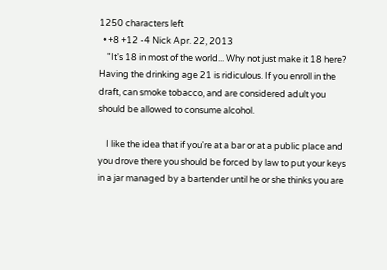1250 characters left
  • +8 +12 -4 Nick Apr. 22, 2013
    "It's 18 in most of the world... Why not just make it 18 here? Having the drinking age 21 is ridiculous. If you enroll in the draft, can smoke tobacco, and are considered adult you should be allowed to consume alcohol.

    I like the idea that if you're at a bar or at a public place and you drove there you should be forced by law to put your keys in a jar managed by a bartender until he or she thinks you are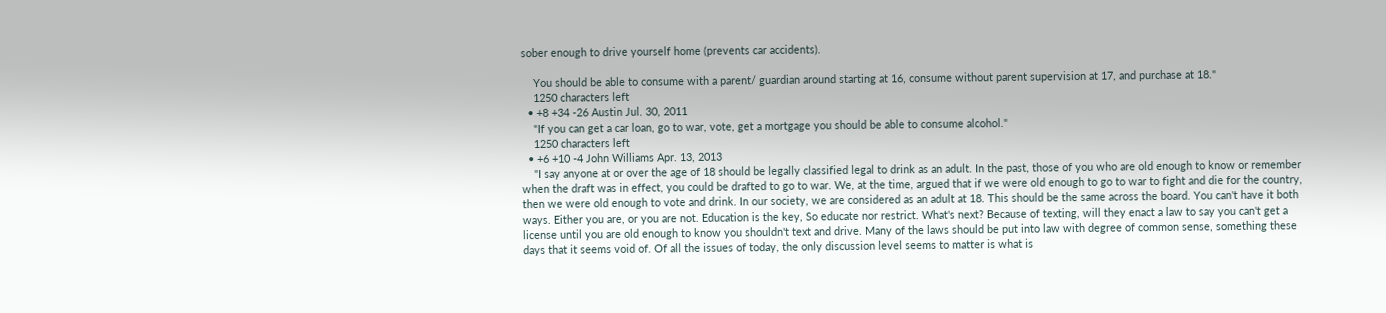sober enough to drive yourself home (prevents car accidents).

    You should be able to consume with a parent/ guardian around starting at 16, consume without parent supervision at 17, and purchase at 18."
    1250 characters left
  • +8 +34 -26 Austin Jul. 30, 2011
    "If you can get a car loan, go to war, vote, get a mortgage you should be able to consume alcohol."
    1250 characters left
  • +6 +10 -4 John Williams Apr. 13, 2013
    "I say anyone at or over the age of 18 should be legally classified legal to drink as an adult. In the past, those of you who are old enough to know or remember when the draft was in effect, you could be drafted to go to war. We, at the time, argued that if we were old enough to go to war to fight and die for the country, then we were old enough to vote and drink. In our society, we are considered as an adult at 18. This should be the same across the board. You can't have it both ways. Either you are, or you are not. Education is the key, So educate nor restrict. What's next? Because of texting, will they enact a law to say you can't get a license until you are old enough to know you shouldn't text and drive. Many of the laws should be put into law with degree of common sense, something these days that it seems void of. Of all the issues of today, the only discussion level seems to matter is what is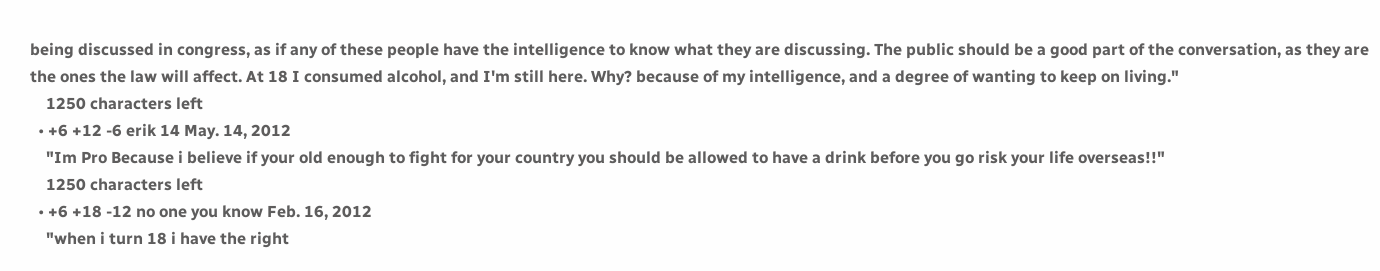being discussed in congress, as if any of these people have the intelligence to know what they are discussing. The public should be a good part of the conversation, as they are the ones the law will affect. At 18 I consumed alcohol, and I'm still here. Why? because of my intelligence, and a degree of wanting to keep on living."
    1250 characters left
  • +6 +12 -6 erik 14 May. 14, 2012
    "Im Pro Because i believe if your old enough to fight for your country you should be allowed to have a drink before you go risk your life overseas!!"
    1250 characters left
  • +6 +18 -12 no one you know Feb. 16, 2012
    "when i turn 18 i have the right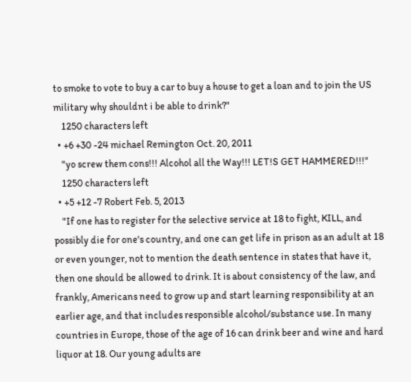to smoke to vote to buy a car to buy a house to get a loan and to join the US military why shouldnt i be able to drink?"
    1250 characters left
  • +6 +30 -24 michael Remington Oct. 20, 2011
    "yo screw them cons!!! Alcohol all the Way!!! LET!S GET HAMMERED!!!"
    1250 characters left
  • +5 +12 -7 Robert Feb. 5, 2013
    "If one has to register for the selective service at 18 to fight, KILL, and possibly die for one's country, and one can get life in prison as an adult at 18 or even younger, not to mention the death sentence in states that have it, then one should be allowed to drink. It is about consistency of the law, and frankly, Americans need to grow up and start learning responsibility at an earlier age, and that includes responsible alcohol/substance use. In many countries in Europe, those of the age of 16 can drink beer and wine and hard liquor at 18. Our young adults are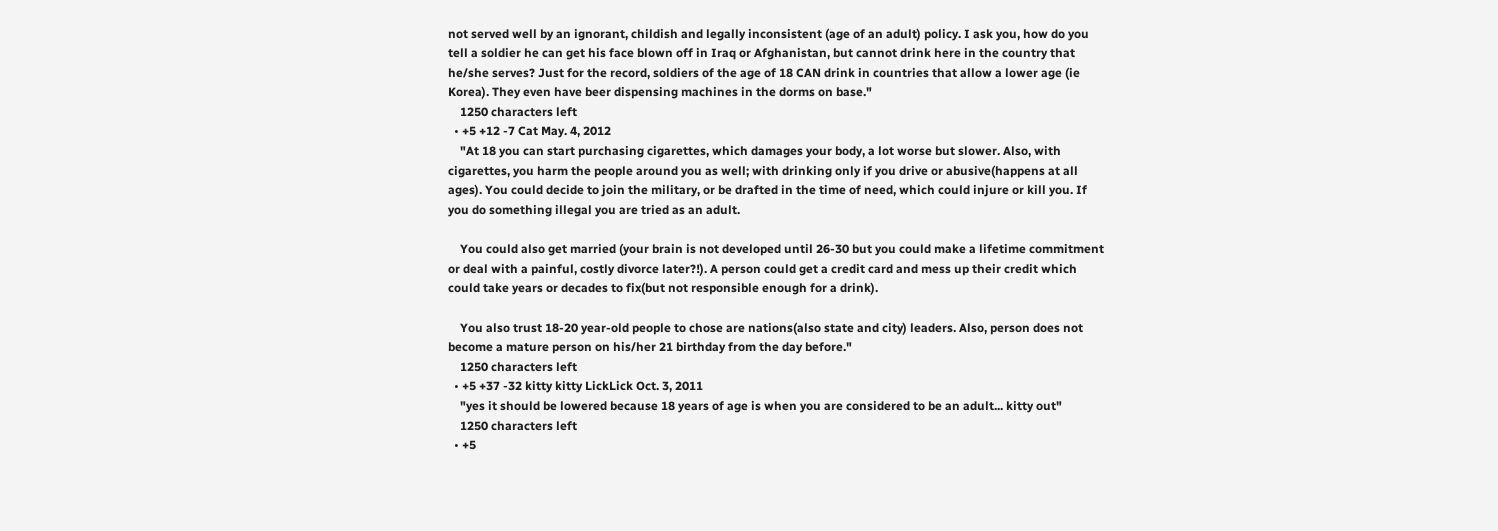not served well by an ignorant, childish and legally inconsistent (age of an adult) policy. I ask you, how do you tell a soldier he can get his face blown off in Iraq or Afghanistan, but cannot drink here in the country that he/she serves? Just for the record, soldiers of the age of 18 CAN drink in countries that allow a lower age (ie Korea). They even have beer dispensing machines in the dorms on base."
    1250 characters left
  • +5 +12 -7 Cat May. 4, 2012
    "At 18 you can start purchasing cigarettes, which damages your body, a lot worse but slower. Also, with cigarettes, you harm the people around you as well; with drinking only if you drive or abusive(happens at all ages). You could decide to join the military, or be drafted in the time of need, which could injure or kill you. If you do something illegal you are tried as an adult.

    You could also get married (your brain is not developed until 26-30 but you could make a lifetime commitment or deal with a painful, costly divorce later?!). A person could get a credit card and mess up their credit which could take years or decades to fix(but not responsible enough for a drink).

    You also trust 18-20 year-old people to chose are nations(also state and city) leaders. Also, person does not become a mature person on his/her 21 birthday from the day before."
    1250 characters left
  • +5 +37 -32 kitty kitty LickLick Oct. 3, 2011
    "yes it should be lowered because 18 years of age is when you are considered to be an adult... kitty out"
    1250 characters left
  • +5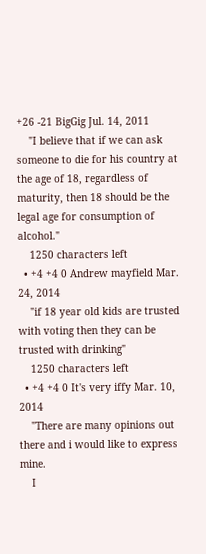+26 -21 BigGig Jul. 14, 2011
    "I believe that if we can ask someone to die for his country at the age of 18, regardless of maturity, then 18 should be the legal age for consumption of alcohol."
    1250 characters left
  • +4 +4 0 Andrew mayfield Mar. 24, 2014
    "if 18 year old kids are trusted with voting then they can be trusted with drinking"
    1250 characters left
  • +4 +4 0 It's very iffy Mar. 10, 2014
    "There are many opinions out there and i would like to express mine.
    I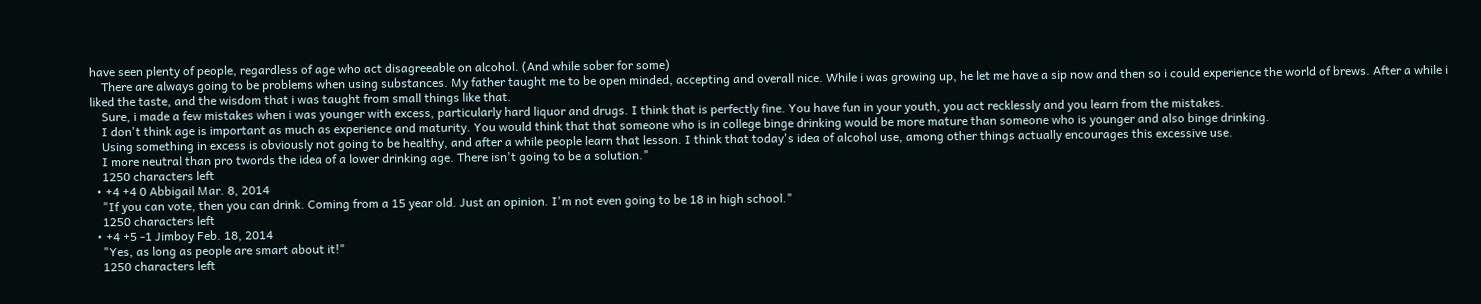have seen plenty of people, regardless of age who act disagreeable on alcohol. (And while sober for some)
    There are always going to be problems when using substances. My father taught me to be open minded, accepting and overall nice. While i was growing up, he let me have a sip now and then so i could experience the world of brews. After a while i liked the taste, and the wisdom that i was taught from small things like that.
    Sure, i made a few mistakes when i was younger with excess, particularly hard liquor and drugs. I think that is perfectly fine. You have fun in your youth, you act recklessly and you learn from the mistakes.
    I don't think age is important as much as experience and maturity. You would think that that someone who is in college binge drinking would be more mature than someone who is younger and also binge drinking.
    Using something in excess is obviously not going to be healthy, and after a while people learn that lesson. I think that today's idea of alcohol use, among other things actually encourages this excessive use.
    I more neutral than pro twords the idea of a lower drinking age. There isn't going to be a solution."
    1250 characters left
  • +4 +4 0 Abbigail Mar. 8, 2014
    "If you can vote, then you can drink. Coming from a 15 year old. Just an opinion. I'm not even going to be 18 in high school."
    1250 characters left
  • +4 +5 -1 Jimboy Feb. 18, 2014
    "Yes, as long as people are smart about it!"
    1250 characters left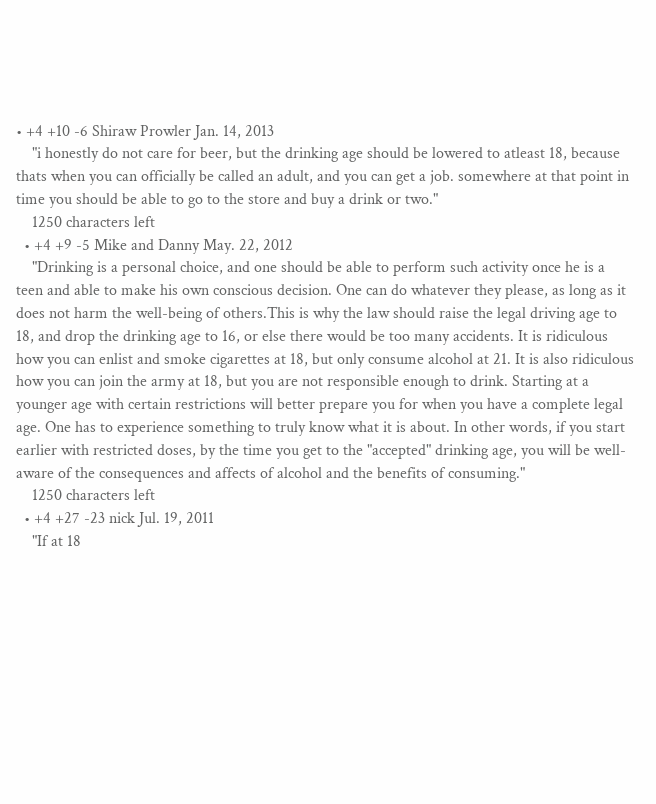• +4 +10 -6 Shiraw Prowler Jan. 14, 2013
    "i honestly do not care for beer, but the drinking age should be lowered to atleast 18, because thats when you can officially be called an adult, and you can get a job. somewhere at that point in time you should be able to go to the store and buy a drink or two."
    1250 characters left
  • +4 +9 -5 Mike and Danny May. 22, 2012
    "Drinking is a personal choice, and one should be able to perform such activity once he is a teen and able to make his own conscious decision. One can do whatever they please, as long as it does not harm the well-being of others.This is why the law should raise the legal driving age to 18, and drop the drinking age to 16, or else there would be too many accidents. It is ridiculous how you can enlist and smoke cigarettes at 18, but only consume alcohol at 21. It is also ridiculous how you can join the army at 18, but you are not responsible enough to drink. Starting at a younger age with certain restrictions will better prepare you for when you have a complete legal age. One has to experience something to truly know what it is about. In other words, if you start earlier with restricted doses, by the time you get to the "accepted" drinking age, you will be well-aware of the consequences and affects of alcohol and the benefits of consuming."
    1250 characters left
  • +4 +27 -23 nick Jul. 19, 2011
    "If at 18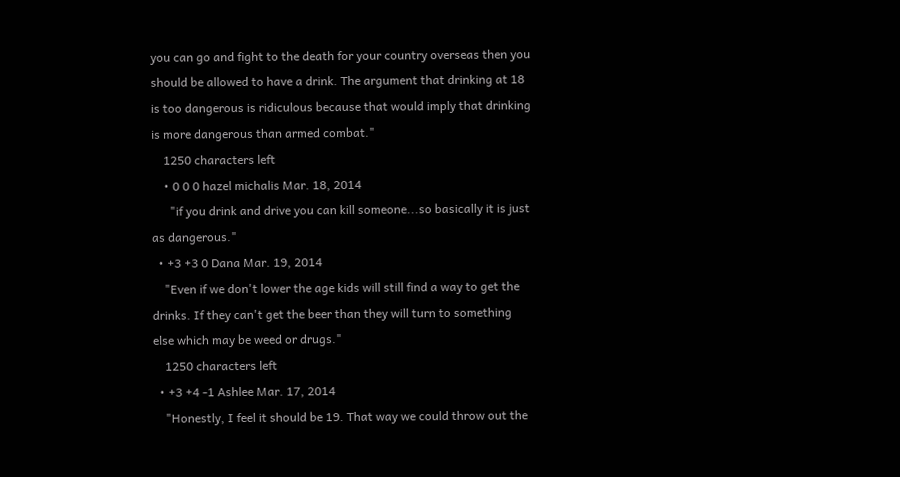you can go and fight to the death for your country overseas then you should be allowed to have a drink. The argument that drinking at 18 is too dangerous is ridiculous because that would imply that drinking is more dangerous than armed combat."
    1250 characters left
    • 0 0 0 hazel michalis Mar. 18, 2014
      "if you drink and drive you can kill someone...so basically it is just as dangerous."
  • +3 +3 0 Dana Mar. 19, 2014
    "Even if we don't lower the age kids will still find a way to get the drinks. If they can't get the beer than they will turn to something else which may be weed or drugs."
    1250 characters left
  • +3 +4 -1 Ashlee Mar. 17, 2014
    "Honestly, I feel it should be 19. That way we could throw out the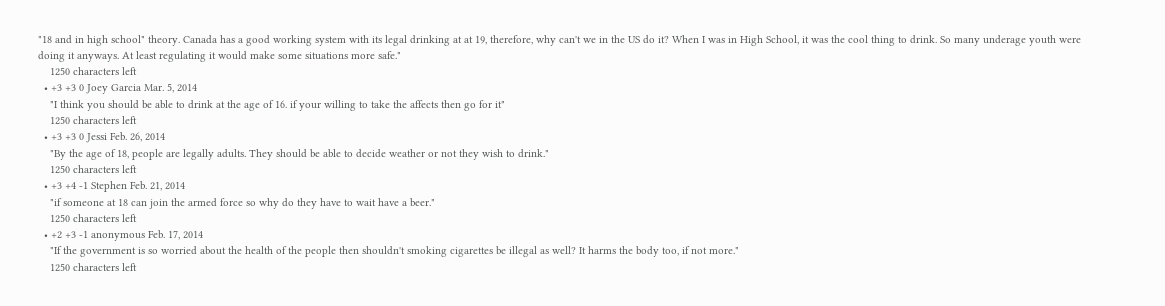"18 and in high school" theory. Canada has a good working system with its legal drinking at at 19, therefore, why can't we in the US do it? When I was in High School, it was the cool thing to drink. So many underage youth were doing it anyways. At least regulating it would make some situations more safe."
    1250 characters left
  • +3 +3 0 Joey Garcia Mar. 5, 2014
    "I think you should be able to drink at the age of 16. if your willing to take the affects then go for it"
    1250 characters left
  • +3 +3 0 Jessi Feb. 26, 2014
    "By the age of 18, people are legally adults. They should be able to decide weather or not they wish to drink."
    1250 characters left
  • +3 +4 -1 Stephen Feb. 21, 2014
    "if someone at 18 can join the armed force so why do they have to wait have a beer."
    1250 characters left
  • +2 +3 -1 anonymous Feb. 17, 2014
    "If the government is so worried about the health of the people then shouldn't smoking cigarettes be illegal as well? It harms the body too, if not more."
    1250 characters left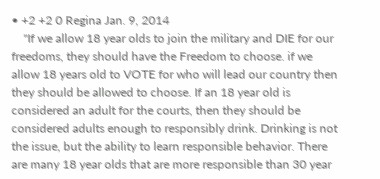• +2 +2 0 Regina Jan. 9, 2014
    "If we allow 18 year olds to join the military and DIE for our freedoms, they should have the Freedom to choose. if we allow 18 years old to VOTE for who will lead our country then they should be allowed to choose. If an 18 year old is considered an adult for the courts, then they should be considered adults enough to responsibly drink. Drinking is not the issue, but the ability to learn responsible behavior. There are many 18 year olds that are more responsible than 30 year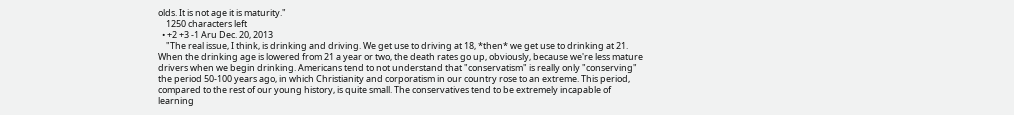olds. It is not age it is maturity."
    1250 characters left
  • +2 +3 -1 Aru Dec. 20, 2013
    "The real issue, I think, is drinking and driving. We get use to driving at 18, *then* we get use to drinking at 21. When the drinking age is lowered from 21 a year or two, the death rates go up, obviously, because we're less mature drivers when we begin drinking. Americans tend to not understand that "conservatism" is really only "conserving" the period 50-100 years ago, in which Christianity and corporatism in our country rose to an extreme. This period, compared to the rest of our young history, is quite small. The conservatives tend to be extremely incapable of learning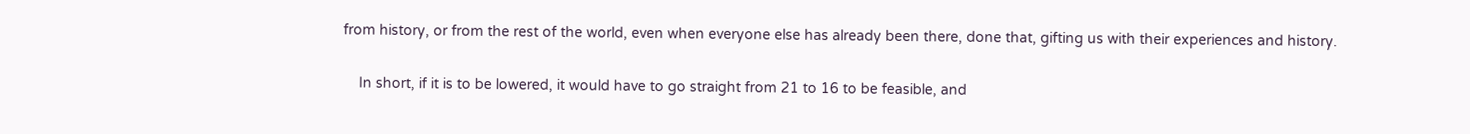from history, or from the rest of the world, even when everyone else has already been there, done that, gifting us with their experiences and history.

    In short, if it is to be lowered, it would have to go straight from 21 to 16 to be feasible, and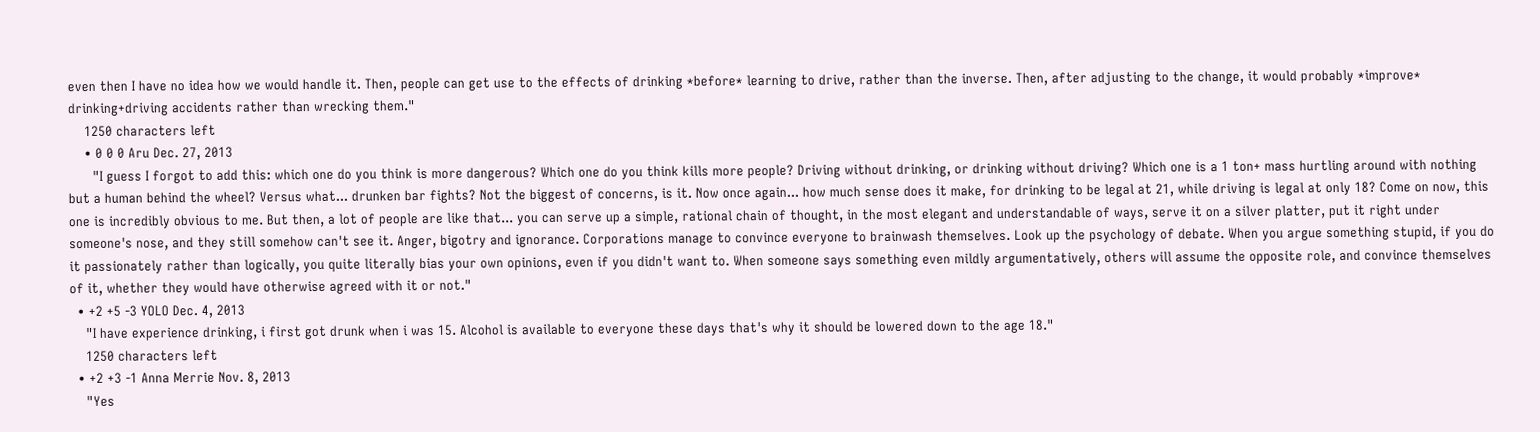even then I have no idea how we would handle it. Then, people can get use to the effects of drinking *before* learning to drive, rather than the inverse. Then, after adjusting to the change, it would probably *improve* drinking+driving accidents rather than wrecking them."
    1250 characters left
    • 0 0 0 Aru Dec. 27, 2013
      "I guess I forgot to add this: which one do you think is more dangerous? Which one do you think kills more people? Driving without drinking, or drinking without driving? Which one is a 1 ton+ mass hurtling around with nothing but a human behind the wheel? Versus what... drunken bar fights? Not the biggest of concerns, is it. Now once again... how much sense does it make, for drinking to be legal at 21, while driving is legal at only 18? Come on now, this one is incredibly obvious to me. But then, a lot of people are like that... you can serve up a simple, rational chain of thought, in the most elegant and understandable of ways, serve it on a silver platter, put it right under someone's nose, and they still somehow can't see it. Anger, bigotry and ignorance. Corporations manage to convince everyone to brainwash themselves. Look up the psychology of debate. When you argue something stupid, if you do it passionately rather than logically, you quite literally bias your own opinions, even if you didn't want to. When someone says something even mildly argumentatively, others will assume the opposite role, and convince themselves of it, whether they would have otherwise agreed with it or not."
  • +2 +5 -3 YOLO Dec. 4, 2013
    "I have experience drinking, i first got drunk when i was 15. Alcohol is available to everyone these days that's why it should be lowered down to the age 18."
    1250 characters left
  • +2 +3 -1 Anna Merrie Nov. 8, 2013
    "Yes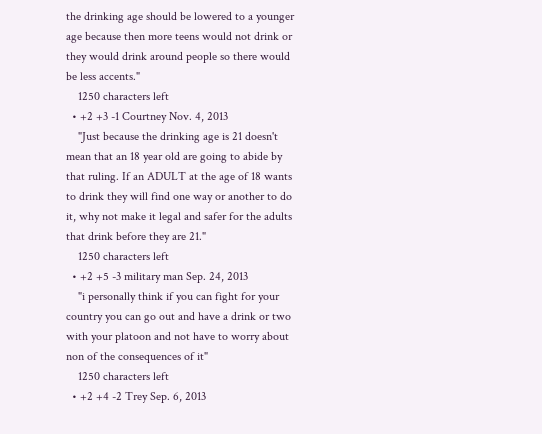the drinking age should be lowered to a younger age because then more teens would not drink or they would drink around people so there would be less accents."
    1250 characters left
  • +2 +3 -1 Courtney Nov. 4, 2013
    "Just because the drinking age is 21 doesn't mean that an 18 year old are going to abide by that ruling. If an ADULT at the age of 18 wants to drink they will find one way or another to do it, why not make it legal and safer for the adults that drink before they are 21."
    1250 characters left
  • +2 +5 -3 military man Sep. 24, 2013
    "i personally think if you can fight for your country you can go out and have a drink or two with your platoon and not have to worry about non of the consequences of it"
    1250 characters left
  • +2 +4 -2 Trey Sep. 6, 2013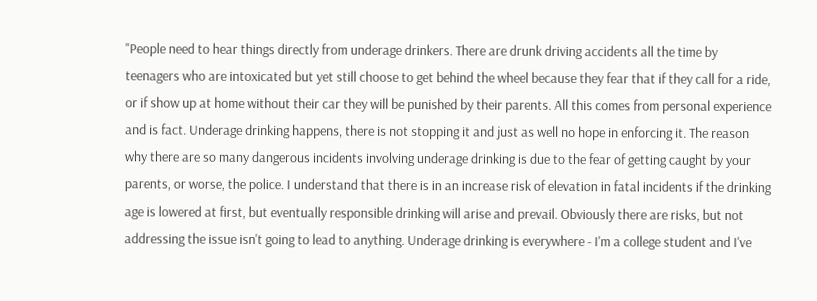"People need to hear things directly from underage drinkers. There are drunk driving accidents all the time by teenagers who are intoxicated but yet still choose to get behind the wheel because they fear that if they call for a ride, or if show up at home without their car they will be punished by their parents. All this comes from personal experience and is fact. Underage drinking happens, there is not stopping it and just as well no hope in enforcing it. The reason why there are so many dangerous incidents involving underage drinking is due to the fear of getting caught by your parents, or worse, the police. I understand that there is in an increase risk of elevation in fatal incidents if the drinking age is lowered at first, but eventually responsible drinking will arise and prevail. Obviously there are risks, but not addressing the issue isn't going to lead to anything. Underage drinking is everywhere - I'm a college student and I've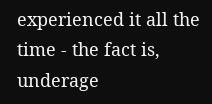experienced it all the time - the fact is, underage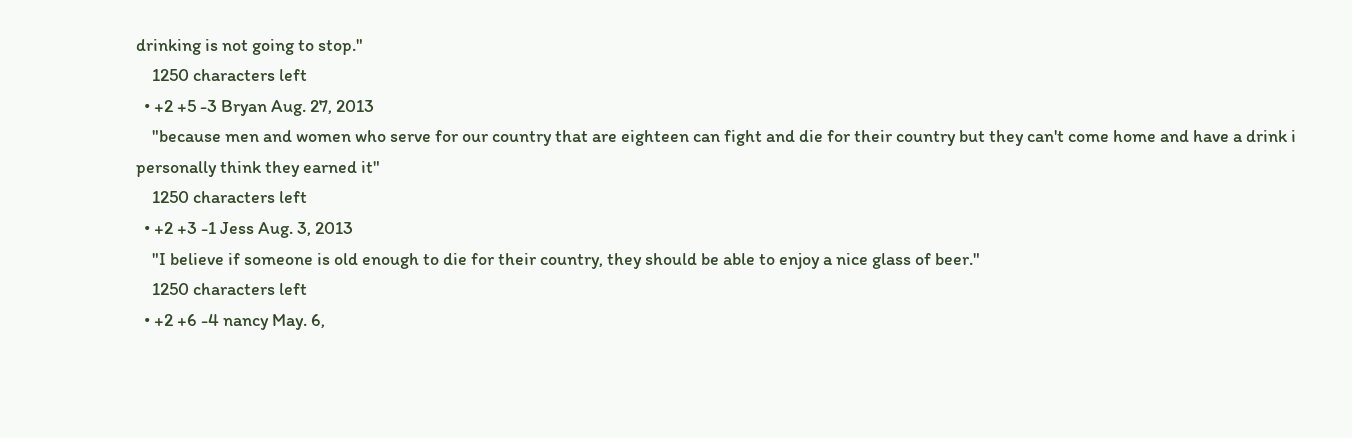drinking is not going to stop."
    1250 characters left
  • +2 +5 -3 Bryan Aug. 27, 2013
    "because men and women who serve for our country that are eighteen can fight and die for their country but they can't come home and have a drink i personally think they earned it"
    1250 characters left
  • +2 +3 -1 Jess Aug. 3, 2013
    "I believe if someone is old enough to die for their country, they should be able to enjoy a nice glass of beer."
    1250 characters left
  • +2 +6 -4 nancy May. 6,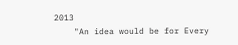2013
    "An idea would be for Every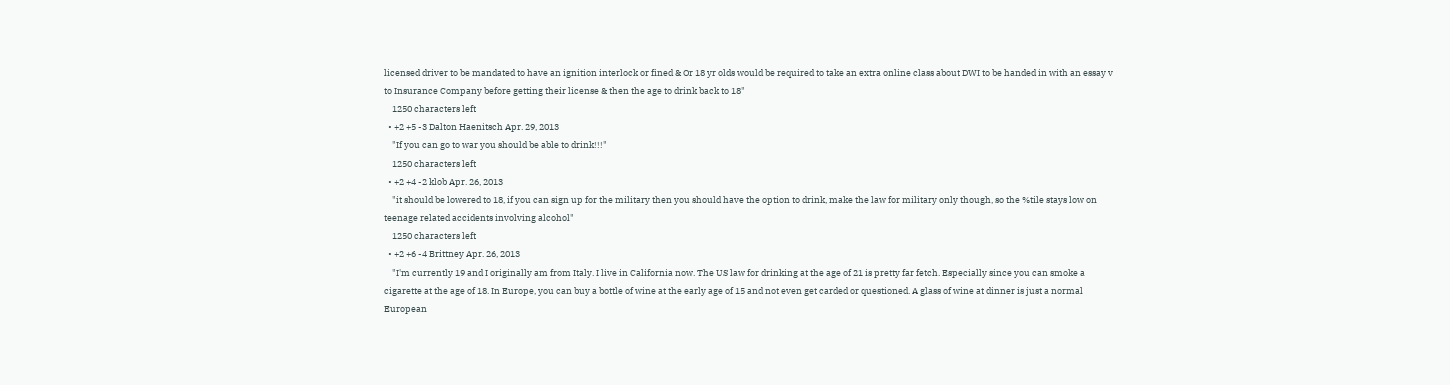licensed driver to be mandated to have an ignition interlock or fined & Or 18 yr olds would be required to take an extra online class about DWI to be handed in with an essay v to Insurance Company before getting their license & then the age to drink back to 18"
    1250 characters left
  • +2 +5 -3 Dalton Haenitsch Apr. 29, 2013
    "If you can go to war you should be able to drink!!!"
    1250 characters left
  • +2 +4 -2 klob Apr. 26, 2013
    "it should be lowered to 18, if you can sign up for the military then you should have the option to drink, make the law for military only though, so the %tile stays low on teenage related accidents involving alcohol"
    1250 characters left
  • +2 +6 -4 Brittney Apr. 26, 2013
    "I'm currently 19 and I originally am from Italy. I live in California now. The US law for drinking at the age of 21 is pretty far fetch. Especially since you can smoke a cigarette at the age of 18. In Europe, you can buy a bottle of wine at the early age of 15 and not even get carded or questioned. A glass of wine at dinner is just a normal European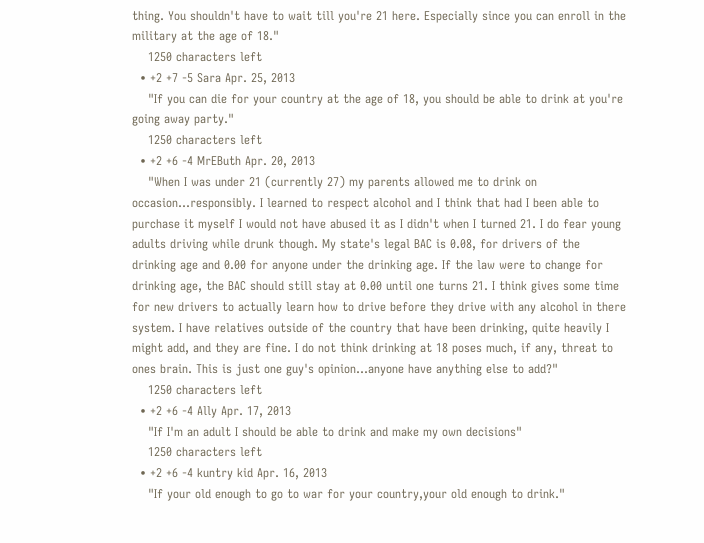thing. You shouldn't have to wait till you're 21 here. Especially since you can enroll in the military at the age of 18."
    1250 characters left
  • +2 +7 -5 Sara Apr. 25, 2013
    "If you can die for your country at the age of 18, you should be able to drink at you're going away party."
    1250 characters left
  • +2 +6 -4 MrEButh Apr. 20, 2013
    "When I was under 21 (currently 27) my parents allowed me to drink on occasion...responsibly. I learned to respect alcohol and I think that had I been able to purchase it myself I would not have abused it as I didn't when I turned 21. I do fear young adults driving while drunk though. My state's legal BAC is 0.08, for drivers of the drinking age and 0.00 for anyone under the drinking age. If the law were to change for drinking age, the BAC should still stay at 0.00 until one turns 21. I think gives some time for new drivers to actually learn how to drive before they drive with any alcohol in there system. I have relatives outside of the country that have been drinking, quite heavily I might add, and they are fine. I do not think drinking at 18 poses much, if any, threat to ones brain. This is just one guy's opinion...anyone have anything else to add?"
    1250 characters left
  • +2 +6 -4 Ally Apr. 17, 2013
    "If I'm an adult I should be able to drink and make my own decisions"
    1250 characters left
  • +2 +6 -4 kuntry kid Apr. 16, 2013
    "If your old enough to go to war for your country,your old enough to drink."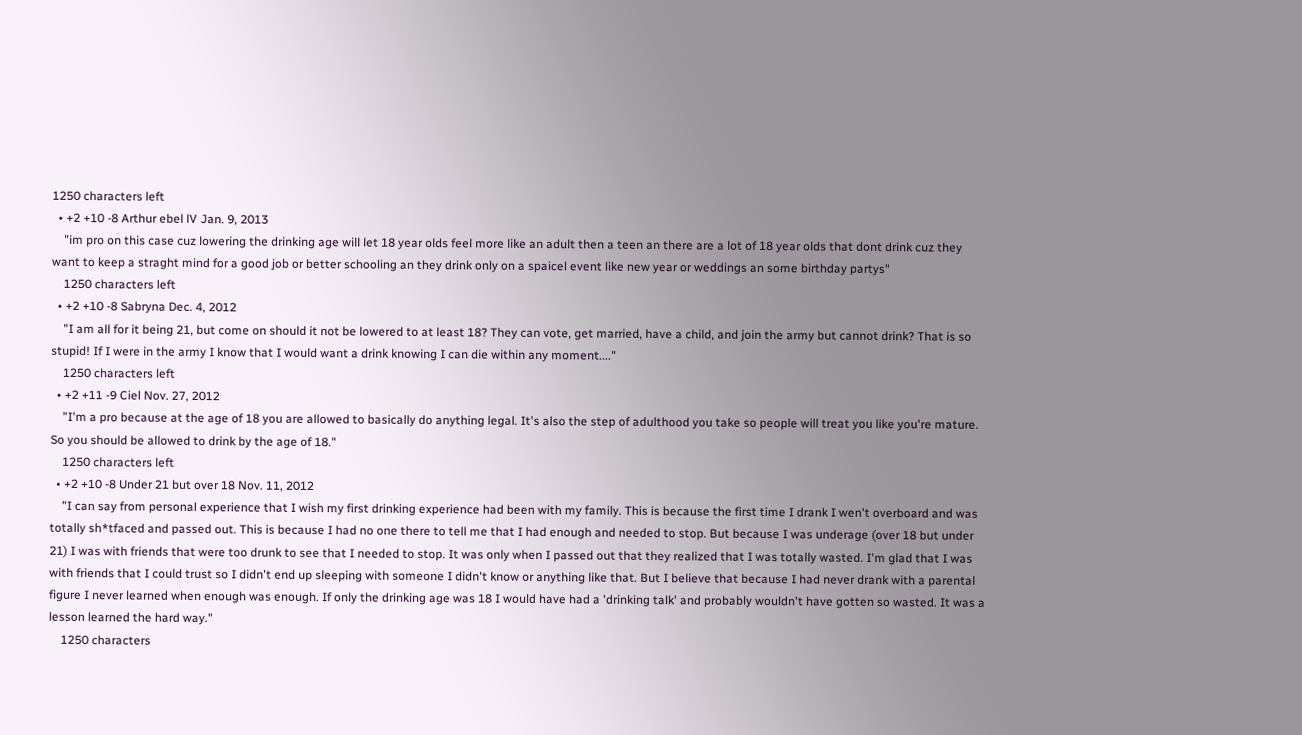1250 characters left
  • +2 +10 -8 Arthur ebel lV Jan. 9, 2013
    "im pro on this case cuz lowering the drinking age will let 18 year olds feel more like an adult then a teen an there are a lot of 18 year olds that dont drink cuz they want to keep a straght mind for a good job or better schooling an they drink only on a spaicel event like new year or weddings an some birthday partys"
    1250 characters left
  • +2 +10 -8 Sabryna Dec. 4, 2012
    "I am all for it being 21, but come on should it not be lowered to at least 18? They can vote, get married, have a child, and join the army but cannot drink? That is so stupid! If I were in the army I know that I would want a drink knowing I can die within any moment...."
    1250 characters left
  • +2 +11 -9 Ciel Nov. 27, 2012
    "I'm a pro because at the age of 18 you are allowed to basically do anything legal. It's also the step of adulthood you take so people will treat you like you're mature. So you should be allowed to drink by the age of 18."
    1250 characters left
  • +2 +10 -8 Under 21 but over 18 Nov. 11, 2012
    "I can say from personal experience that I wish my first drinking experience had been with my family. This is because the first time I drank I wen't overboard and was totally sh*tfaced and passed out. This is because I had no one there to tell me that I had enough and needed to stop. But because I was underage (over 18 but under 21) I was with friends that were too drunk to see that I needed to stop. It was only when I passed out that they realized that I was totally wasted. I'm glad that I was with friends that I could trust so I didn't end up sleeping with someone I didn't know or anything like that. But I believe that because I had never drank with a parental figure I never learned when enough was enough. If only the drinking age was 18 I would have had a 'drinking talk' and probably wouldn't have gotten so wasted. It was a lesson learned the hard way."
    1250 characters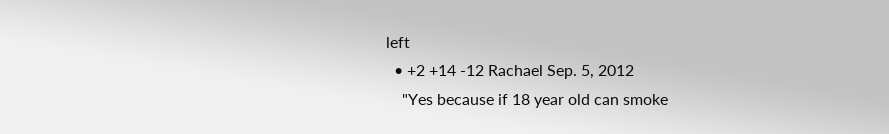left
  • +2 +14 -12 Rachael Sep. 5, 2012
    "Yes because if 18 year old can smoke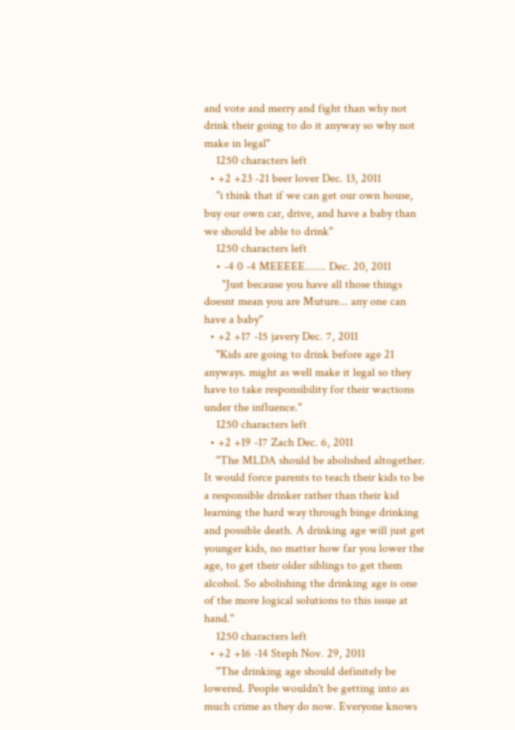and vote and merry and fight than why not drink their going to do it anyway so why not make in legal"
    1250 characters left
  • +2 +23 -21 beer lover Dec. 13, 2011
    "i think that if we can get our own house, buy our own car, drive, and have a baby than we should be able to drink"
    1250 characters left
    • -4 0 -4 MEEEEE....... Dec. 20, 2011
      "Just because you have all those things doesnt mean you are Muture... any one can have a baby"
  • +2 +17 -15 javery Dec. 7, 2011
    "Kids are going to drink before age 21 anyways. might as well make it legal so they have to take responsibility for their wactions under the influence."
    1250 characters left
  • +2 +19 -17 Zach Dec. 6, 2011
    "The MLDA should be abolished altogether. It would force parents to teach their kids to be a responsible drinker rather than their kid learning the hard way through binge drinking and possible death. A drinking age will just get younger kids, no matter how far you lower the age, to get their older siblings to get them alcohol. So abolishing the drinking age is one of the more logical solutions to this issue at hand."
    1250 characters left
  • +2 +16 -14 Steph Nov. 29, 2011
    "The drinking age should definitely be lowered. People wouldn't be getting into as much crime as they do now. Everyone knows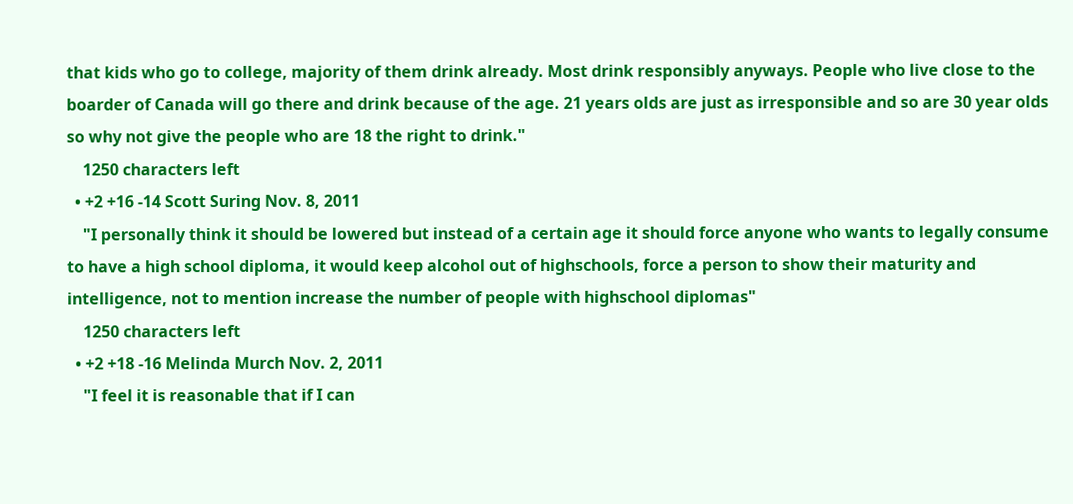that kids who go to college, majority of them drink already. Most drink responsibly anyways. People who live close to the boarder of Canada will go there and drink because of the age. 21 years olds are just as irresponsible and so are 30 year olds so why not give the people who are 18 the right to drink."
    1250 characters left
  • +2 +16 -14 Scott Suring Nov. 8, 2011
    "I personally think it should be lowered but instead of a certain age it should force anyone who wants to legally consume to have a high school diploma, it would keep alcohol out of highschools, force a person to show their maturity and intelligence, not to mention increase the number of people with highschool diplomas"
    1250 characters left
  • +2 +18 -16 Melinda Murch Nov. 2, 2011
    "I feel it is reasonable that if I can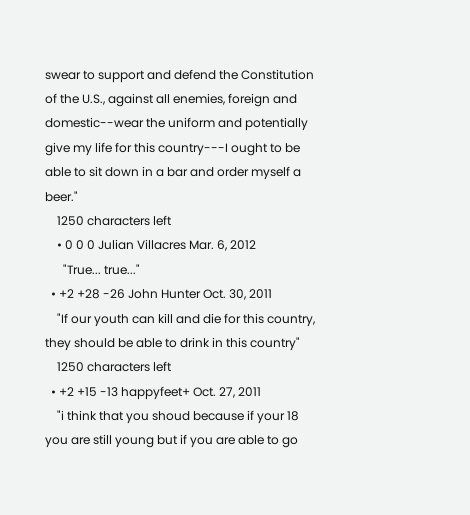swear to support and defend the Constitution of the U.S., against all enemies, foreign and domestic--wear the uniform and potentially give my life for this country---I ought to be able to sit down in a bar and order myself a beer."
    1250 characters left
    • 0 0 0 Julian Villacres Mar. 6, 2012
      "True... true..."
  • +2 +28 -26 John Hunter Oct. 30, 2011
    "If our youth can kill and die for this country, they should be able to drink in this country"
    1250 characters left
  • +2 +15 -13 happyfeet+ Oct. 27, 2011
    "i think that you shoud because if your 18 you are still young but if you are able to go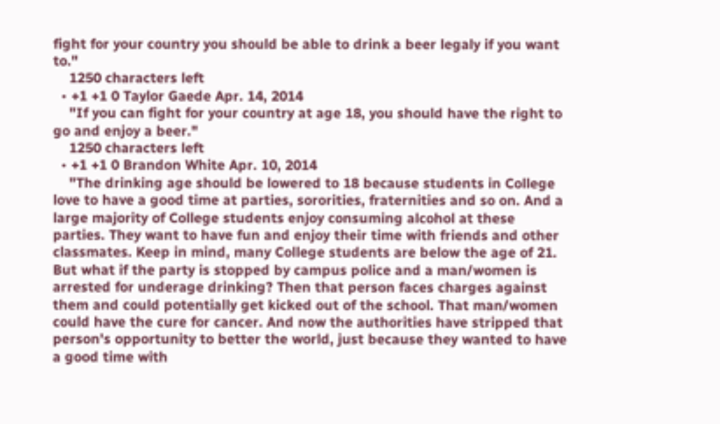fight for your country you should be able to drink a beer legaly if you want to."
    1250 characters left
  • +1 +1 0 Taylor Gaede Apr. 14, 2014
    "If you can fight for your country at age 18, you should have the right to go and enjoy a beer."
    1250 characters left
  • +1 +1 0 Brandon White Apr. 10, 2014
    "The drinking age should be lowered to 18 because students in College love to have a good time at parties, sororities, fraternities and so on. And a large majority of College students enjoy consuming alcohol at these parties. They want to have fun and enjoy their time with friends and other classmates. Keep in mind, many College students are below the age of 21. But what if the party is stopped by campus police and a man/women is arrested for underage drinking? Then that person faces charges against them and could potentially get kicked out of the school. That man/women could have the cure for cancer. And now the authorities have stripped that person's opportunity to better the world, just because they wanted to have a good time with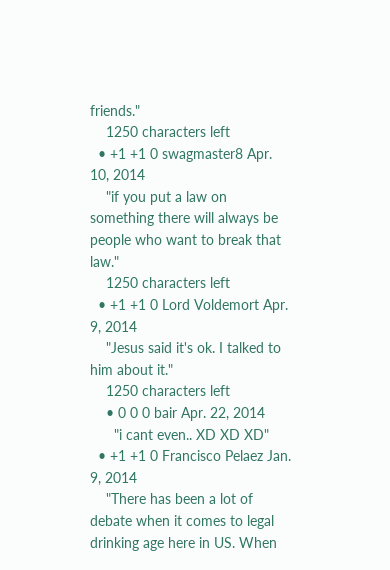friends."
    1250 characters left
  • +1 +1 0 swagmaster8 Apr. 10, 2014
    "if you put a law on something there will always be people who want to break that law."
    1250 characters left
  • +1 +1 0 Lord Voldemort Apr. 9, 2014
    "Jesus said it's ok. I talked to him about it."
    1250 characters left
    • 0 0 0 bair Apr. 22, 2014
      "i cant even.. XD XD XD"
  • +1 +1 0 Francisco Pelaez Jan. 9, 2014
    "There has been a lot of debate when it comes to legal drinking age here in US. When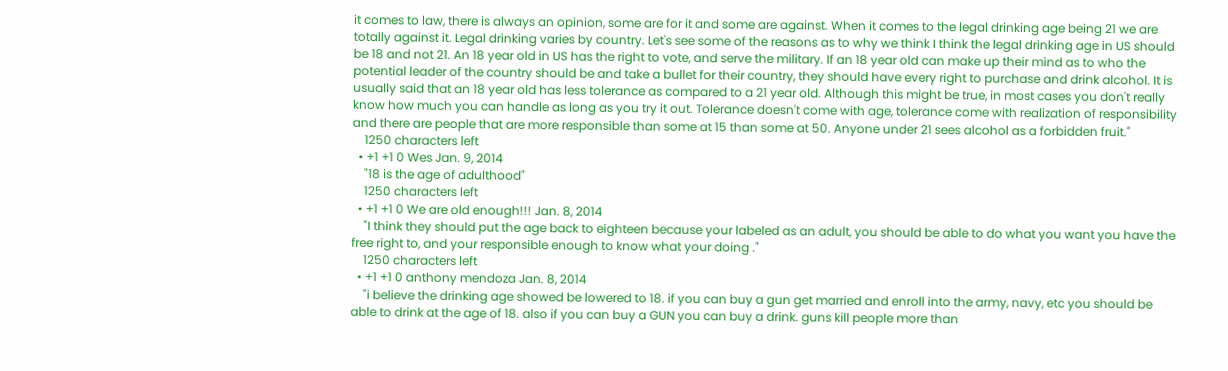it comes to law, there is always an opinion, some are for it and some are against. When it comes to the legal drinking age being 21 we are totally against it. Legal drinking varies by country. Let's see some of the reasons as to why we think I think the legal drinking age in US should be 18 and not 21. An 18 year old in US has the right to vote, and serve the military. If an 18 year old can make up their mind as to who the potential leader of the country should be and take a bullet for their country, they should have every right to purchase and drink alcohol. It is usually said that an 18 year old has less tolerance as compared to a 21 year old. Although this might be true, in most cases you don't really know how much you can handle as long as you try it out. Tolerance doesn't come with age, tolerance come with realization of responsibility and there are people that are more responsible than some at 15 than some at 50. Anyone under 21 sees alcohol as a forbidden fruit."
    1250 characters left
  • +1 +1 0 Wes Jan. 9, 2014
    "18 is the age of adulthood"
    1250 characters left
  • +1 +1 0 We are old enough!!! Jan. 8, 2014
    "I think they should put the age back to eighteen because your labeled as an adult, you should be able to do what you want you have the free right to, and your responsible enough to know what your doing ."
    1250 characters left
  • +1 +1 0 anthony mendoza Jan. 8, 2014
    "i believe the drinking age showed be lowered to 18. if you can buy a gun get married and enroll into the army, navy, etc you should be able to drink at the age of 18. also if you can buy a GUN you can buy a drink. guns kill people more than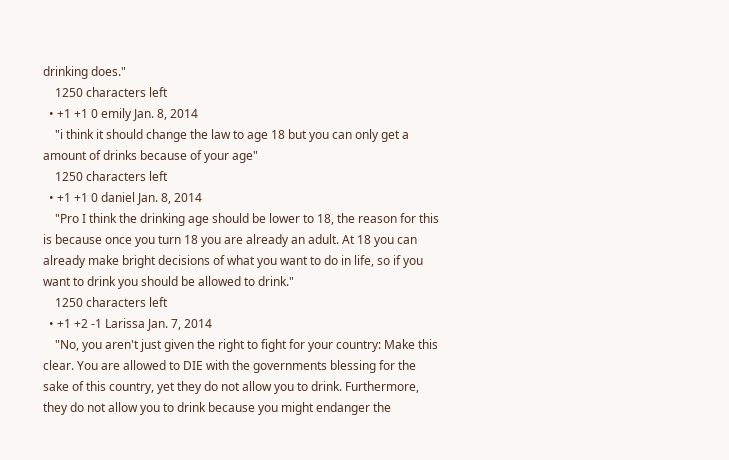drinking does."
    1250 characters left
  • +1 +1 0 emily Jan. 8, 2014
    "i think it should change the law to age 18 but you can only get a amount of drinks because of your age"
    1250 characters left
  • +1 +1 0 daniel Jan. 8, 2014
    "Pro I think the drinking age should be lower to 18, the reason for this is because once you turn 18 you are already an adult. At 18 you can already make bright decisions of what you want to do in life, so if you want to drink you should be allowed to drink."
    1250 characters left
  • +1 +2 -1 Larissa Jan. 7, 2014
    "No, you aren't just given the right to fight for your country: Make this clear. You are allowed to DIE with the governments blessing for the sake of this country, yet they do not allow you to drink. Furthermore, they do not allow you to drink because you might endanger the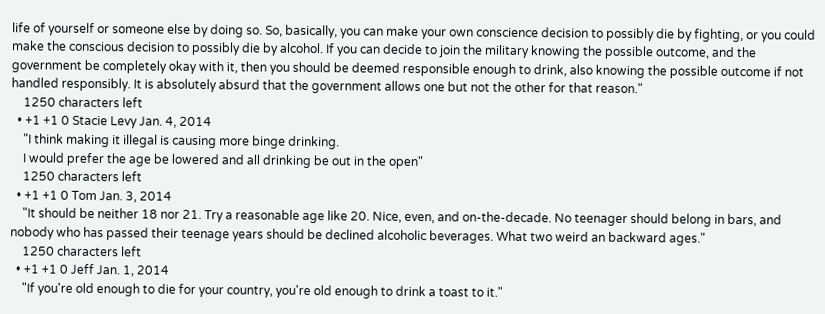life of yourself or someone else by doing so. So, basically, you can make your own conscience decision to possibly die by fighting, or you could make the conscious decision to possibly die by alcohol. If you can decide to join the military knowing the possible outcome, and the government be completely okay with it, then you should be deemed responsible enough to drink, also knowing the possible outcome if not handled responsibly. It is absolutely absurd that the government allows one but not the other for that reason."
    1250 characters left
  • +1 +1 0 Stacie Levy Jan. 4, 2014
    "I think making it illegal is causing more binge drinking.
    I would prefer the age be lowered and all drinking be out in the open"
    1250 characters left
  • +1 +1 0 Tom Jan. 3, 2014
    "It should be neither 18 nor 21. Try a reasonable age like 20. Nice, even, and on-the-decade. No teenager should belong in bars, and nobody who has passed their teenage years should be declined alcoholic beverages. What two weird an backward ages."
    1250 characters left
  • +1 +1 0 Jeff Jan. 1, 2014
    "If you're old enough to die for your country, you're old enough to drink a toast to it."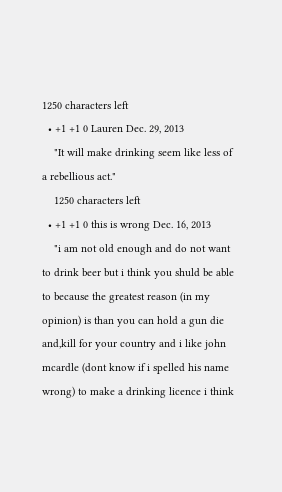1250 characters left
  • +1 +1 0 Lauren Dec. 29, 2013
    "It will make drinking seem like less of a rebellious act."
    1250 characters left
  • +1 +1 0 this is wrong Dec. 16, 2013
    "i am not old enough and do not want to drink beer but i think you shuld be able to because the greatest reason (in my opinion) is than you can hold a gun die and,kill for your country and i like john mcardle (dont know if i spelled his name wrong) to make a drinking licence i think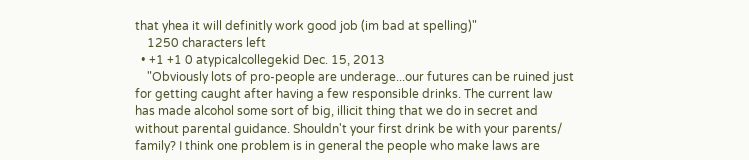that yhea it will definitly work good job (im bad at spelling)"
    1250 characters left
  • +1 +1 0 atypicalcollegekid Dec. 15, 2013
    "Obviously lots of pro-people are underage...our futures can be ruined just for getting caught after having a few responsible drinks. The current law has made alcohol some sort of big, illicit thing that we do in secret and without parental guidance. Shouldn't your first drink be with your parents/ family? I think one problem is in general the people who make laws are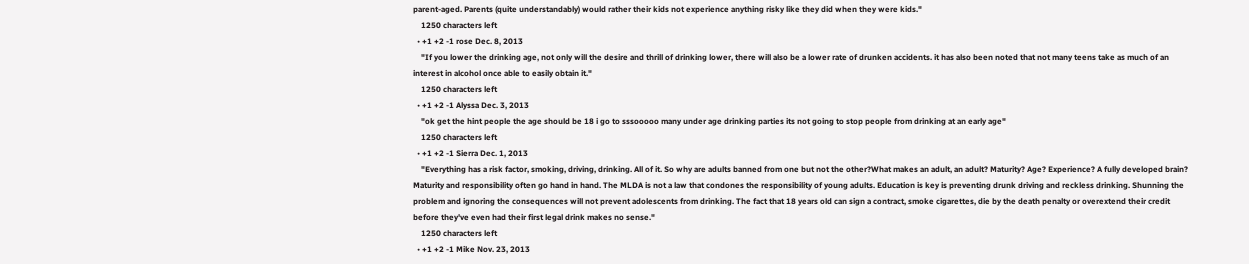parent-aged. Parents (quite understandably) would rather their kids not experience anything risky like they did when they were kids."
    1250 characters left
  • +1 +2 -1 rose Dec. 8, 2013
    "If you lower the drinking age, not only will the desire and thrill of drinking lower, there will also be a lower rate of drunken accidents. it has also been noted that not many teens take as much of an interest in alcohol once able to easily obtain it."
    1250 characters left
  • +1 +2 -1 Alyssa Dec. 3, 2013
    "ok get the hint people the age should be 18 i go to sssooooo many under age drinking parties its not going to stop people from drinking at an early age"
    1250 characters left
  • +1 +2 -1 Sierra Dec. 1, 2013
    "Everything has a risk factor, smoking, driving, drinking. All of it. So why are adults banned from one but not the other?What makes an adult, an adult? Maturity? Age? Experience? A fully developed brain? Maturity and responsibility often go hand in hand. The MLDA is not a law that condones the responsibility of young adults. Education is key is preventing drunk driving and reckless drinking. Shunning the problem and ignoring the consequences will not prevent adolescents from drinking. The fact that 18 years old can sign a contract, smoke cigarettes, die by the death penalty or overextend their credit before they've even had their first legal drink makes no sense."
    1250 characters left
  • +1 +2 -1 Mike Nov. 23, 2013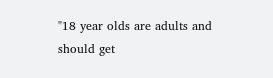"18 year olds are adults and should get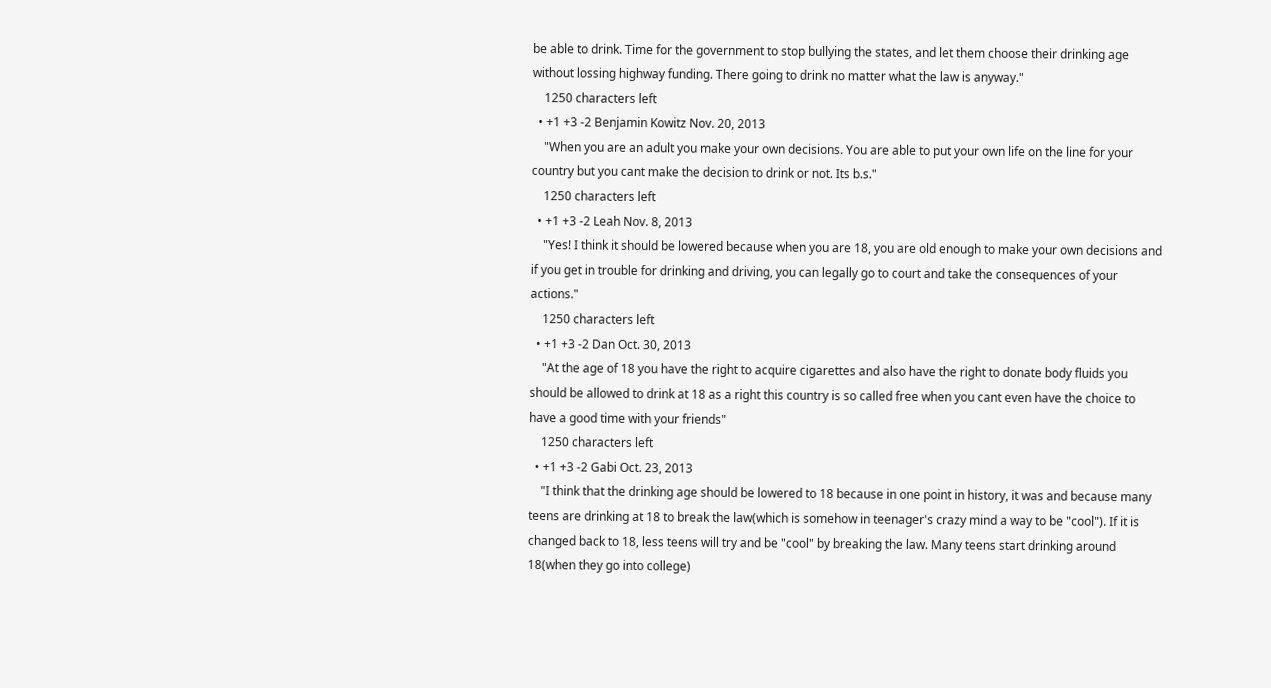be able to drink. Time for the government to stop bullying the states, and let them choose their drinking age without lossing highway funding. There going to drink no matter what the law is anyway."
    1250 characters left
  • +1 +3 -2 Benjamin Kowitz Nov. 20, 2013
    "When you are an adult you make your own decisions. You are able to put your own life on the line for your country but you cant make the decision to drink or not. Its b.s."
    1250 characters left
  • +1 +3 -2 Leah Nov. 8, 2013
    "Yes! I think it should be lowered because when you are 18, you are old enough to make your own decisions and if you get in trouble for drinking and driving, you can legally go to court and take the consequences of your actions."
    1250 characters left
  • +1 +3 -2 Dan Oct. 30, 2013
    "At the age of 18 you have the right to acquire cigarettes and also have the right to donate body fluids you should be allowed to drink at 18 as a right this country is so called free when you cant even have the choice to have a good time with your friends"
    1250 characters left
  • +1 +3 -2 Gabi Oct. 23, 2013
    "I think that the drinking age should be lowered to 18 because in one point in history, it was and because many teens are drinking at 18 to break the law(which is somehow in teenager's crazy mind a way to be "cool"). If it is changed back to 18, less teens will try and be "cool" by breaking the law. Many teens start drinking around 18(when they go into college)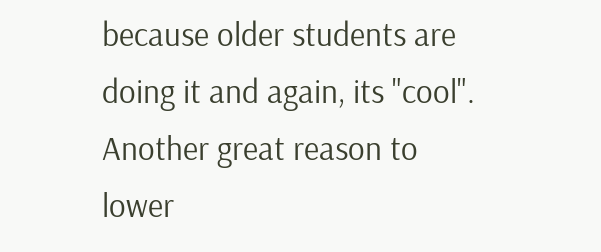because older students are doing it and again, its "cool". Another great reason to lower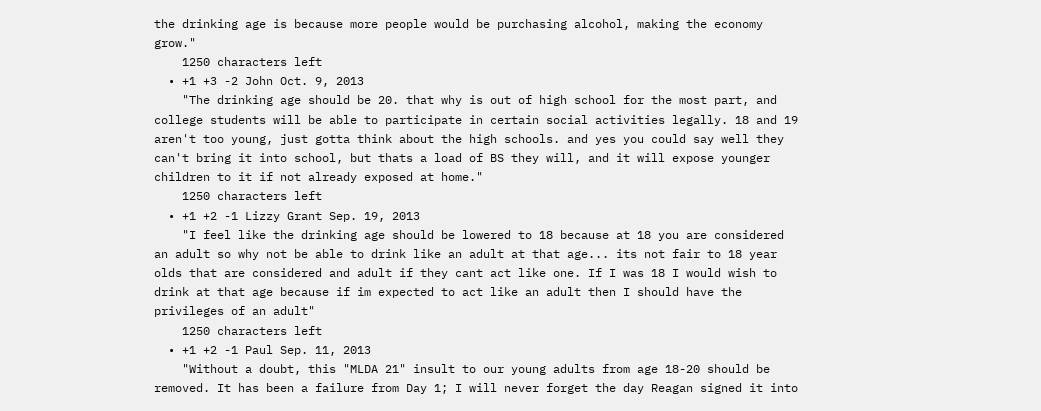the drinking age is because more people would be purchasing alcohol, making the economy grow."
    1250 characters left
  • +1 +3 -2 John Oct. 9, 2013
    "The drinking age should be 20. that why is out of high school for the most part, and college students will be able to participate in certain social activities legally. 18 and 19 aren't too young, just gotta think about the high schools. and yes you could say well they can't bring it into school, but thats a load of BS they will, and it will expose younger children to it if not already exposed at home."
    1250 characters left
  • +1 +2 -1 Lizzy Grant Sep. 19, 2013
    "I feel like the drinking age should be lowered to 18 because at 18 you are considered an adult so why not be able to drink like an adult at that age... its not fair to 18 year olds that are considered and adult if they cant act like one. If I was 18 I would wish to drink at that age because if im expected to act like an adult then I should have the privileges of an adult"
    1250 characters left
  • +1 +2 -1 Paul Sep. 11, 2013
    "Without a doubt, this "MLDA 21" insult to our young adults from age 18-20 should be removed. It has been a failure from Day 1; I will never forget the day Reagan signed it into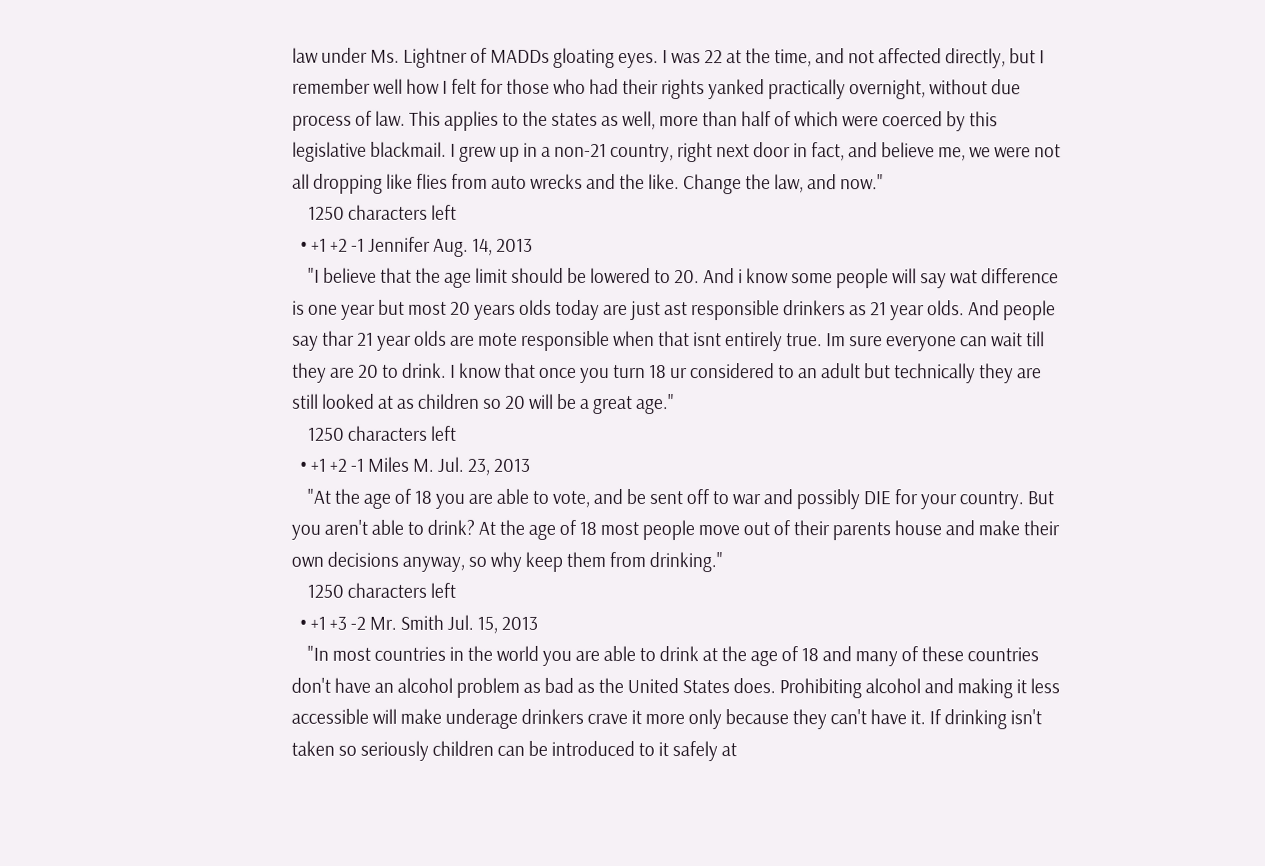law under Ms. Lightner of MADDs gloating eyes. I was 22 at the time, and not affected directly, but I remember well how I felt for those who had their rights yanked practically overnight, without due process of law. This applies to the states as well, more than half of which were coerced by this legislative blackmail. I grew up in a non-21 country, right next door in fact, and believe me, we were not all dropping like flies from auto wrecks and the like. Change the law, and now."
    1250 characters left
  • +1 +2 -1 Jennifer Aug. 14, 2013
    "I believe that the age limit should be lowered to 20. And i know some people will say wat difference is one year but most 20 years olds today are just ast responsible drinkers as 21 year olds. And people say thar 21 year olds are mote responsible when that isnt entirely true. Im sure everyone can wait till they are 20 to drink. I know that once you turn 18 ur considered to an adult but technically they are still looked at as children so 20 will be a great age."
    1250 characters left
  • +1 +2 -1 Miles M. Jul. 23, 2013
    "At the age of 18 you are able to vote, and be sent off to war and possibly DIE for your country. But you aren't able to drink? At the age of 18 most people move out of their parents house and make their own decisions anyway, so why keep them from drinking."
    1250 characters left
  • +1 +3 -2 Mr. Smith Jul. 15, 2013
    "In most countries in the world you are able to drink at the age of 18 and many of these countries don't have an alcohol problem as bad as the United States does. Prohibiting alcohol and making it less accessible will make underage drinkers crave it more only because they can't have it. If drinking isn't taken so seriously children can be introduced to it safely at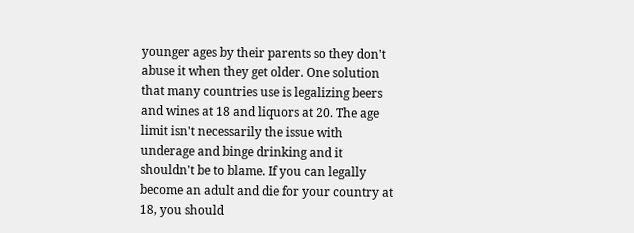younger ages by their parents so they don't abuse it when they get older. One solution that many countries use is legalizing beers and wines at 18 and liquors at 20. The age limit isn't necessarily the issue with underage and binge drinking and it shouldn't be to blame. If you can legally become an adult and die for your country at 18, you should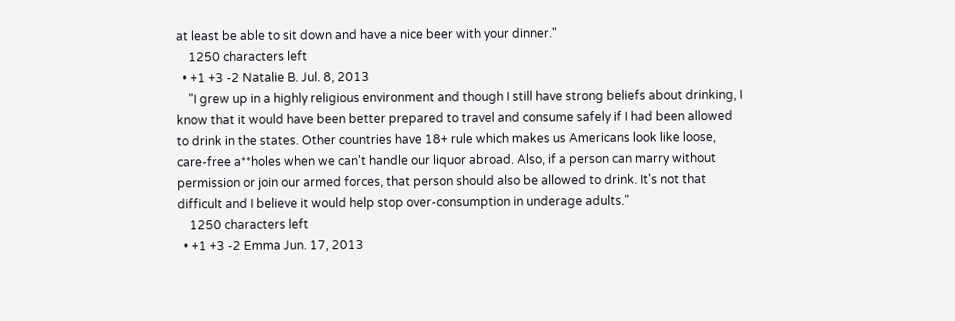at least be able to sit down and have a nice beer with your dinner."
    1250 characters left
  • +1 +3 -2 Natalie B. Jul. 8, 2013
    "I grew up in a highly religious environment and though I still have strong beliefs about drinking, I know that it would have been better prepared to travel and consume safely if I had been allowed to drink in the states. Other countries have 18+ rule which makes us Americans look like loose, care-free a**holes when we can't handle our liquor abroad. Also, if a person can marry without permission or join our armed forces, that person should also be allowed to drink. It's not that difficult and I believe it would help stop over-consumption in underage adults."
    1250 characters left
  • +1 +3 -2 Emma Jun. 17, 2013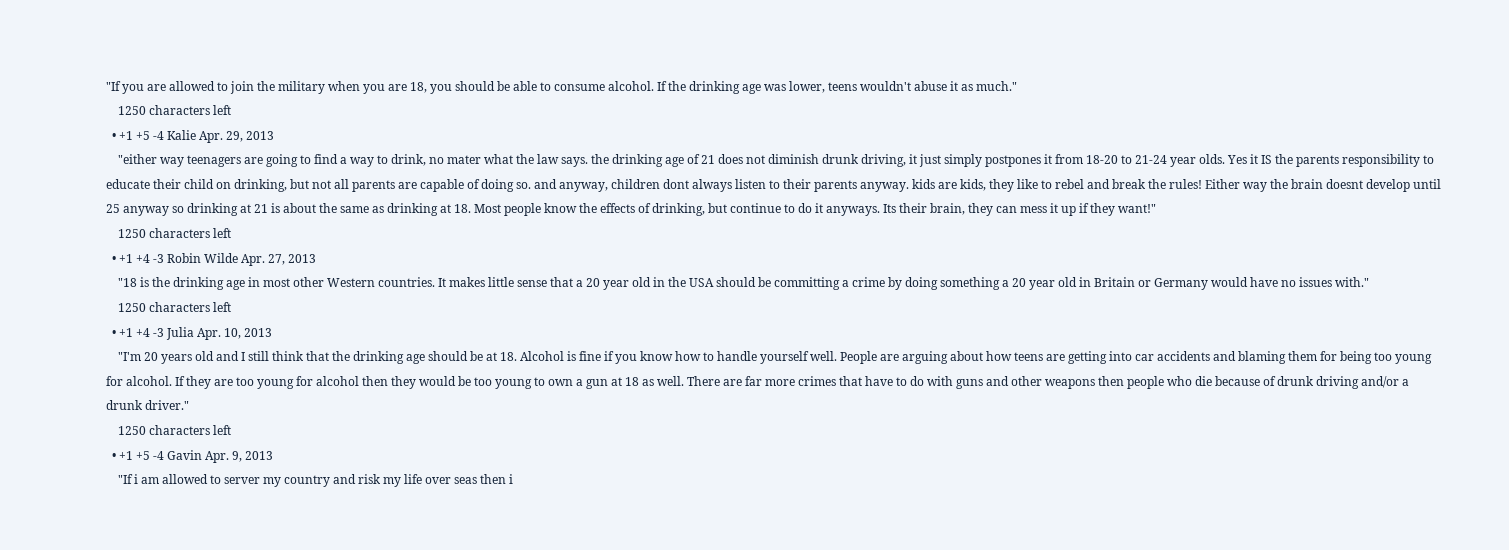"If you are allowed to join the military when you are 18, you should be able to consume alcohol. If the drinking age was lower, teens wouldn't abuse it as much."
    1250 characters left
  • +1 +5 -4 Kalie Apr. 29, 2013
    "either way teenagers are going to find a way to drink, no mater what the law says. the drinking age of 21 does not diminish drunk driving, it just simply postpones it from 18-20 to 21-24 year olds. Yes it IS the parents responsibility to educate their child on drinking, but not all parents are capable of doing so. and anyway, children dont always listen to their parents anyway. kids are kids, they like to rebel and break the rules! Either way the brain doesnt develop until 25 anyway so drinking at 21 is about the same as drinking at 18. Most people know the effects of drinking, but continue to do it anyways. Its their brain, they can mess it up if they want!"
    1250 characters left
  • +1 +4 -3 Robin Wilde Apr. 27, 2013
    "18 is the drinking age in most other Western countries. It makes little sense that a 20 year old in the USA should be committing a crime by doing something a 20 year old in Britain or Germany would have no issues with."
    1250 characters left
  • +1 +4 -3 Julia Apr. 10, 2013
    "I'm 20 years old and I still think that the drinking age should be at 18. Alcohol is fine if you know how to handle yourself well. People are arguing about how teens are getting into car accidents and blaming them for being too young for alcohol. If they are too young for alcohol then they would be too young to own a gun at 18 as well. There are far more crimes that have to do with guns and other weapons then people who die because of drunk driving and/or a drunk driver."
    1250 characters left
  • +1 +5 -4 Gavin Apr. 9, 2013
    "If i am allowed to server my country and risk my life over seas then i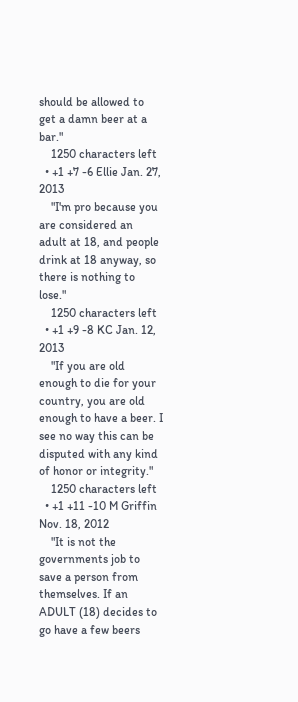should be allowed to get a damn beer at a bar."
    1250 characters left
  • +1 +7 -6 Ellie Jan. 27, 2013
    "I'm pro because you are considered an adult at 18, and people drink at 18 anyway, so there is nothing to lose."
    1250 characters left
  • +1 +9 -8 KC Jan. 12, 2013
    "If you are old enough to die for your country, you are old enough to have a beer. I see no way this can be disputed with any kind of honor or integrity."
    1250 characters left
  • +1 +11 -10 M Griffin Nov. 18, 2012
    "It is not the governments job to save a person from themselves. If an ADULT (18) decides to go have a few beers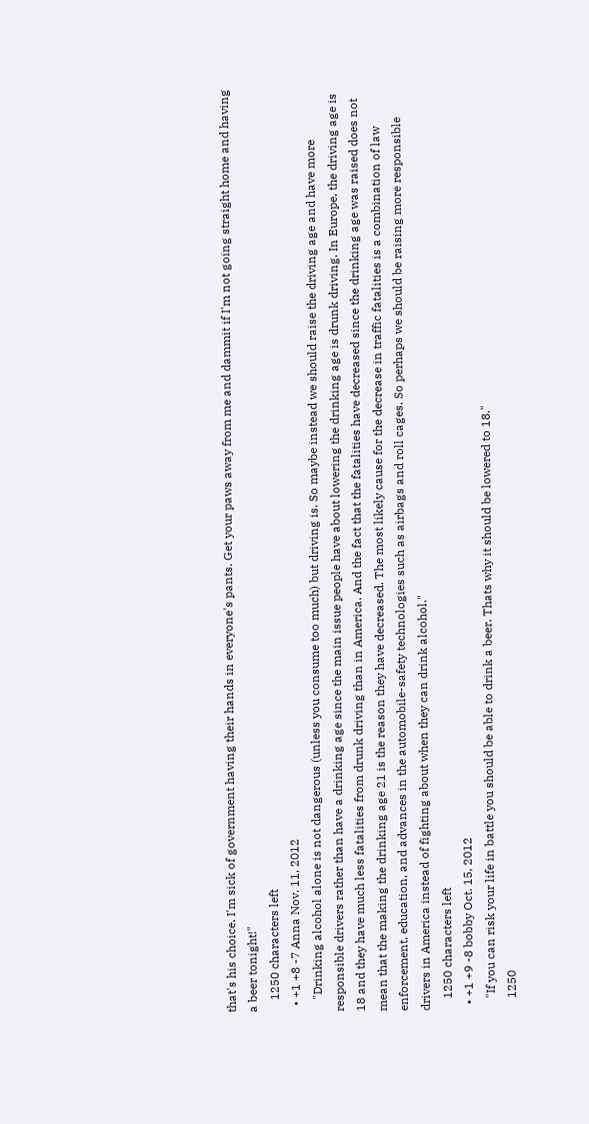that's his choice. I'm sick of government having their hands in everyone's pants. Get your paws away from me and dammit if I'm not going straight home and having a beer tonight!"
    1250 characters left
  • +1 +8 -7 Anna Nov. 11, 2012
    "Drinking alcohol alone is not dangerous (unless you consume too much) but driving is. So maybe instead we should raise the driving age and have more responsible drivers rather than have a drinking age since the main issue people have about lowering the drinking age is drunk driving. In Europe, the driving age is 18 and they have much less fatalities from drunk driving than in America. And the fact that the fatalities have decreased since the drinking age was raised does not mean that the making the drinking age 21 is the reason they have decreased. The most likely cause for the decrease in traffic fatalities is a combination of law enforcement, education, and advances in the automobile-safety technologies such as airbags and roll cages. So perhaps we should be raising more responsible drivers in America instead of fighting about when they can drink alcohol."
    1250 characters left
  • +1 +9 -8 bobby Oct. 15, 2012
    "If you can risk your life in battle you should be able to drink a beer. Thats why it should be lowered to 18."
    1250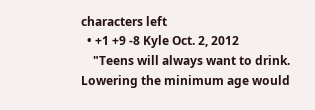characters left
  • +1 +9 -8 Kyle Oct. 2, 2012
    "Teens will always want to drink. Lowering the minimum age would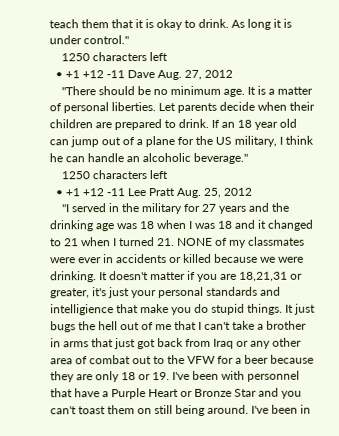teach them that it is okay to drink. As long it is under control."
    1250 characters left
  • +1 +12 -11 Dave Aug. 27, 2012
    "There should be no minimum age. It is a matter of personal liberties. Let parents decide when their children are prepared to drink. If an 18 year old can jump out of a plane for the US military, I think he can handle an alcoholic beverage."
    1250 characters left
  • +1 +12 -11 Lee Pratt Aug. 25, 2012
    "I served in the military for 27 years and the drinking age was 18 when I was 18 and it changed to 21 when I turned 21. NONE of my classmates were ever in accidents or killed because we were drinking. It doesn't matter if you are 18,21,31 or greater, it's just your personal standards and intelligience that make you do stupid things. It just bugs the hell out of me that I can't take a brother in arms that just got back from Iraq or any other area of combat out to the VFW for a beer because they are only 18 or 19. I've been with personnel that have a Purple Heart or Bronze Star and you can't toast them on still being around. I've been in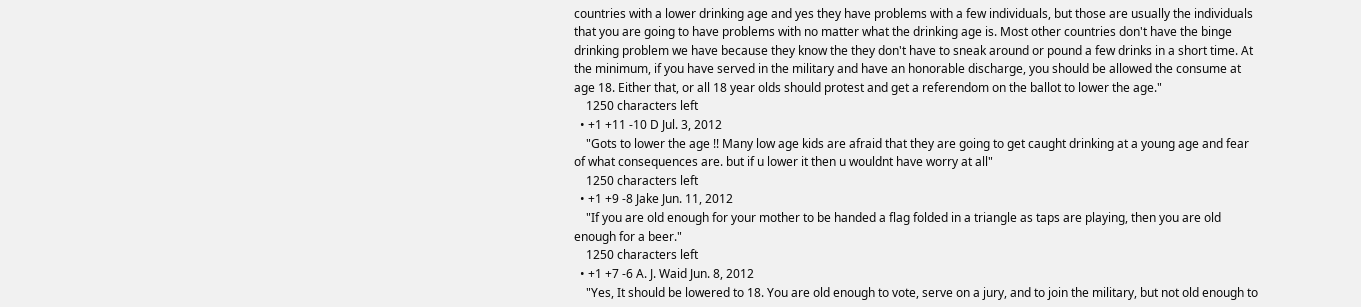countries with a lower drinking age and yes they have problems with a few individuals, but those are usually the individuals that you are going to have problems with no matter what the drinking age is. Most other countries don't have the binge drinking problem we have because they know the they don't have to sneak around or pound a few drinks in a short time. At the minimum, if you have served in the military and have an honorable discharge, you should be allowed the consume at age 18. Either that, or all 18 year olds should protest and get a referendom on the ballot to lower the age."
    1250 characters left
  • +1 +11 -10 D Jul. 3, 2012
    "Gots to lower the age !! Many low age kids are afraid that they are going to get caught drinking at a young age and fear of what consequences are. but if u lower it then u wouldnt have worry at all"
    1250 characters left
  • +1 +9 -8 Jake Jun. 11, 2012
    "If you are old enough for your mother to be handed a flag folded in a triangle as taps are playing, then you are old enough for a beer."
    1250 characters left
  • +1 +7 -6 A. J. Waid Jun. 8, 2012
    "Yes, It should be lowered to 18. You are old enough to vote, serve on a jury, and to join the military, but not old enough to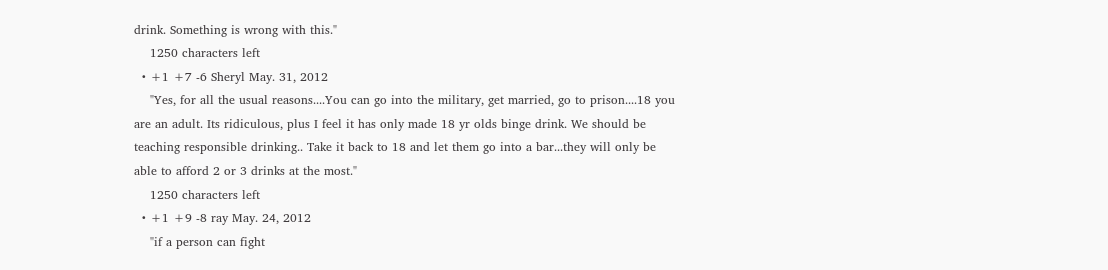drink. Something is wrong with this."
    1250 characters left
  • +1 +7 -6 Sheryl May. 31, 2012
    "Yes, for all the usual reasons....You can go into the military, get married, go to prison....18 you are an adult. Its ridiculous, plus I feel it has only made 18 yr olds binge drink. We should be teaching responsible drinking.. Take it back to 18 and let them go into a bar...they will only be able to afford 2 or 3 drinks at the most."
    1250 characters left
  • +1 +9 -8 ray May. 24, 2012
    "if a person can fight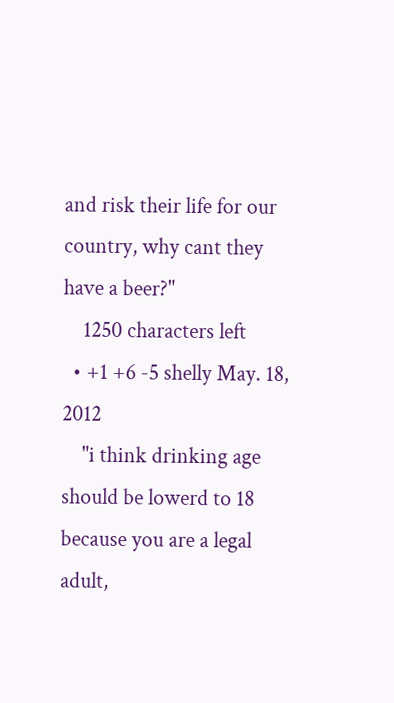and risk their life for our country, why cant they have a beer?"
    1250 characters left
  • +1 +6 -5 shelly May. 18, 2012
    "i think drinking age should be lowerd to 18 because you are a legal adult,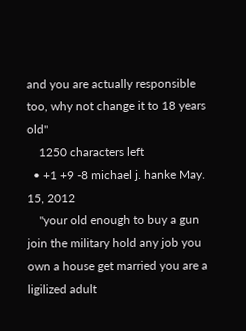and you are actually responsible too, why not change it to 18 years old"
    1250 characters left
  • +1 +9 -8 michael j. hanke May. 15, 2012
    "your old enough to buy a gun join the military hold any job you own a house get married you are a ligilized adult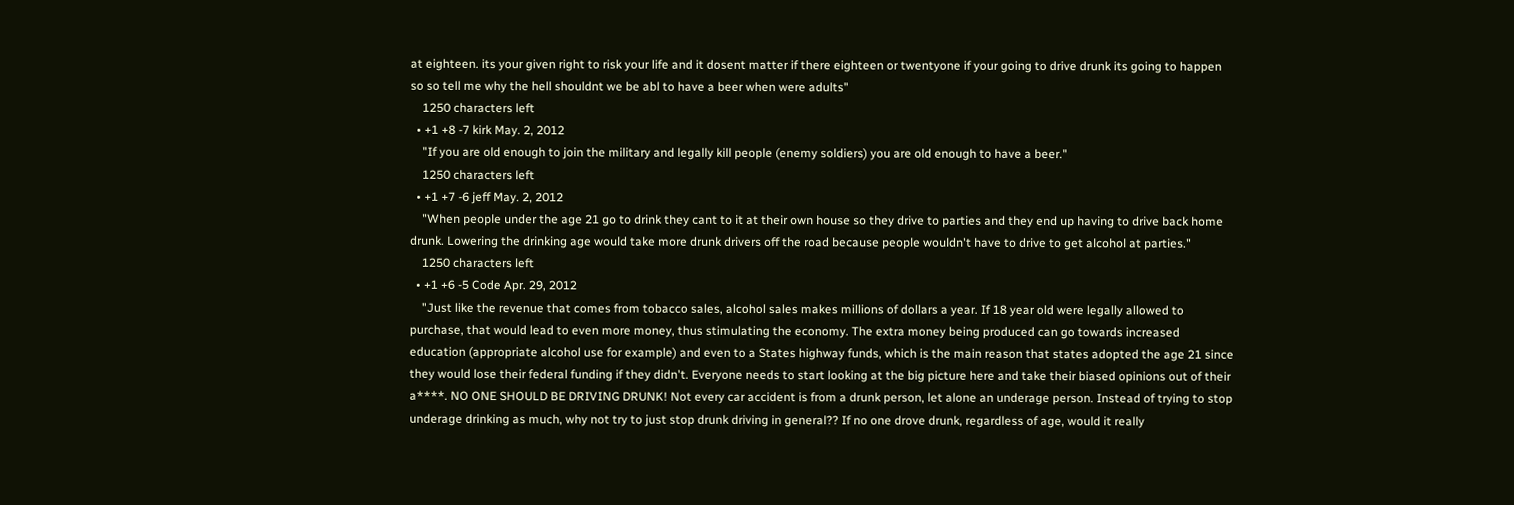at eighteen. its your given right to risk your life and it dosent matter if there eighteen or twentyone if your going to drive drunk its going to happen so so tell me why the hell shouldnt we be abl to have a beer when were adults"
    1250 characters left
  • +1 +8 -7 kirk May. 2, 2012
    "If you are old enough to join the military and legally kill people (enemy soldiers) you are old enough to have a beer."
    1250 characters left
  • +1 +7 -6 jeff May. 2, 2012
    "When people under the age 21 go to drink they cant to it at their own house so they drive to parties and they end up having to drive back home drunk. Lowering the drinking age would take more drunk drivers off the road because people wouldn't have to drive to get alcohol at parties."
    1250 characters left
  • +1 +6 -5 Code Apr. 29, 2012
    "Just like the revenue that comes from tobacco sales, alcohol sales makes millions of dollars a year. If 18 year old were legally allowed to purchase, that would lead to even more money, thus stimulating the economy. The extra money being produced can go towards increased education (appropriate alcohol use for example) and even to a States highway funds, which is the main reason that states adopted the age 21 since they would lose their federal funding if they didn't. Everyone needs to start looking at the big picture here and take their biased opinions out of their a****. NO ONE SHOULD BE DRIVING DRUNK! Not every car accident is from a drunk person, let alone an underage person. Instead of trying to stop underage drinking as much, why not try to just stop drunk driving in general?? If no one drove drunk, regardless of age, would it really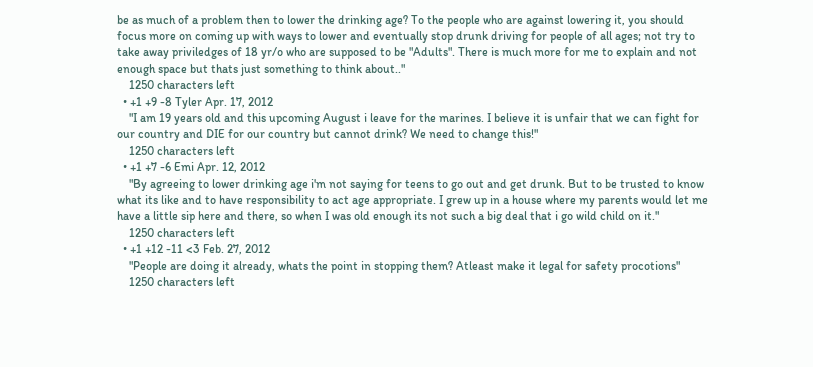be as much of a problem then to lower the drinking age? To the people who are against lowering it, you should focus more on coming up with ways to lower and eventually stop drunk driving for people of all ages; not try to take away priviledges of 18 yr/o who are supposed to be "Adults". There is much more for me to explain and not enough space but thats just something to think about.."
    1250 characters left
  • +1 +9 -8 Tyler Apr. 17, 2012
    "I am 19 years old and this upcoming August i leave for the marines. I believe it is unfair that we can fight for our country and DIE for our country but cannot drink? We need to change this!"
    1250 characters left
  • +1 +7 -6 Emi Apr. 12, 2012
    "By agreeing to lower drinking age i'm not saying for teens to go out and get drunk. But to be trusted to know what its like and to have responsibility to act age appropriate. I grew up in a house where my parents would let me have a little sip here and there, so when I was old enough its not such a big deal that i go wild child on it."
    1250 characters left
  • +1 +12 -11 <3 Feb. 27, 2012
    "People are doing it already, whats the point in stopping them? Atleast make it legal for safety procotions"
    1250 characters left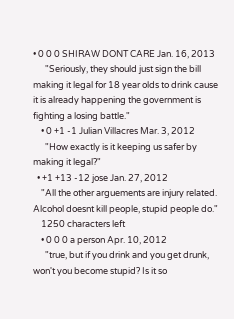• 0 0 0 SHIRAW DONT CARE Jan. 16, 2013
      "Seriously, they should just sign the bill making it legal for 18 year olds to drink cause it is already happening the government is fighting a losing battle."
    • 0 +1 -1 Julian Villacres Mar. 3, 2012
      "How exactly is it keeping us safer by making it legal?"
  • +1 +13 -12 jose Jan. 27, 2012
    "All the other arguements are injury related. Alcohol doesnt kill people, stupid people do."
    1250 characters left
    • 0 0 0 a person Apr. 10, 2012
      "true, but if you drink and you get drunk, won't you become stupid? Is it so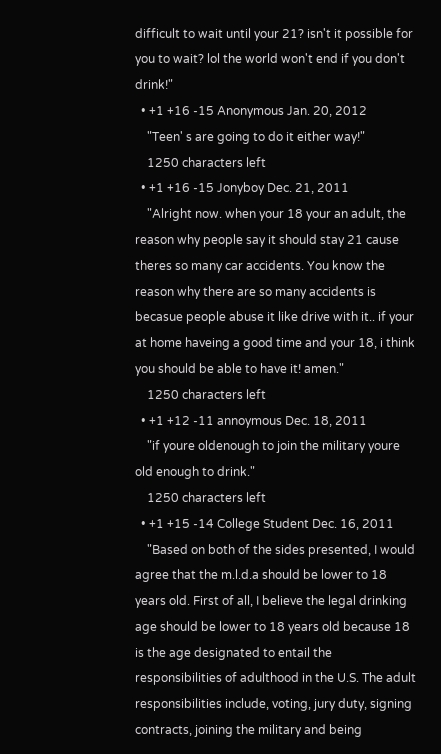difficult to wait until your 21? isn't it possible for you to wait? lol the world won't end if you don't drink!"
  • +1 +16 -15 Anonymous Jan. 20, 2012
    "Teen' s are going to do it either way!"
    1250 characters left
  • +1 +16 -15 Jonyboy Dec. 21, 2011
    "Alright now. when your 18 your an adult, the reason why people say it should stay 21 cause theres so many car accidents. You know the reason why there are so many accidents is becasue people abuse it like drive with it.. if your at home haveing a good time and your 18, i think you should be able to have it! amen."
    1250 characters left
  • +1 +12 -11 annoymous Dec. 18, 2011
    "if youre oldenough to join the military youre old enough to drink."
    1250 characters left
  • +1 +15 -14 College Student Dec. 16, 2011
    "Based on both of the sides presented, I would agree that the m.l.d.a should be lower to 18 years old. First of all, I believe the legal drinking age should be lower to 18 years old because 18 is the age designated to entail the responsibilities of adulthood in the U.S. The adult responsibilities include, voting, jury duty, signing contracts, joining the military and being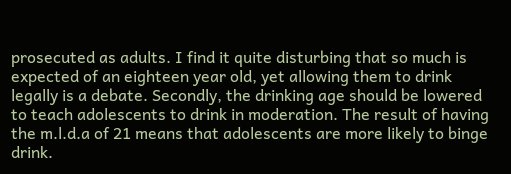prosecuted as adults. I find it quite disturbing that so much is expected of an eighteen year old, yet allowing them to drink legally is a debate. Secondly, the drinking age should be lowered to teach adolescents to drink in moderation. The result of having the m.l.d.a of 21 means that adolescents are more likely to binge drink.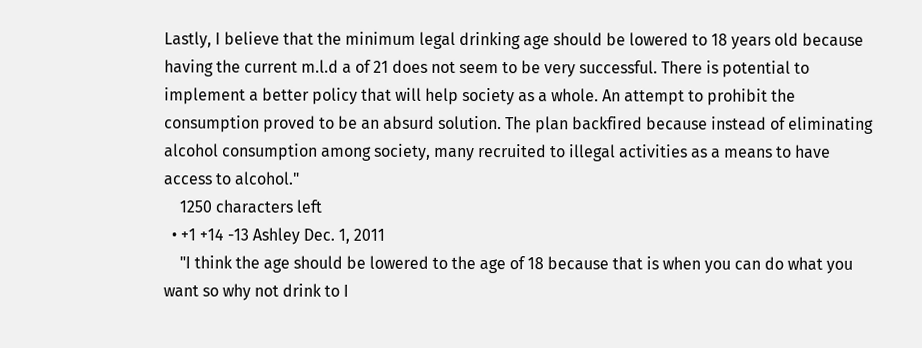Lastly, I believe that the minimum legal drinking age should be lowered to 18 years old because having the current m.l.d a of 21 does not seem to be very successful. There is potential to implement a better policy that will help society as a whole. An attempt to prohibit the consumption proved to be an absurd solution. The plan backfired because instead of eliminating alcohol consumption among society, many recruited to illegal activities as a means to have access to alcohol."
    1250 characters left
  • +1 +14 -13 Ashley Dec. 1, 2011
    "I think the age should be lowered to the age of 18 because that is when you can do what you want so why not drink to I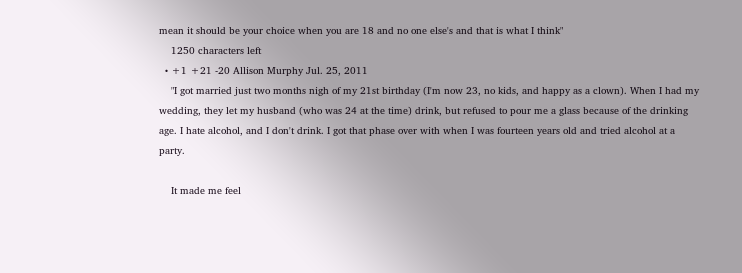mean it should be your choice when you are 18 and no one else's and that is what I think"
    1250 characters left
  • +1 +21 -20 Allison Murphy Jul. 25, 2011
    "I got married just two months nigh of my 21st birthday (I'm now 23, no kids, and happy as a clown). When I had my wedding, they let my husband (who was 24 at the time) drink, but refused to pour me a glass because of the drinking age. I hate alcohol, and I don't drink. I got that phase over with when I was fourteen years old and tried alcohol at a party.

    It made me feel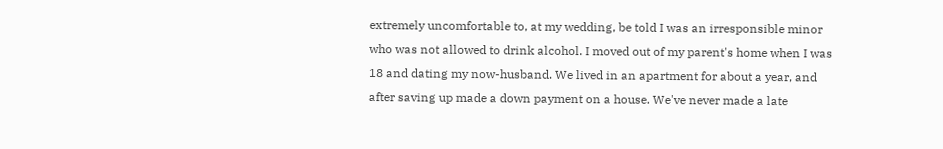extremely uncomfortable to, at my wedding, be told I was an irresponsible minor who was not allowed to drink alcohol. I moved out of my parent's home when I was 18 and dating my now-husband. We lived in an apartment for about a year, and after saving up made a down payment on a house. We've never made a late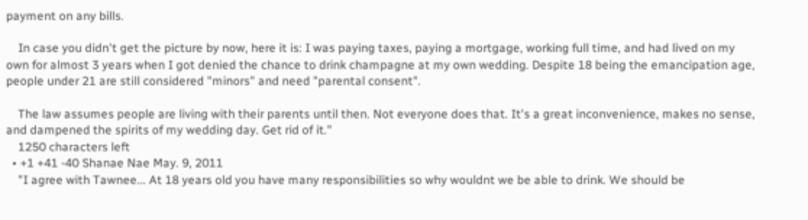payment on any bills.

    In case you didn't get the picture by now, here it is: I was paying taxes, paying a mortgage, working full time, and had lived on my own for almost 3 years when I got denied the chance to drink champagne at my own wedding. Despite 18 being the emancipation age, people under 21 are still considered "minors" and need "parental consent".

    The law assumes people are living with their parents until then. Not everyone does that. It's a great inconvenience, makes no sense, and dampened the spirits of my wedding day. Get rid of it."
    1250 characters left
  • +1 +41 -40 Shanae Nae May. 9, 2011
    "I agree with Tawnee... At 18 years old you have many responsibilities so why wouldnt we be able to drink. We should be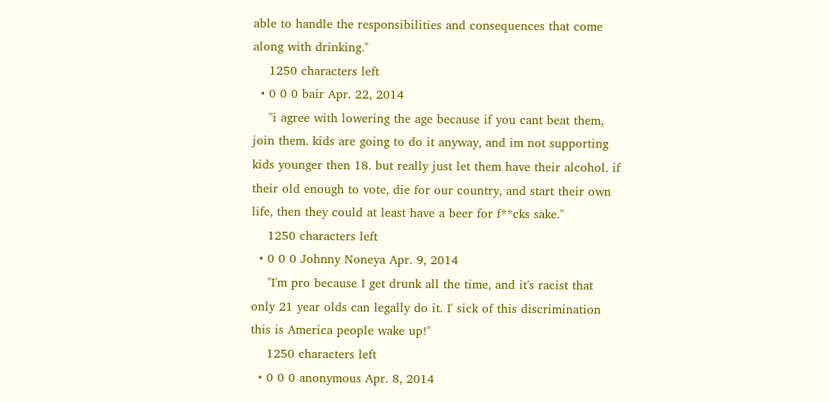able to handle the responsibilities and consequences that come along with drinking."
    1250 characters left
  • 0 0 0 bair Apr. 22, 2014
    "i agree with lowering the age because if you cant beat them, join them. kids are going to do it anyway, and im not supporting kids younger then 18. but really just let them have their alcohol. if their old enough to vote, die for our country, and start their own life, then they could at least have a beer for f**cks sake."
    1250 characters left
  • 0 0 0 Johnny Noneya Apr. 9, 2014
    "I'm pro because I get drunk all the time, and it's racist that only 21 year olds can legally do it. I' sick of this discrimination this is America people wake up!"
    1250 characters left
  • 0 0 0 anonymous Apr. 8, 2014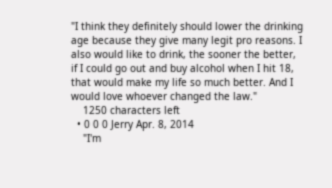"I think they definitely should lower the drinking age because they give many legit pro reasons. I also would like to drink, the sooner the better, if I could go out and buy alcohol when I hit 18, that would make my life so much better. And I would love whoever changed the law."
    1250 characters left
  • 0 0 0 Jerry Apr. 8, 2014
    "I'm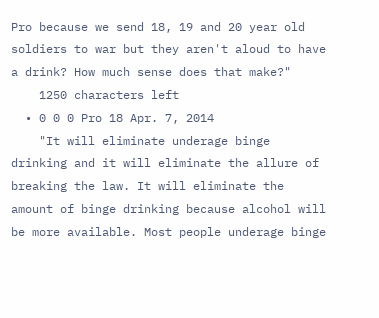Pro because we send 18, 19 and 20 year old soldiers to war but they aren't aloud to have a drink? How much sense does that make?"
    1250 characters left
  • 0 0 0 Pro 18 Apr. 7, 2014
    "It will eliminate underage binge drinking and it will eliminate the allure of breaking the law. It will eliminate the amount of binge drinking because alcohol will be more available. Most people underage binge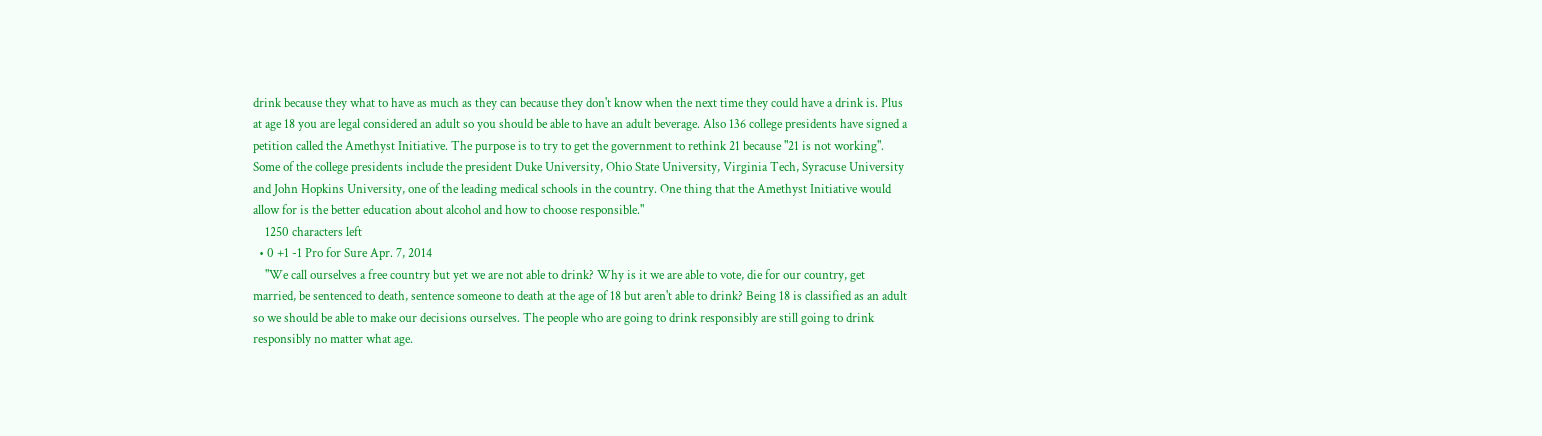drink because they what to have as much as they can because they don't know when the next time they could have a drink is. Plus at age 18 you are legal considered an adult so you should be able to have an adult beverage. Also 136 college presidents have signed a petition called the Amethyst Initiative. The purpose is to try to get the government to rethink 21 because "21 is not working". Some of the college presidents include the president Duke University, Ohio State University, Virginia Tech, Syracuse University and John Hopkins University, one of the leading medical schools in the country. One thing that the Amethyst Initiative would allow for is the better education about alcohol and how to choose responsible."
    1250 characters left
  • 0 +1 -1 Pro for Sure Apr. 7, 2014
    "We call ourselves a free country but yet we are not able to drink? Why is it we are able to vote, die for our country, get married, be sentenced to death, sentence someone to death at the age of 18 but aren't able to drink? Being 18 is classified as an adult so we should be able to make our decisions ourselves. The people who are going to drink responsibly are still going to drink responsibly no matter what age.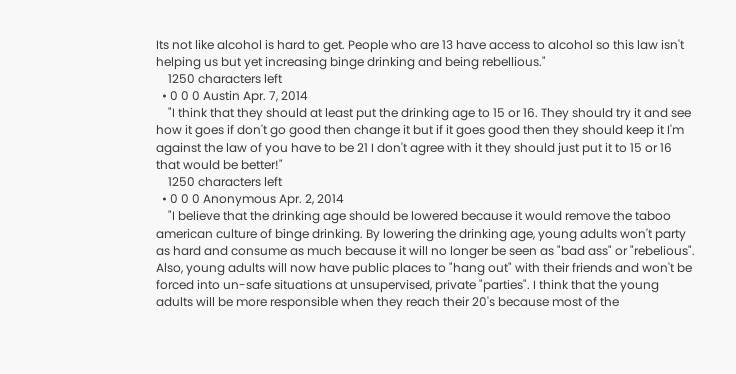Its not like alcohol is hard to get. People who are 13 have access to alcohol so this law isn't helping us but yet increasing binge drinking and being rebellious."
    1250 characters left
  • 0 0 0 Austin Apr. 7, 2014
    "I think that they should at least put the drinking age to 15 or 16. They should try it and see how it goes if don't go good then change it but if it goes good then they should keep it I'm against the law of you have to be 21 I don't agree with it they should just put it to 15 or 16 that would be better!"
    1250 characters left
  • 0 0 0 Anonymous Apr. 2, 2014
    "I believe that the drinking age should be lowered because it would remove the taboo american culture of binge drinking. By lowering the drinking age, young adults won't party as hard and consume as much because it will no longer be seen as "bad ass" or "rebelious". Also, young adults will now have public places to "hang out" with their friends and won't be forced into un-safe situations at unsupervised, private "parties". I think that the young adults will be more responsible when they reach their 20's because most of the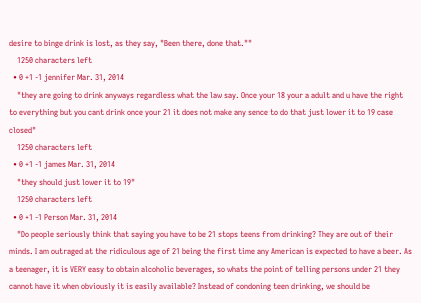desire to binge drink is lost, as they say, "Been there, done that.""
    1250 characters left
  • 0 +1 -1 jennifer Mar. 31, 2014
    "they are going to drink anyways regardless what the law say. Once your 18 your a adult and u have the right to everything but you cant drink once your 21 it does not make any sence to do that just lower it to 19 case closed"
    1250 characters left
  • 0 +1 -1 james Mar. 31, 2014
    "they should just lower it to 19"
    1250 characters left
  • 0 +1 -1 Person Mar. 31, 2014
    "Do people seriously think that saying you have to be 21 stops teens from drinking? They are out of their minds. I am outraged at the ridiculous age of 21 being the first time any American is expected to have a beer. As a teenager, it is VERY easy to obtain alcoholic beverages, so whats the point of telling persons under 21 they cannot have it when obviously it is easily available? Instead of condoning teen drinking, we should be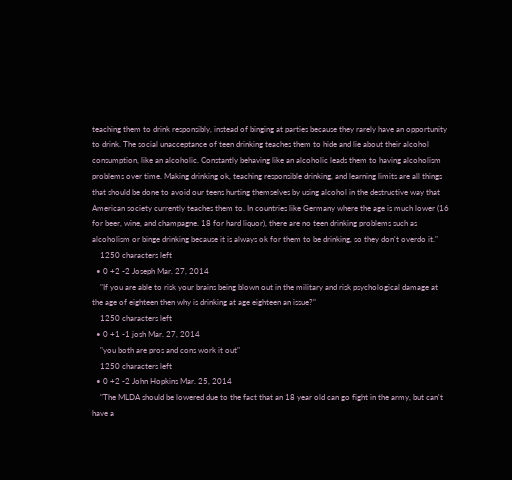teaching them to drink responsibly, instead of binging at parties because they rarely have an opportunity to drink. The social unacceptance of teen drinking teaches them to hide and lie about their alcohol consumption, like an alcoholic. Constantly behaving like an alcoholic leads them to having alcoholism problems over time. Making drinking ok, teaching responsible drinking, and learning limits are all things that should be done to avoid our teens hurting themselves by using alcohol in the destructive way that American society currently teaches them to. In countries like Germany where the age is much lower (16 for beer, wine, and champagne. 18 for hard liquor), there are no teen drinking problems such as alcoholism or binge drinking because it is always ok for them to be drinking, so they don't overdo it."
    1250 characters left
  • 0 +2 -2 Joseph Mar. 27, 2014
    "If you are able to risk your brains being blown out in the military and risk psychological damage at the age of eighteen then why is drinking at age eighteen an issue?"
    1250 characters left
  • 0 +1 -1 josh Mar. 27, 2014
    "you both are pros and cons work it out"
    1250 characters left
  • 0 +2 -2 John Hopkins Mar. 25, 2014
    "The MLDA should be lowered due to the fact that an 18 year old can go fight in the army, but can't have a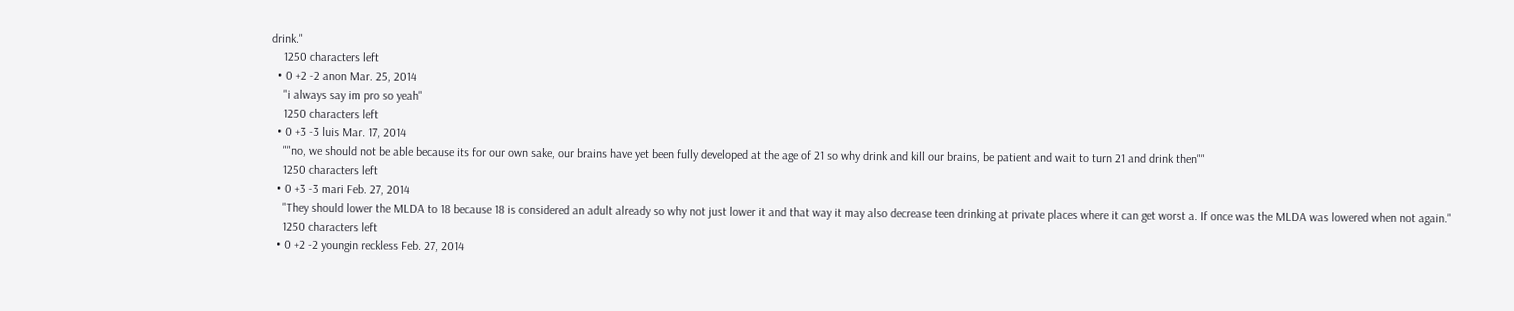drink."
    1250 characters left
  • 0 +2 -2 anon Mar. 25, 2014
    "i always say im pro so yeah"
    1250 characters left
  • 0 +3 -3 luis Mar. 17, 2014
    ""no, we should not be able because its for our own sake, our brains have yet been fully developed at the age of 21 so why drink and kill our brains, be patient and wait to turn 21 and drink then""
    1250 characters left
  • 0 +3 -3 mari Feb. 27, 2014
    "They should lower the MLDA to 18 because 18 is considered an adult already so why not just lower it and that way it may also decrease teen drinking at private places where it can get worst a. If once was the MLDA was lowered when not again."
    1250 characters left
  • 0 +2 -2 youngin reckless Feb. 27, 2014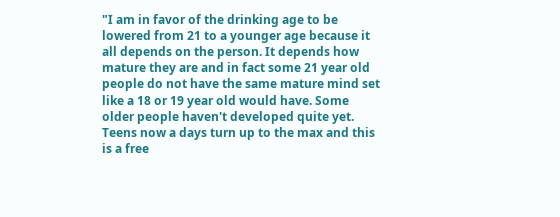"I am in favor of the drinking age to be lowered from 21 to a younger age because it all depends on the person. It depends how mature they are and in fact some 21 year old people do not have the same mature mind set like a 18 or 19 year old would have. Some older people haven't developed quite yet. Teens now a days turn up to the max and this is a free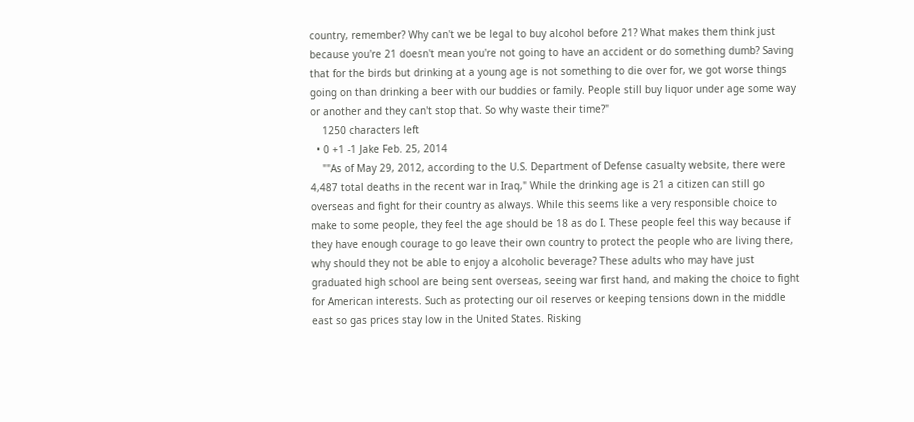country, remember? Why can't we be legal to buy alcohol before 21? What makes them think just because you're 21 doesn't mean you're not going to have an accident or do something dumb? Saving that for the birds but drinking at a young age is not something to die over for, we got worse things going on than drinking a beer with our buddies or family. People still buy liquor under age some way or another and they can't stop that. So why waste their time?"
    1250 characters left
  • 0 +1 -1 Jake Feb. 25, 2014
    ""As of May 29, 2012, according to the U.S. Department of Defense casualty website, there were 4,487 total deaths in the recent war in Iraq," While the drinking age is 21 a citizen can still go overseas and fight for their country as always. While this seems like a very responsible choice to make to some people, they feel the age should be 18 as do I. These people feel this way because if they have enough courage to go leave their own country to protect the people who are living there, why should they not be able to enjoy a alcoholic beverage? These adults who may have just graduated high school are being sent overseas, seeing war first hand, and making the choice to fight for American interests. Such as protecting our oil reserves or keeping tensions down in the middle east so gas prices stay low in the United States. Risking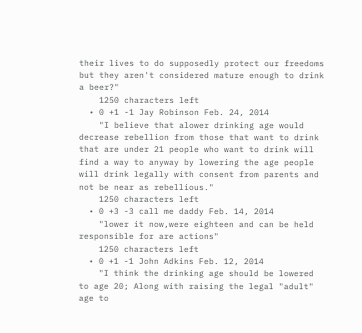their lives to do supposedly protect our freedoms but they aren't considered mature enough to drink a beer?"
    1250 characters left
  • 0 +1 -1 Jay Robinson Feb. 24, 2014
    "I believe that alower drinking age would decrease rebellion from those that want to drink that are under 21 people who want to drink will find a way to anyway by lowering the age people will drink legally with consent from parents and not be near as rebellious."
    1250 characters left
  • 0 +3 -3 call me daddy Feb. 14, 2014
    "lower it now,were eighteen and can be held responsible for are actions"
    1250 characters left
  • 0 +1 -1 John Adkins Feb. 12, 2014
    "I think the drinking age should be lowered to age 20; Along with raising the legal "adult" age to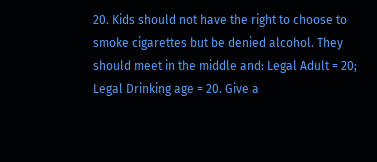20. Kids should not have the right to choose to smoke cigarettes but be denied alcohol. They should meet in the middle and: Legal Adult = 20; Legal Drinking age = 20. Give a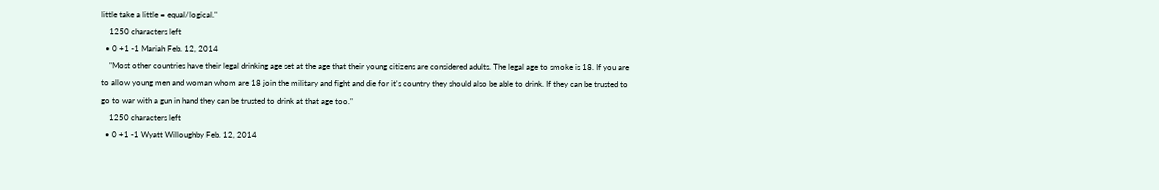little take a little = equal/logical."
    1250 characters left
  • 0 +1 -1 Mariah Feb. 12, 2014
    "Most other countries have their legal drinking age set at the age that their young citizens are considered adults. The legal age to smoke is 18. If you are to allow young men and woman whom are 18 join the military and fight and die for it's country they should also be able to drink. If they can be trusted to go to war with a gun in hand they can be trusted to drink at that age too."
    1250 characters left
  • 0 +1 -1 Wyatt Willoughby Feb. 12, 2014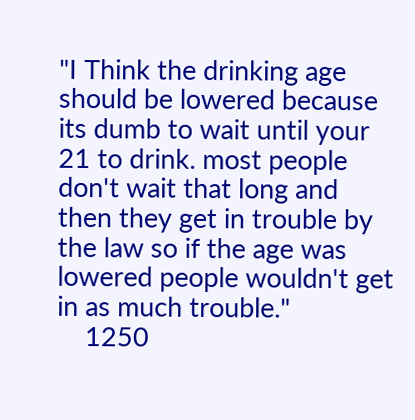"I Think the drinking age should be lowered because its dumb to wait until your 21 to drink. most people don't wait that long and then they get in trouble by the law so if the age was lowered people wouldn't get in as much trouble."
    1250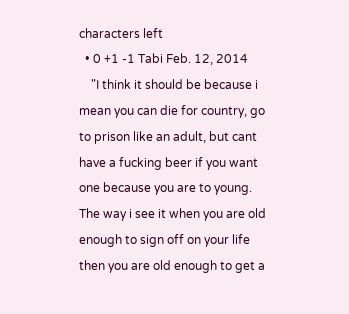characters left
  • 0 +1 -1 Tabi Feb. 12, 2014
    "I think it should be because i mean you can die for country, go to prison like an adult, but cant have a fucking beer if you want one because you are to young. The way i see it when you are old enough to sign off on your life then you are old enough to get a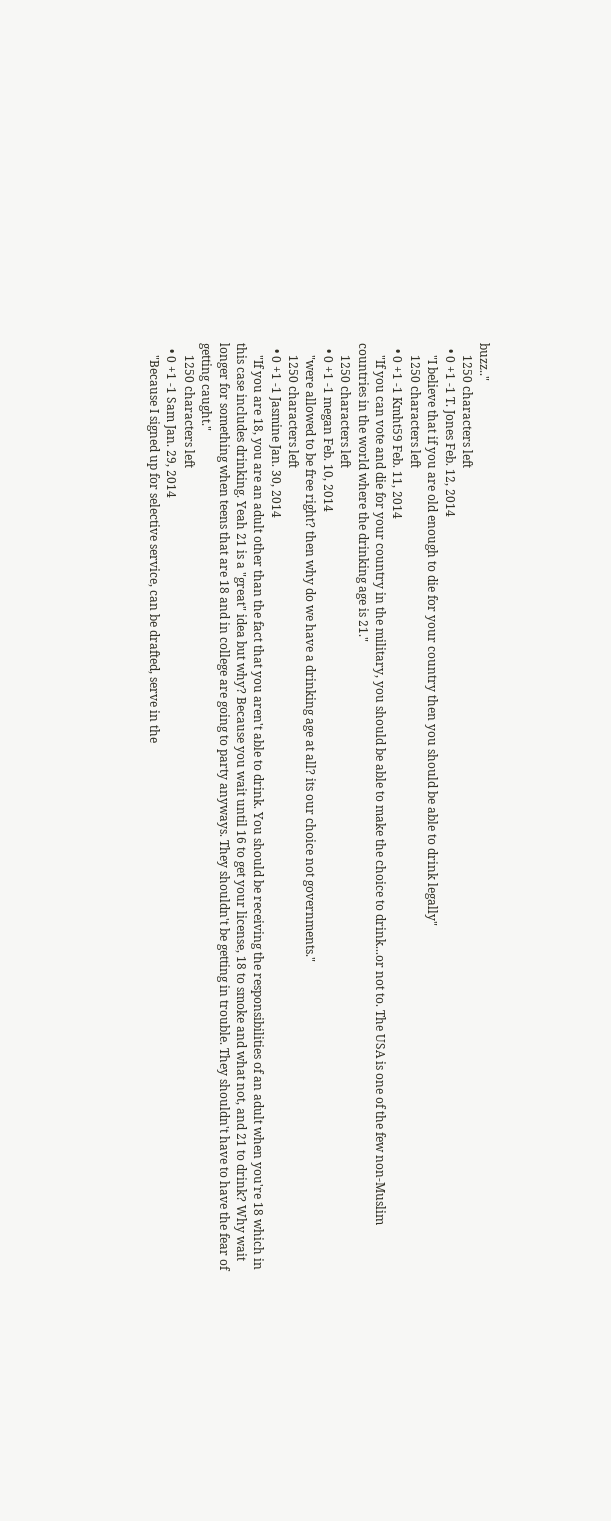buzz.."
    1250 characters left
  • 0 +1 -1 T. Jones Feb. 12, 2014
    "I believe that if you are old enough to die for your country then you should be able to drink legally"
    1250 characters left
  • 0 +1 -1 Kmht59 Feb. 11, 2014
    "If you can vote and die for your country in the military, you should be able to make the choice to drink...or not to. The USA is one of the few non-Muslim countries in the world where the drinking age is 21."
    1250 characters left
  • 0 +1 -1 megan Feb. 10, 2014
    "were allowed to be free right? then why do we have a drinking age at all? its our choice not governments."
    1250 characters left
  • 0 +1 -1 Jasmine Jan. 30, 2014
    "If you are 18, you are an adult other than the fact that you aren't able to drink. You should be receiving the responsibilities of an adult when you're 18 which in this case includes drinking. Yeah 21 is a "great" idea but why? Because you wait until 16 to get your license, 18 to smoke and what not, and 21 to drink? Why wait longer for something when teens that are 18 and in college are going to party anyways. They shouldn't be getting in trouble. They shouldn't have to have the fear of getting caught."
    1250 characters left
  • 0 +1 -1 Sam Jan. 29, 2014
    "Because I signed up for selective service, can be drafted, serve in the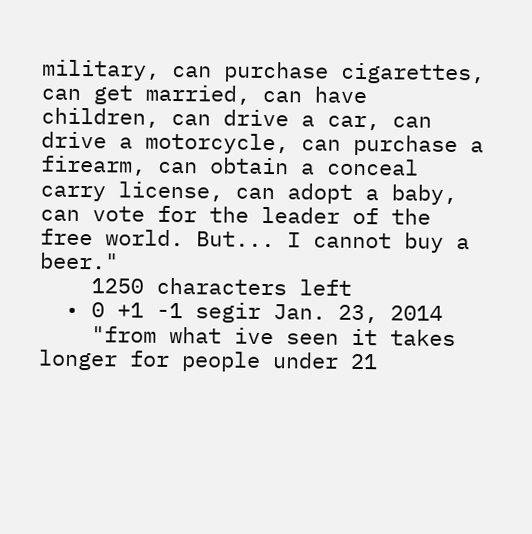military, can purchase cigarettes, can get married, can have children, can drive a car, can drive a motorcycle, can purchase a firearm, can obtain a conceal carry license, can adopt a baby, can vote for the leader of the free world. But... I cannot buy a beer."
    1250 characters left
  • 0 +1 -1 segir Jan. 23, 2014
    "from what ive seen it takes longer for people under 21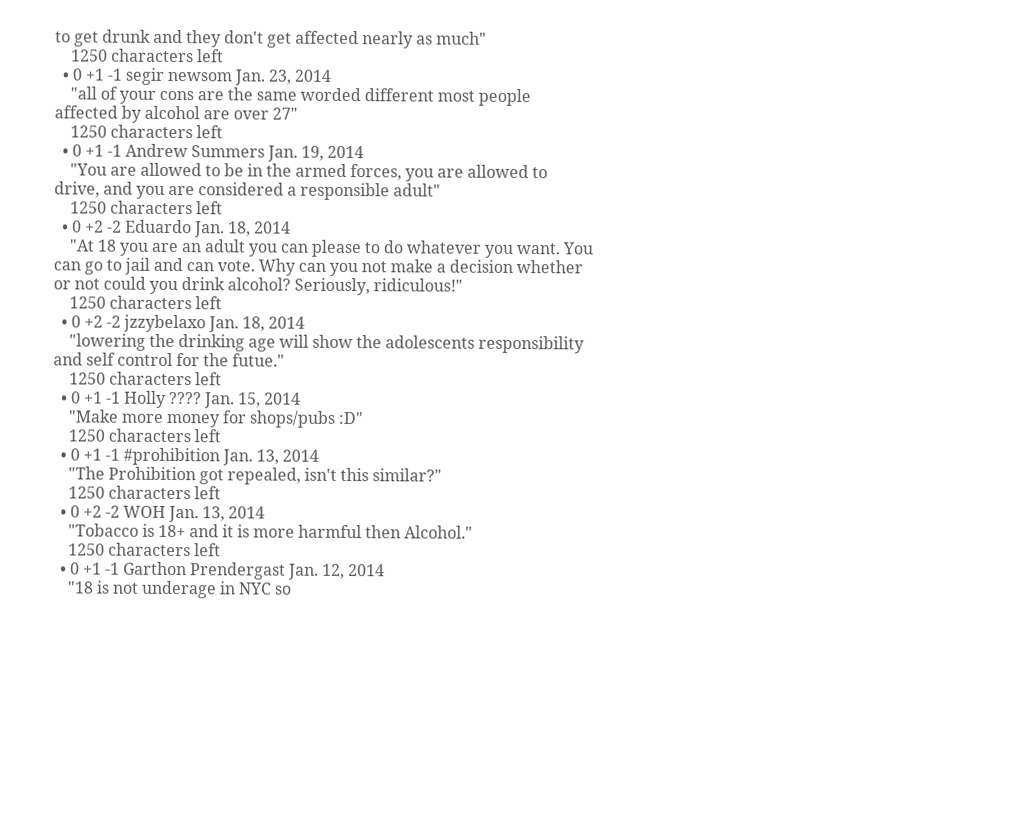to get drunk and they don't get affected nearly as much"
    1250 characters left
  • 0 +1 -1 segir newsom Jan. 23, 2014
    "all of your cons are the same worded different most people affected by alcohol are over 27"
    1250 characters left
  • 0 +1 -1 Andrew Summers Jan. 19, 2014
    "You are allowed to be in the armed forces, you are allowed to drive, and you are considered a responsible adult"
    1250 characters left
  • 0 +2 -2 Eduardo Jan. 18, 2014
    "At 18 you are an adult you can please to do whatever you want. You can go to jail and can vote. Why can you not make a decision whether or not could you drink alcohol? Seriously, ridiculous!"
    1250 characters left
  • 0 +2 -2 jzzybelaxo Jan. 18, 2014
    "lowering the drinking age will show the adolescents responsibility and self control for the futue."
    1250 characters left
  • 0 +1 -1 Holly ???? Jan. 15, 2014
    "Make more money for shops/pubs :D"
    1250 characters left
  • 0 +1 -1 #prohibition Jan. 13, 2014
    "The Prohibition got repealed, isn't this similar?"
    1250 characters left
  • 0 +2 -2 WOH Jan. 13, 2014
    "Tobacco is 18+ and it is more harmful then Alcohol."
    1250 characters left
  • 0 +1 -1 Garthon Prendergast Jan. 12, 2014
    "18 is not underage in NYC so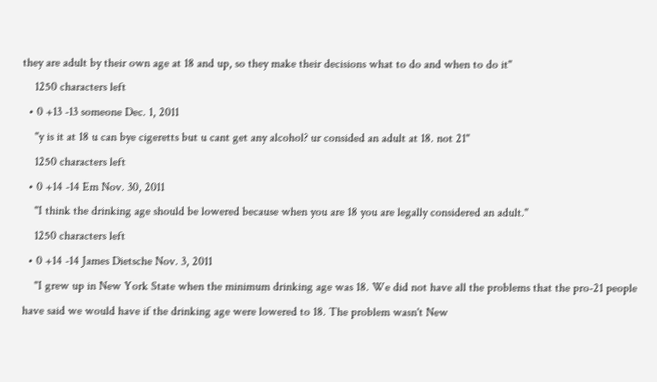they are adult by their own age at 18 and up, so they make their decisions what to do and when to do it"
    1250 characters left
  • 0 +13 -13 someone Dec. 1, 2011
    "y is it at 18 u can bye cigeretts but u cant get any alcohol? ur consided an adult at 18. not 21"
    1250 characters left
  • 0 +14 -14 Em Nov. 30, 2011
    "I think the drinking age should be lowered because when you are 18 you are legally considered an adult."
    1250 characters left
  • 0 +14 -14 James Dietsche Nov. 3, 2011
    "I grew up in New York State when the minimum drinking age was 18. We did not have all the problems that the pro-21 people have said we would have if the drinking age were lowered to 18. The problem wasn't New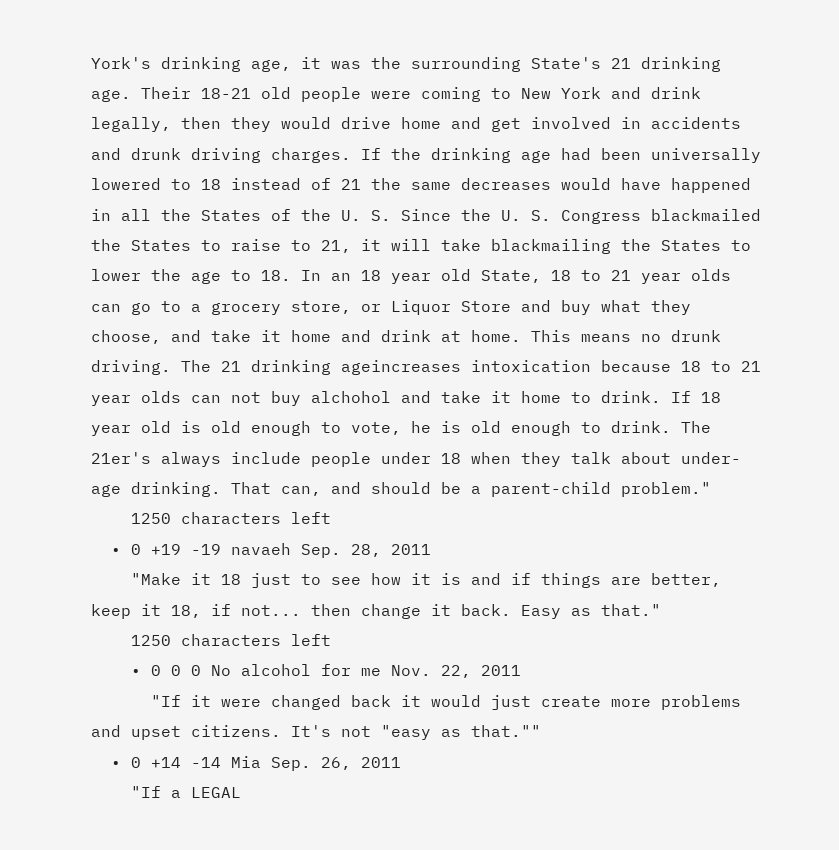York's drinking age, it was the surrounding State's 21 drinking age. Their 18-21 old people were coming to New York and drink legally, then they would drive home and get involved in accidents and drunk driving charges. If the drinking age had been universally lowered to 18 instead of 21 the same decreases would have happened in all the States of the U. S. Since the U. S. Congress blackmailed the States to raise to 21, it will take blackmailing the States to lower the age to 18. In an 18 year old State, 18 to 21 year olds can go to a grocery store, or Liquor Store and buy what they choose, and take it home and drink at home. This means no drunk driving. The 21 drinking ageincreases intoxication because 18 to 21 year olds can not buy alchohol and take it home to drink. If 18 year old is old enough to vote, he is old enough to drink. The 21er's always include people under 18 when they talk about under-age drinking. That can, and should be a parent-child problem."
    1250 characters left
  • 0 +19 -19 navaeh Sep. 28, 2011
    "Make it 18 just to see how it is and if things are better, keep it 18, if not... then change it back. Easy as that."
    1250 characters left
    • 0 0 0 No alcohol for me Nov. 22, 2011
      "If it were changed back it would just create more problems and upset citizens. It's not "easy as that.""
  • 0 +14 -14 Mia Sep. 26, 2011
    "If a LEGAL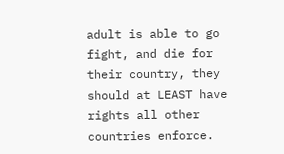adult is able to go fight, and die for their country, they should at LEAST have rights all other countries enforce.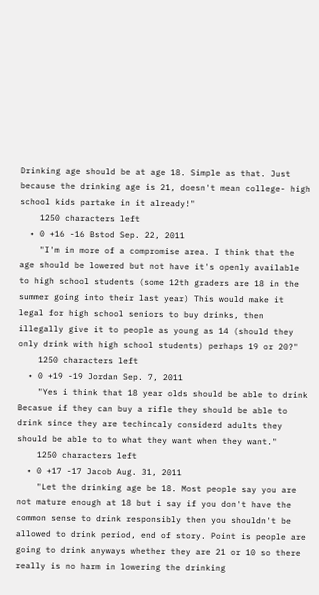Drinking age should be at age 18. Simple as that. Just because the drinking age is 21, doesn't mean college- high school kids partake in it already!"
    1250 characters left
  • 0 +16 -16 Bstod Sep. 22, 2011
    "I'm in more of a compromise area. I think that the age should be lowered but not have it's openly available to high school students (some 12th graders are 18 in the summer going into their last year) This would make it legal for high school seniors to buy drinks, then illegally give it to people as young as 14 (should they only drink with high school students) perhaps 19 or 20?"
    1250 characters left
  • 0 +19 -19 Jordan Sep. 7, 2011
    "Yes i think that 18 year olds should be able to drink Becasue if they can buy a rifle they should be able to drink since they are techincaly considerd adults they should be able to to what they want when they want."
    1250 characters left
  • 0 +17 -17 Jacob Aug. 31, 2011
    "Let the drinking age be 18. Most people say you are not mature enough at 18 but i say if you don't have the common sense to drink responsibly then you shouldn't be allowed to drink period, end of story. Point is people are going to drink anyways whether they are 21 or 10 so there really is no harm in lowering the drinking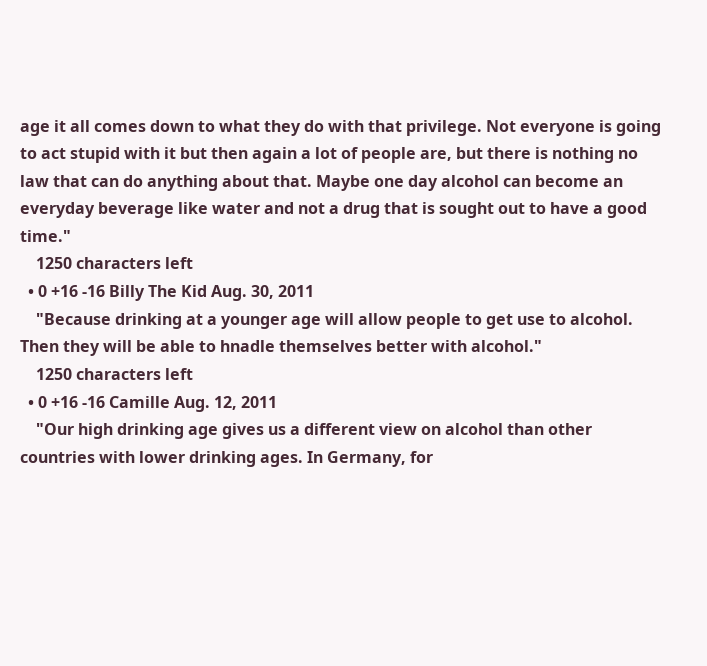age it all comes down to what they do with that privilege. Not everyone is going to act stupid with it but then again a lot of people are, but there is nothing no law that can do anything about that. Maybe one day alcohol can become an everyday beverage like water and not a drug that is sought out to have a good time."
    1250 characters left
  • 0 +16 -16 Billy The Kid Aug. 30, 2011
    "Because drinking at a younger age will allow people to get use to alcohol. Then they will be able to hnadle themselves better with alcohol."
    1250 characters left
  • 0 +16 -16 Camille Aug. 12, 2011
    "Our high drinking age gives us a different view on alcohol than other countries with lower drinking ages. In Germany, for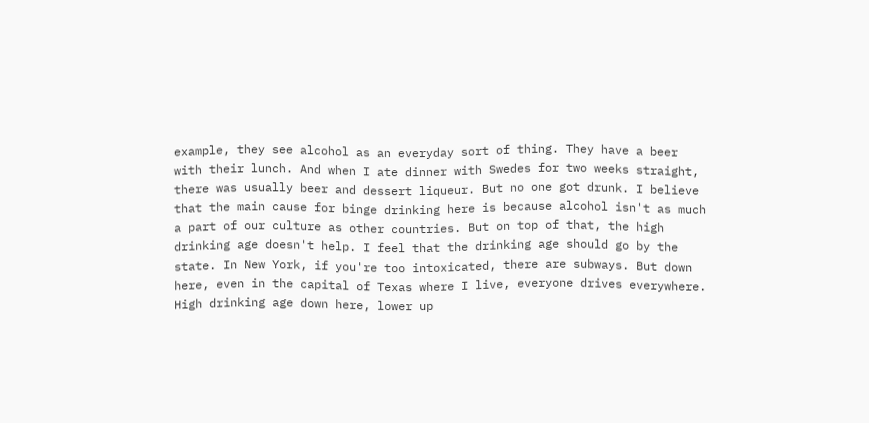example, they see alcohol as an everyday sort of thing. They have a beer with their lunch. And when I ate dinner with Swedes for two weeks straight, there was usually beer and dessert liqueur. But no one got drunk. I believe that the main cause for binge drinking here is because alcohol isn't as much a part of our culture as other countries. But on top of that, the high drinking age doesn't help. I feel that the drinking age should go by the state. In New York, if you're too intoxicated, there are subways. But down here, even in the capital of Texas where I live, everyone drives everywhere. High drinking age down here, lower up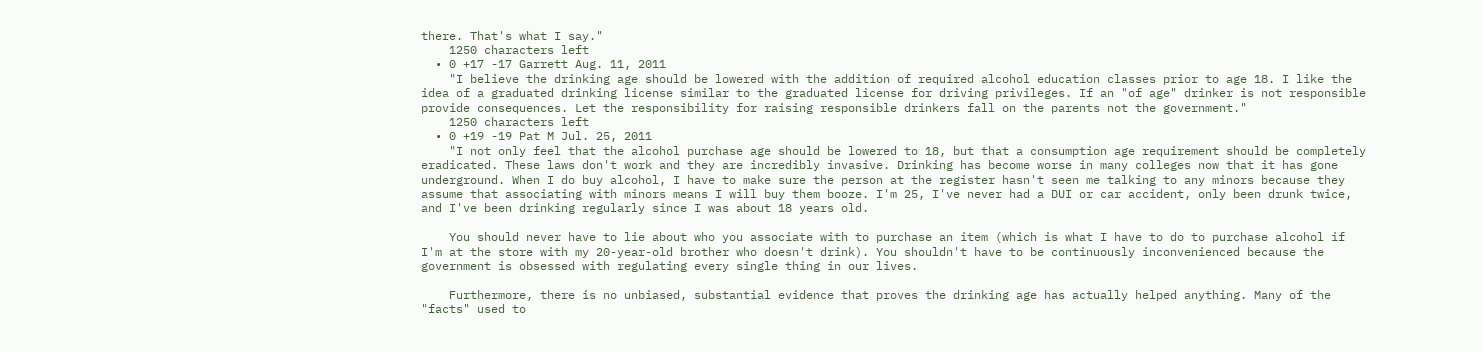there. That's what I say."
    1250 characters left
  • 0 +17 -17 Garrett Aug. 11, 2011
    "I believe the drinking age should be lowered with the addition of required alcohol education classes prior to age 18. I like the idea of a graduated drinking license similar to the graduated license for driving privileges. If an "of age" drinker is not responsible provide consequences. Let the responsibility for raising responsible drinkers fall on the parents not the government."
    1250 characters left
  • 0 +19 -19 Pat M Jul. 25, 2011
    "I not only feel that the alcohol purchase age should be lowered to 18, but that a consumption age requirement should be completely eradicated. These laws don't work and they are incredibly invasive. Drinking has become worse in many colleges now that it has gone underground. When I do buy alcohol, I have to make sure the person at the register hasn't seen me talking to any minors because they assume that associating with minors means I will buy them booze. I'm 25, I've never had a DUI or car accident, only been drunk twice, and I've been drinking regularly since I was about 18 years old.

    You should never have to lie about who you associate with to purchase an item (which is what I have to do to purchase alcohol if I'm at the store with my 20-year-old brother who doesn't drink). You shouldn't have to be continuously inconvenienced because the government is obsessed with regulating every single thing in our lives.

    Furthermore, there is no unbiased, substantial evidence that proves the drinking age has actually helped anything. Many of the "facts" used to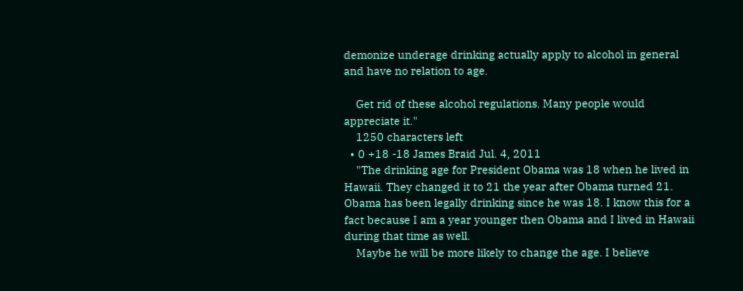demonize underage drinking actually apply to alcohol in general and have no relation to age.

    Get rid of these alcohol regulations. Many people would appreciate it."
    1250 characters left
  • 0 +18 -18 James Braid Jul. 4, 2011
    "The drinking age for President Obama was 18 when he lived in Hawaii. They changed it to 21 the year after Obama turned 21. Obama has been legally drinking since he was 18. I know this for a fact because I am a year younger then Obama and I lived in Hawaii during that time as well.
    Maybe he will be more likely to change the age. I believe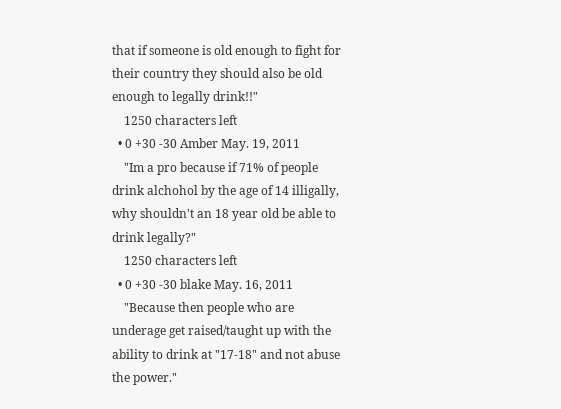that if someone is old enough to fight for their country they should also be old enough to legally drink!!"
    1250 characters left
  • 0 +30 -30 Amber May. 19, 2011
    "Im a pro because if 71% of people drink alchohol by the age of 14 illigally, why shouldn't an 18 year old be able to drink legally?"
    1250 characters left
  • 0 +30 -30 blake May. 16, 2011
    "Because then people who are underage get raised/taught up with the ability to drink at "17-18" and not abuse the power."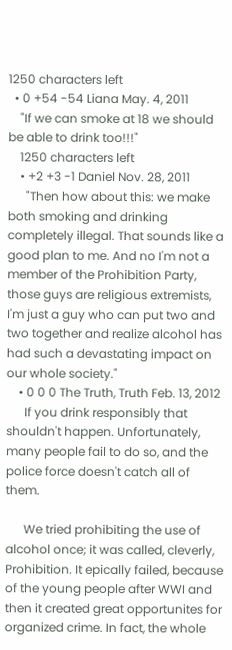1250 characters left
  • 0 +54 -54 Liana May. 4, 2011
    "If we can smoke at 18 we should be able to drink too!!!"
    1250 characters left
    • +2 +3 -1 Daniel Nov. 28, 2011
      "Then how about this: we make both smoking and drinking completely illegal. That sounds like a good plan to me. And no I'm not a member of the Prohibition Party, those guys are religious extremists, I'm just a guy who can put two and two together and realize alcohol has had such a devastating impact on our whole society."
    • 0 0 0 The Truth, Truth Feb. 13, 2012
      If you drink responsibly that shouldn't happen. Unfortunately, many people fail to do so, and the police force doesn't catch all of them.

      We tried prohibiting the use of alcohol once; it was called, cleverly, Prohibition. It epically failed, because of the young people after WWI and then it created great opportunites for organized crime. In fact, the whole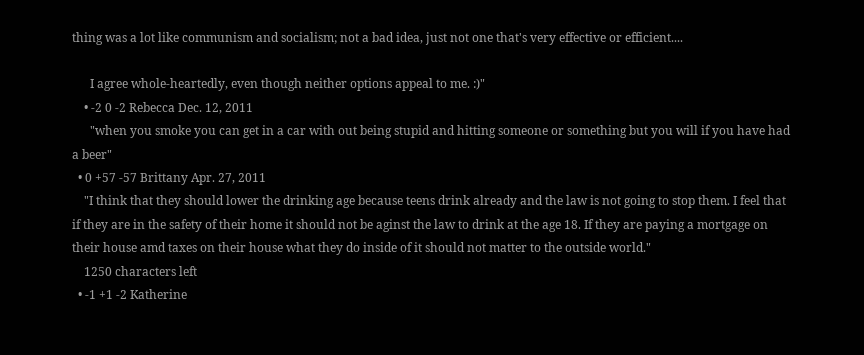thing was a lot like communism and socialism; not a bad idea, just not one that's very effective or efficient....

      I agree whole-heartedly, even though neither options appeal to me. :)"
    • -2 0 -2 Rebecca Dec. 12, 2011
      "when you smoke you can get in a car with out being stupid and hitting someone or something but you will if you have had a beer"
  • 0 +57 -57 Brittany Apr. 27, 2011
    "I think that they should lower the drinking age because teens drink already and the law is not going to stop them. I feel that if they are in the safety of their home it should not be aginst the law to drink at the age 18. If they are paying a mortgage on their house amd taxes on their house what they do inside of it should not matter to the outside world."
    1250 characters left
  • -1 +1 -2 Katherine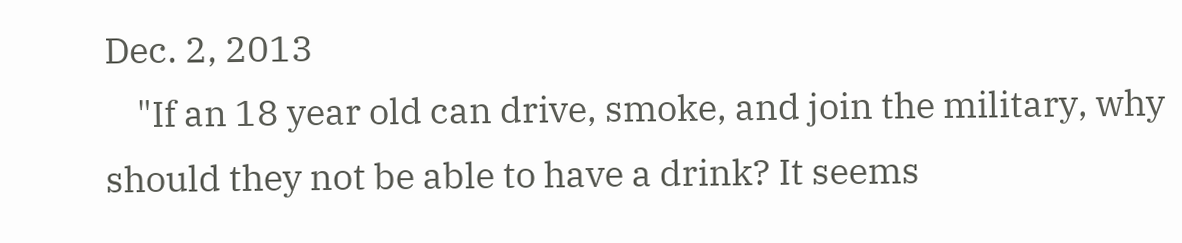Dec. 2, 2013
    "If an 18 year old can drive, smoke, and join the military, why should they not be able to have a drink? It seems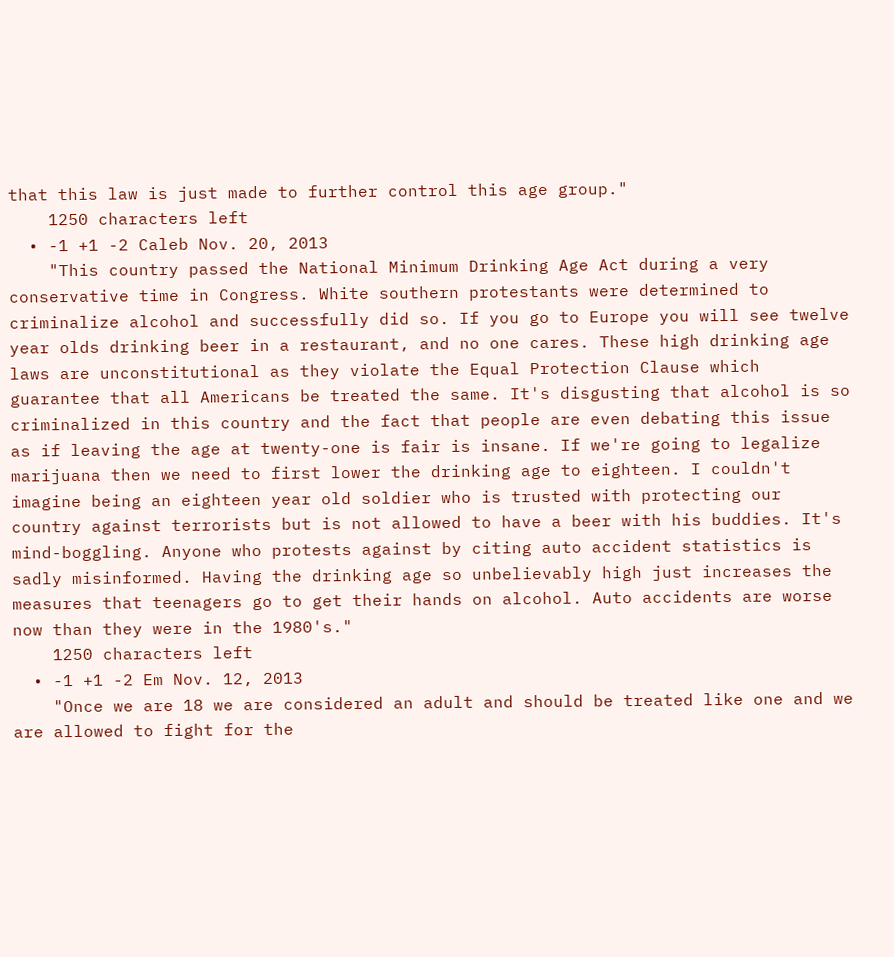that this law is just made to further control this age group."
    1250 characters left
  • -1 +1 -2 Caleb Nov. 20, 2013
    "This country passed the National Minimum Drinking Age Act during a very conservative time in Congress. White southern protestants were determined to criminalize alcohol and successfully did so. If you go to Europe you will see twelve year olds drinking beer in a restaurant, and no one cares. These high drinking age laws are unconstitutional as they violate the Equal Protection Clause which guarantee that all Americans be treated the same. It's disgusting that alcohol is so criminalized in this country and the fact that people are even debating this issue as if leaving the age at twenty-one is fair is insane. If we're going to legalize marijuana then we need to first lower the drinking age to eighteen. I couldn't imagine being an eighteen year old soldier who is trusted with protecting our country against terrorists but is not allowed to have a beer with his buddies. It's mind-boggling. Anyone who protests against by citing auto accident statistics is sadly misinformed. Having the drinking age so unbelievably high just increases the measures that teenagers go to get their hands on alcohol. Auto accidents are worse now than they were in the 1980's."
    1250 characters left
  • -1 +1 -2 Em Nov. 12, 2013
    "Once we are 18 we are considered an adult and should be treated like one and we are allowed to fight for the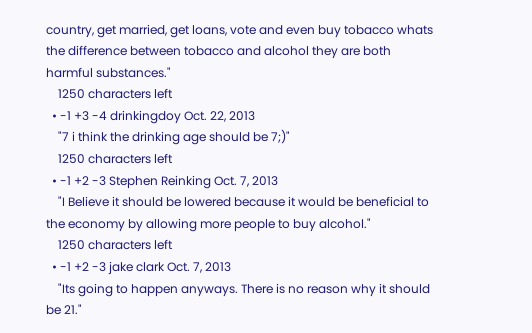country, get married, get loans, vote and even buy tobacco whats the difference between tobacco and alcohol they are both harmful substances."
    1250 characters left
  • -1 +3 -4 drinkingdoy Oct. 22, 2013
    "7 i think the drinking age should be 7;)"
    1250 characters left
  • -1 +2 -3 Stephen Reinking Oct. 7, 2013
    "I Believe it should be lowered because it would be beneficial to the economy by allowing more people to buy alcohol."
    1250 characters left
  • -1 +2 -3 jake clark Oct. 7, 2013
    "Its going to happen anyways. There is no reason why it should be 21."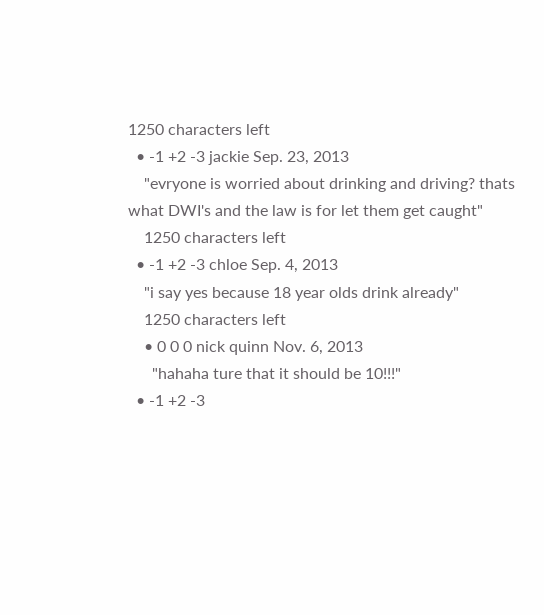1250 characters left
  • -1 +2 -3 jackie Sep. 23, 2013
    "evryone is worried about drinking and driving? thats what DWI's and the law is for let them get caught"
    1250 characters left
  • -1 +2 -3 chloe Sep. 4, 2013
    "i say yes because 18 year olds drink already"
    1250 characters left
    • 0 0 0 nick quinn Nov. 6, 2013
      "hahaha ture that it should be 10!!!"
  • -1 +2 -3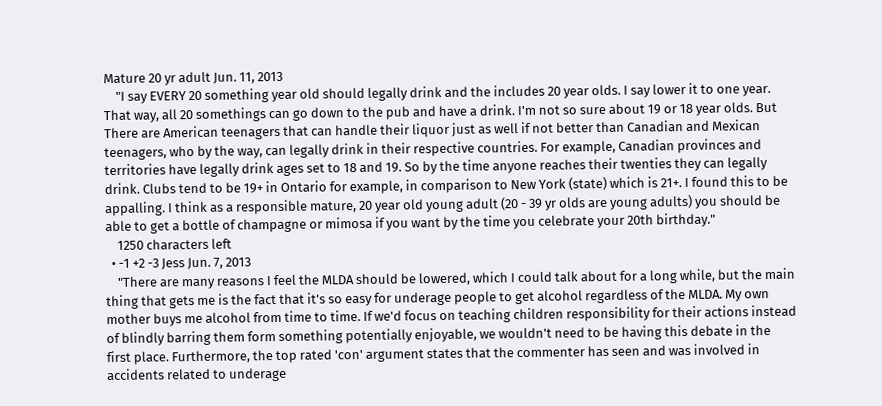Mature 20 yr adult Jun. 11, 2013
    "I say EVERY 20 something year old should legally drink and the includes 20 year olds. I say lower it to one year. That way, all 20 somethings can go down to the pub and have a drink. I'm not so sure about 19 or 18 year olds. But There are American teenagers that can handle their liquor just as well if not better than Canadian and Mexican teenagers, who by the way, can legally drink in their respective countries. For example, Canadian provinces and territories have legally drink ages set to 18 and 19. So by the time anyone reaches their twenties they can legally drink. Clubs tend to be 19+ in Ontario for example, in comparison to New York (state) which is 21+. I found this to be appalling. I think as a responsible mature, 20 year old young adult (20 - 39 yr olds are young adults) you should be able to get a bottle of champagne or mimosa if you want by the time you celebrate your 20th birthday."
    1250 characters left
  • -1 +2 -3 Jess Jun. 7, 2013
    "There are many reasons I feel the MLDA should be lowered, which I could talk about for a long while, but the main thing that gets me is the fact that it's so easy for underage people to get alcohol regardless of the MLDA. My own mother buys me alcohol from time to time. If we'd focus on teaching children responsibility for their actions instead of blindly barring them form something potentially enjoyable, we wouldn't need to be having this debate in the first place. Furthermore, the top rated 'con' argument states that the commenter has seen and was involved in accidents related to underage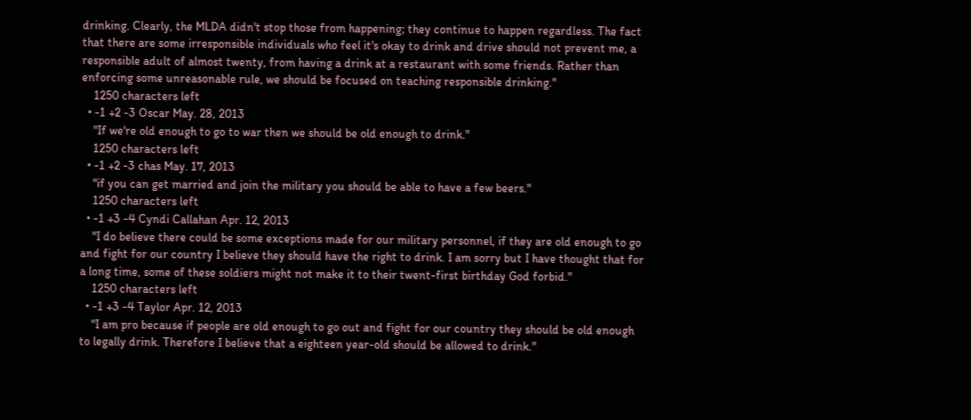drinking. Clearly, the MLDA didn't stop those from happening; they continue to happen regardless. The fact that there are some irresponsible individuals who feel it's okay to drink and drive should not prevent me, a responsible adult of almost twenty, from having a drink at a restaurant with some friends. Rather than enforcing some unreasonable rule, we should be focused on teaching responsible drinking."
    1250 characters left
  • -1 +2 -3 Oscar May. 28, 2013
    "If we're old enough to go to war then we should be old enough to drink."
    1250 characters left
  • -1 +2 -3 chas May. 17, 2013
    "if you can get married and join the military you should be able to have a few beers."
    1250 characters left
  • -1 +3 -4 Cyndi Callahan Apr. 12, 2013
    "I do believe there could be some exceptions made for our military personnel, if they are old enough to go and fight for our country I believe they should have the right to drink. I am sorry but I have thought that for a long time, some of these soldiers might not make it to their twent-first birthday God forbid."
    1250 characters left
  • -1 +3 -4 Taylor Apr. 12, 2013
    "I am pro because if people are old enough to go out and fight for our country they should be old enough to legally drink. Therefore I believe that a eighteen year-old should be allowed to drink."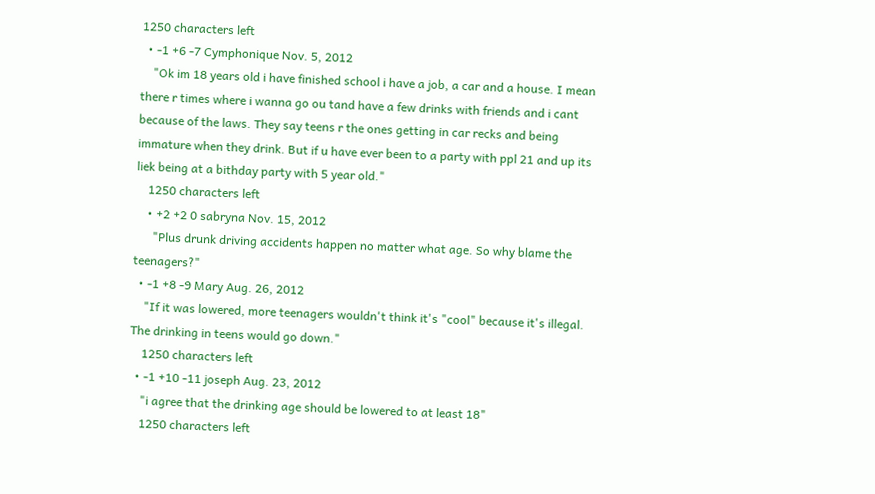1250 characters left
  • -1 +6 -7 Cymphonique Nov. 5, 2012
    "Ok im 18 years old i have finished school i have a job, a car and a house. I mean there r times where i wanna go ou tand have a few drinks with friends and i cant because of the laws. They say teens r the ones getting in car recks and being immature when they drink. But if u have ever been to a party with ppl 21 and up its liek being at a bithday party with 5 year old."
    1250 characters left
    • +2 +2 0 sabryna Nov. 15, 2012
      "Plus drunk driving accidents happen no matter what age. So why blame the teenagers?"
  • -1 +8 -9 Mary Aug. 26, 2012
    "If it was lowered, more teenagers wouldn't think it's "cool" because it's illegal. The drinking in teens would go down."
    1250 characters left
  • -1 +10 -11 joseph Aug. 23, 2012
    "i agree that the drinking age should be lowered to at least 18"
    1250 characters left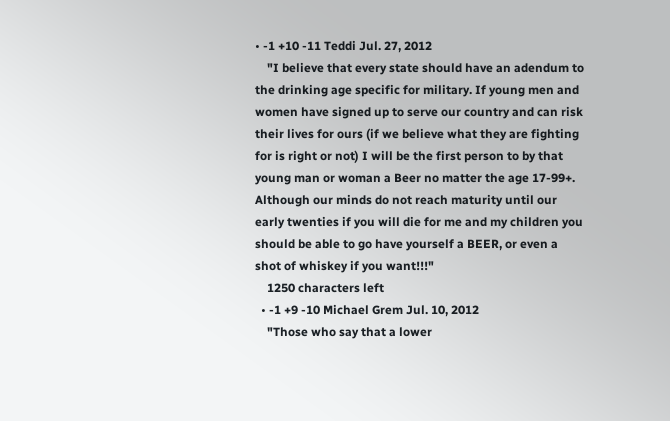• -1 +10 -11 Teddi Jul. 27, 2012
    "I believe that every state should have an adendum to the drinking age specific for military. If young men and women have signed up to serve our country and can risk their lives for ours (if we believe what they are fighting for is right or not) I will be the first person to by that young man or woman a Beer no matter the age 17-99+. Although our minds do not reach maturity until our early twenties if you will die for me and my children you should be able to go have yourself a BEER, or even a shot of whiskey if you want!!!"
    1250 characters left
  • -1 +9 -10 Michael Grem Jul. 10, 2012
    "Those who say that a lower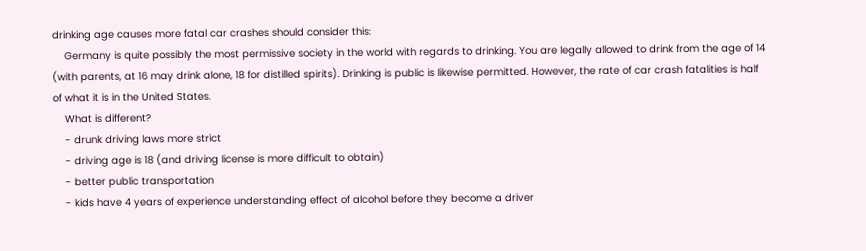drinking age causes more fatal car crashes should consider this:
    Germany is quite possibly the most permissive society in the world with regards to drinking. You are legally allowed to drink from the age of 14 (with parents, at 16 may drink alone, 18 for distilled spirits). Drinking is public is likewise permitted. However, the rate of car crash fatalities is half of what it is in the United States.
    What is different?
    - drunk driving laws more strict
    - driving age is 18 (and driving license is more difficult to obtain)
    - better public transportation
    - kids have 4 years of experience understanding effect of alcohol before they become a driver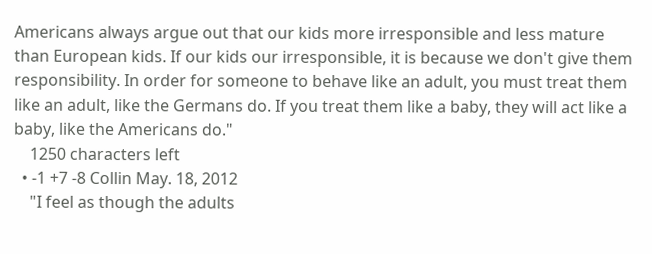Americans always argue out that our kids more irresponsible and less mature than European kids. If our kids our irresponsible, it is because we don't give them responsibility. In order for someone to behave like an adult, you must treat them like an adult, like the Germans do. If you treat them like a baby, they will act like a baby, like the Americans do."
    1250 characters left
  • -1 +7 -8 Collin May. 18, 2012
    "I feel as though the adults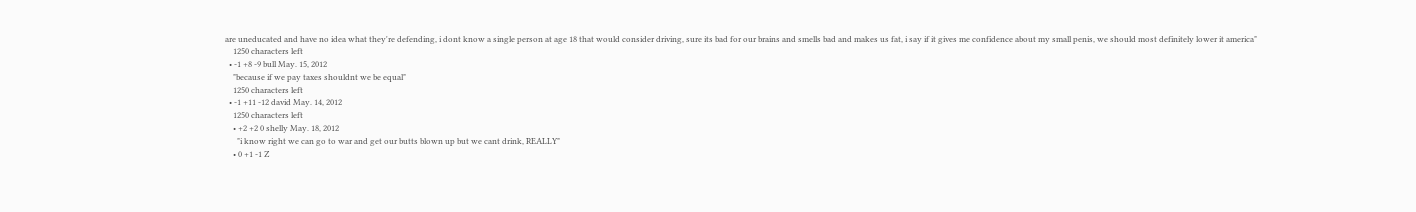are uneducated and have no idea what they're defending, i dont know a single person at age 18 that would consider driving, sure its bad for our brains and smells bad and makes us fat, i say if it gives me confidence about my small penis, we should most definitely lower it america"
    1250 characters left
  • -1 +8 -9 bull May. 15, 2012
    "because if we pay taxes shouldnt we be equal"
    1250 characters left
  • -1 +11 -12 david May. 14, 2012
    1250 characters left
    • +2 +2 0 shelly May. 18, 2012
      "i know right we can go to war and get our butts blown up but we cant drink, REALLY"
    • 0 +1 -1 Z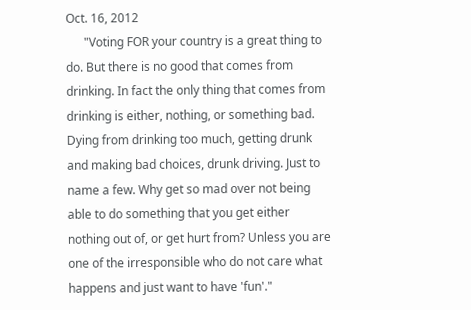Oct. 16, 2012
      "Voting FOR your country is a great thing to do. But there is no good that comes from drinking. In fact the only thing that comes from drinking is either, nothing, or something bad. Dying from drinking too much, getting drunk and making bad choices, drunk driving. Just to name a few. Why get so mad over not being able to do something that you get either nothing out of, or get hurt from? Unless you are one of the irresponsible who do not care what happens and just want to have 'fun'."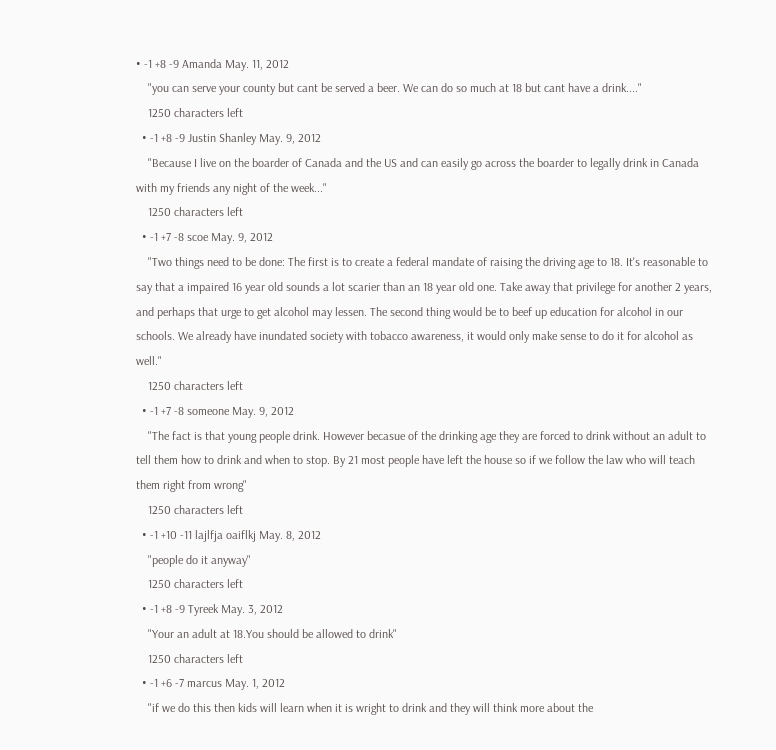• -1 +8 -9 Amanda May. 11, 2012
    "you can serve your county but cant be served a beer. We can do so much at 18 but cant have a drink...."
    1250 characters left
  • -1 +8 -9 Justin Shanley May. 9, 2012
    "Because I live on the boarder of Canada and the US and can easily go across the boarder to legally drink in Canada with my friends any night of the week..."
    1250 characters left
  • -1 +7 -8 scoe May. 9, 2012
    "Two things need to be done: The first is to create a federal mandate of raising the driving age to 18. It's reasonable to say that a impaired 16 year old sounds a lot scarier than an 18 year old one. Take away that privilege for another 2 years, and perhaps that urge to get alcohol may lessen. The second thing would be to beef up education for alcohol in our schools. We already have inundated society with tobacco awareness, it would only make sense to do it for alcohol as well."
    1250 characters left
  • -1 +7 -8 someone May. 9, 2012
    "The fact is that young people drink. However becasue of the drinking age they are forced to drink without an adult to tell them how to drink and when to stop. By 21 most people have left the house so if we follow the law who will teach them right from wrong"
    1250 characters left
  • -1 +10 -11 lajlfja oaiflkj May. 8, 2012
    "people do it anyway"
    1250 characters left
  • -1 +8 -9 Tyreek May. 3, 2012
    "Your an adult at 18.You should be allowed to drink"
    1250 characters left
  • -1 +6 -7 marcus May. 1, 2012
    "if we do this then kids will learn when it is wright to drink and they will think more about the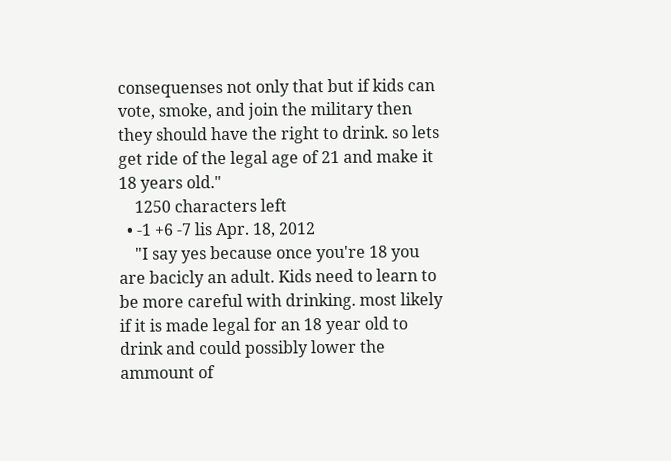consequenses not only that but if kids can vote, smoke, and join the military then they should have the right to drink. so lets get ride of the legal age of 21 and make it 18 years old."
    1250 characters left
  • -1 +6 -7 lis Apr. 18, 2012
    "I say yes because once you're 18 you are bacicly an adult. Kids need to learn to be more careful with drinking. most likely if it is made legal for an 18 year old to drink and could possibly lower the ammount of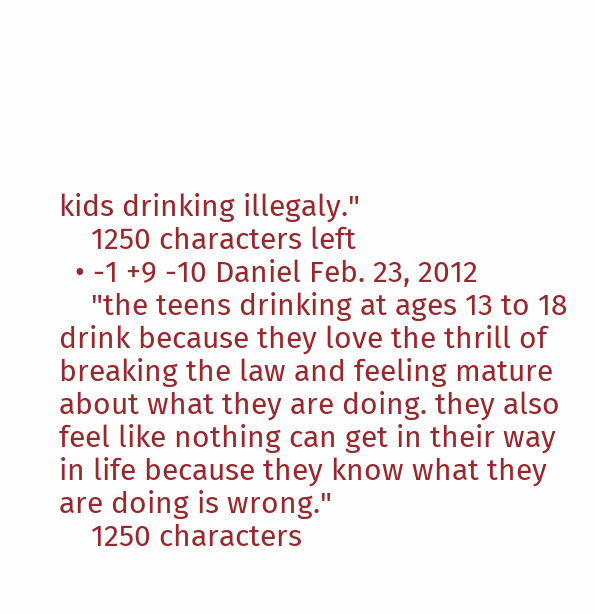kids drinking illegaly."
    1250 characters left
  • -1 +9 -10 Daniel Feb. 23, 2012
    "the teens drinking at ages 13 to 18 drink because they love the thrill of breaking the law and feeling mature about what they are doing. they also feel like nothing can get in their way in life because they know what they are doing is wrong."
    1250 characters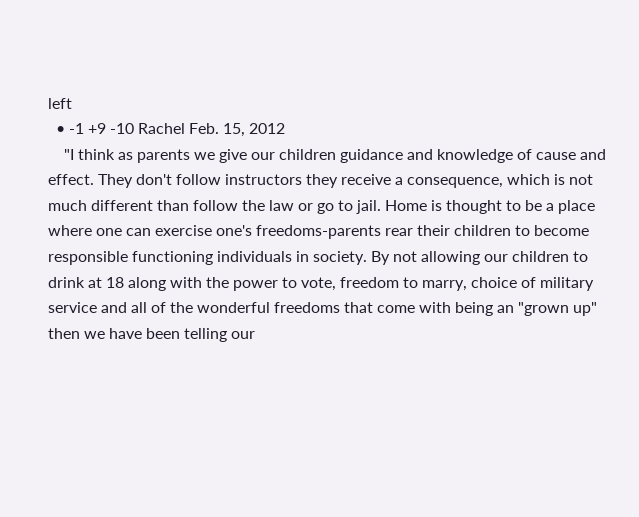left
  • -1 +9 -10 Rachel Feb. 15, 2012
    "I think as parents we give our children guidance and knowledge of cause and effect. They don't follow instructors they receive a consequence, which is not much different than follow the law or go to jail. Home is thought to be a place where one can exercise one's freedoms-parents rear their children to become responsible functioning individuals in society. By not allowing our children to drink at 18 along with the power to vote, freedom to marry, choice of military service and all of the wonderful freedoms that come with being an "grown up" then we have been telling our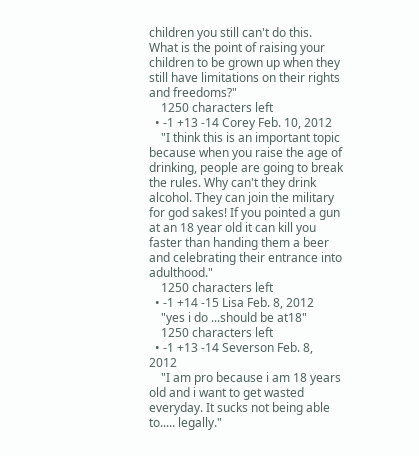children you still can't do this. What is the point of raising your children to be grown up when they still have limitations on their rights and freedoms?"
    1250 characters left
  • -1 +13 -14 Corey Feb. 10, 2012
    "I think this is an important topic because when you raise the age of drinking, people are going to break the rules. Why can't they drink alcohol. They can join the military for god sakes! If you pointed a gun at an 18 year old it can kill you faster than handing them a beer and celebrating their entrance into adulthood."
    1250 characters left
  • -1 +14 -15 Lisa Feb. 8, 2012
    "yes i do ...should be at18"
    1250 characters left
  • -1 +13 -14 Severson Feb. 8, 2012
    "I am pro because i am 18 years old and i want to get wasted everyday. It sucks not being able to..... legally."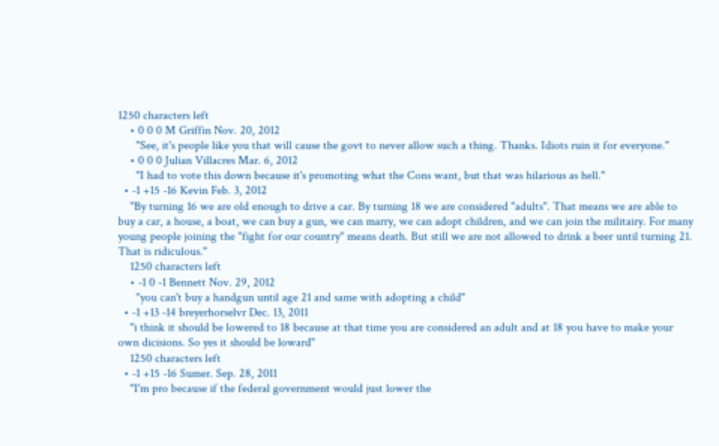1250 characters left
    • 0 0 0 M Griffin Nov. 20, 2012
      "See, it's people like you that will cause the govt to never allow such a thing. Thanks. Idiots ruin it for everyone."
    • 0 0 0 Julian Villacres Mar. 6, 2012
      "I had to vote this down because it's promoting what the Cons want, but that was hilarious as hell."
  • -1 +15 -16 Kevin Feb. 3, 2012
    "By turning 16 we are old enough to drive a car. By turning 18 we are considered "adults". That means we are able to buy a car, a house, a boat, we can buy a gun, we can marry, we can adopt children, and we can join the militairy. For many young people joining the "fight for our country" means death. But still we are not allowed to drink a beer until turning 21. That is ridiculous."
    1250 characters left
    • -1 0 -1 Bennett Nov. 29, 2012
      "you can't buy a handgun until age 21 and same with adopting a child"
  • -1 +13 -14 breyerhorselvr Dec. 13, 2011
    "i think it should be lowered to 18 because at that time you are considered an adult and at 18 you have to make your own dicisions. So yes it should be loward"
    1250 characters left
  • -1 +15 -16 Sumer. Sep. 28, 2011
    "I'm pro because if the federal government would just lower the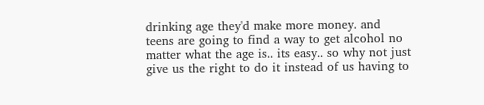drinking age they'd make more money. and teens are going to find a way to get alcohol no matter what the age is.. its easy.. so why not just give us the right to do it instead of us having to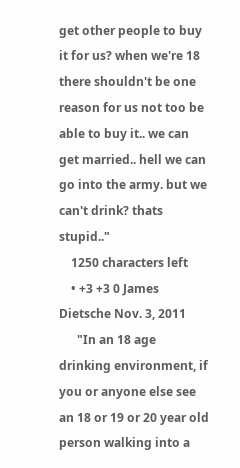get other people to buy it for us? when we're 18 there shouldn't be one reason for us not too be able to buy it.. we can get married.. hell we can go into the army. but we can't drink? thats stupid.."
    1250 characters left
    • +3 +3 0 James Dietsche Nov. 3, 2011
      "In an 18 age drinking environment, if you or anyone else see an 18 or 19 or 20 year old person walking into a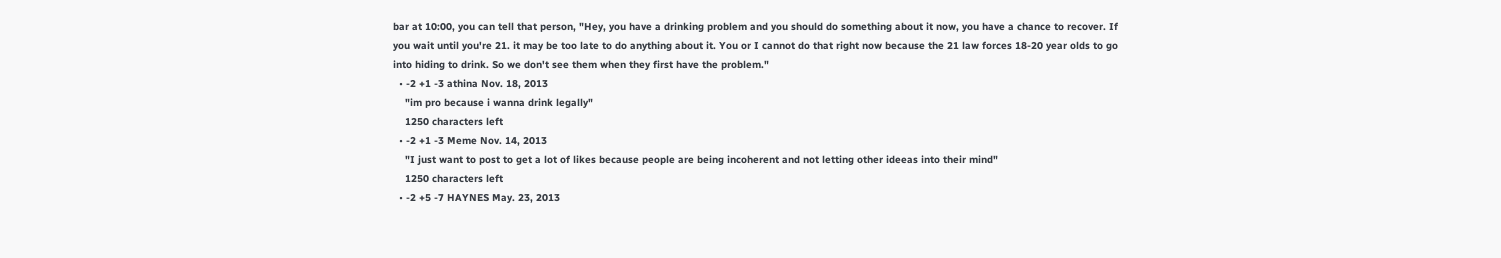bar at 10:00, you can tell that person, "Hey, you have a drinking problem and you should do something about it now, you have a chance to recover. If you wait until you're 21. it may be too late to do anything about it. You or I cannot do that right now because the 21 law forces 18-20 year olds to go into hiding to drink. So we don't see them when they first have the problem."
  • -2 +1 -3 athina Nov. 18, 2013
    "im pro because i wanna drink legally"
    1250 characters left
  • -2 +1 -3 Meme Nov. 14, 2013
    "I just want to post to get a lot of likes because people are being incoherent and not letting other ideeas into their mind"
    1250 characters left
  • -2 +5 -7 HAYNES May. 23, 2013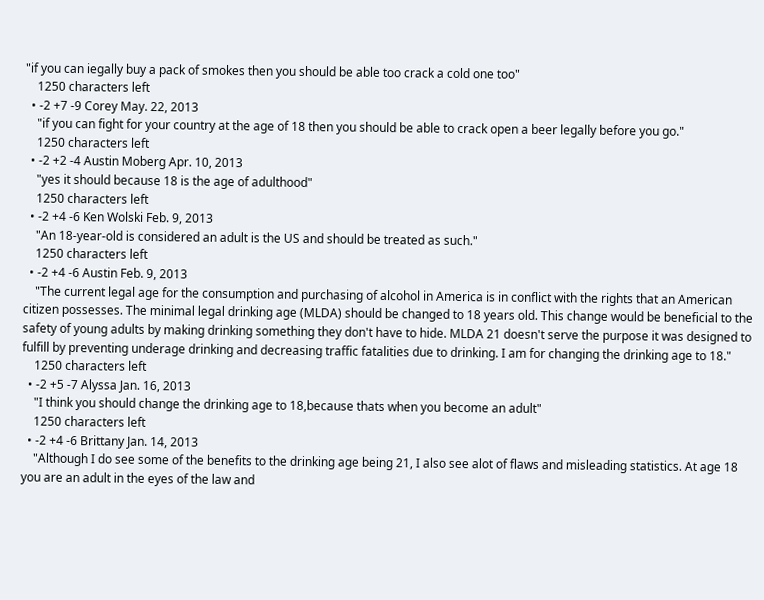"if you can iegally buy a pack of smokes then you should be able too crack a cold one too"
    1250 characters left
  • -2 +7 -9 Corey May. 22, 2013
    "if you can fight for your country at the age of 18 then you should be able to crack open a beer legally before you go."
    1250 characters left
  • -2 +2 -4 Austin Moberg Apr. 10, 2013
    "yes it should because 18 is the age of adulthood"
    1250 characters left
  • -2 +4 -6 Ken Wolski Feb. 9, 2013
    "An 18-year-old is considered an adult is the US and should be treated as such."
    1250 characters left
  • -2 +4 -6 Austin Feb. 9, 2013
    "The current legal age for the consumption and purchasing of alcohol in America is in conflict with the rights that an American citizen possesses. The minimal legal drinking age (MLDA) should be changed to 18 years old. This change would be beneficial to the safety of young adults by making drinking something they don't have to hide. MLDA 21 doesn't serve the purpose it was designed to fulfill by preventing underage drinking and decreasing traffic fatalities due to drinking. I am for changing the drinking age to 18."
    1250 characters left
  • -2 +5 -7 Alyssa Jan. 16, 2013
    "I think you should change the drinking age to 18,because thats when you become an adult"
    1250 characters left
  • -2 +4 -6 Brittany Jan. 14, 2013
    "Although I do see some of the benefits to the drinking age being 21, I also see alot of flaws and misleading statistics. At age 18 you are an adult in the eyes of the law and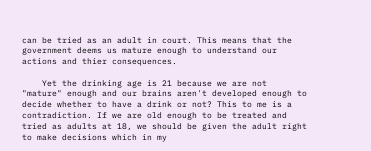can be tried as an adult in court. This means that the government deems us mature enough to understand our actions and thier consequences.

    Yet the drinking age is 21 because we are not "mature" enough and our brains aren't developed enough to decide whether to have a drink or not? This to me is a contradiction. If we are old enough to be treated and tried as adults at 18, we should be given the adult right to make decisions which in my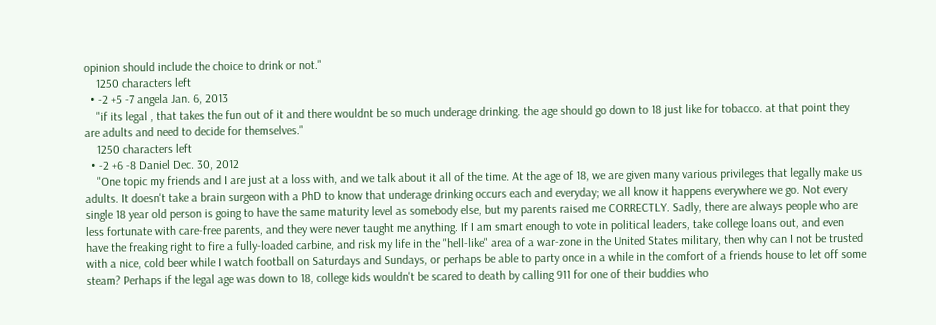opinion should include the choice to drink or not."
    1250 characters left
  • -2 +5 -7 angela Jan. 6, 2013
    "if its legal , that takes the fun out of it and there wouldnt be so much underage drinking. the age should go down to 18 just like for tobacco. at that point they are adults and need to decide for themselves."
    1250 characters left
  • -2 +6 -8 Daniel Dec. 30, 2012
    "One topic my friends and I are just at a loss with, and we talk about it all of the time. At the age of 18, we are given many various privileges that legally make us adults. It doesn't take a brain surgeon with a PhD to know that underage drinking occurs each and everyday; we all know it happens everywhere we go. Not every single 18 year old person is going to have the same maturity level as somebody else, but my parents raised me CORRECTLY. Sadly, there are always people who are less fortunate with care-free parents, and they were never taught me anything. If I am smart enough to vote in political leaders, take college loans out, and even have the freaking right to fire a fully-loaded carbine, and risk my life in the "hell-like" area of a war-zone in the United States military, then why can I not be trusted with a nice, cold beer while I watch football on Saturdays and Sundays, or perhaps be able to party once in a while in the comfort of a friends house to let off some steam? Perhaps if the legal age was down to 18, college kids wouldn't be scared to death by calling 911 for one of their buddies who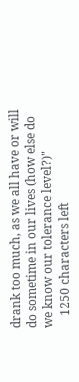drank too much, as we all have or will do sometime in our lives (how else do we know our tolerance level?)"
    1250 characters left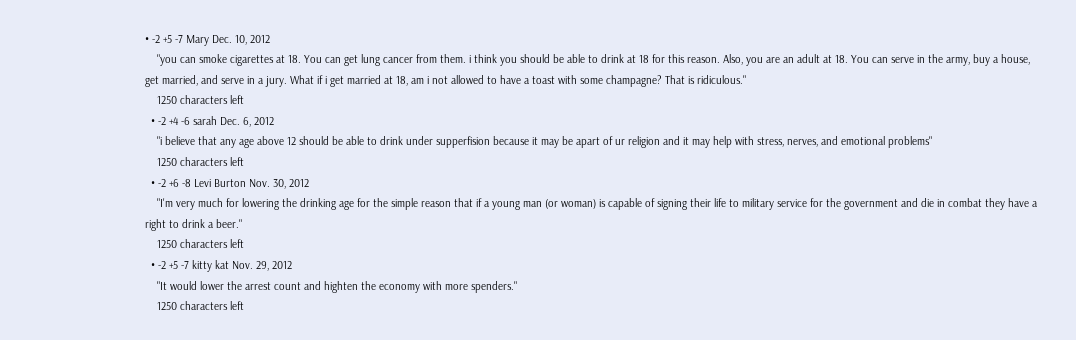• -2 +5 -7 Mary Dec. 10, 2012
    "you can smoke cigarettes at 18. You can get lung cancer from them. i think you should be able to drink at 18 for this reason. Also, you are an adult at 18. You can serve in the army, buy a house, get married, and serve in a jury. What if i get married at 18, am i not allowed to have a toast with some champagne? That is ridiculous."
    1250 characters left
  • -2 +4 -6 sarah Dec. 6, 2012
    "i believe that any age above 12 should be able to drink under supperfision because it may be apart of ur religion and it may help with stress, nerves, and emotional problems"
    1250 characters left
  • -2 +6 -8 Levi Burton Nov. 30, 2012
    "I'm very much for lowering the drinking age for the simple reason that if a young man (or woman) is capable of signing their life to military service for the government and die in combat they have a right to drink a beer."
    1250 characters left
  • -2 +5 -7 kitty kat Nov. 29, 2012
    "It would lower the arrest count and highten the economy with more spenders."
    1250 characters left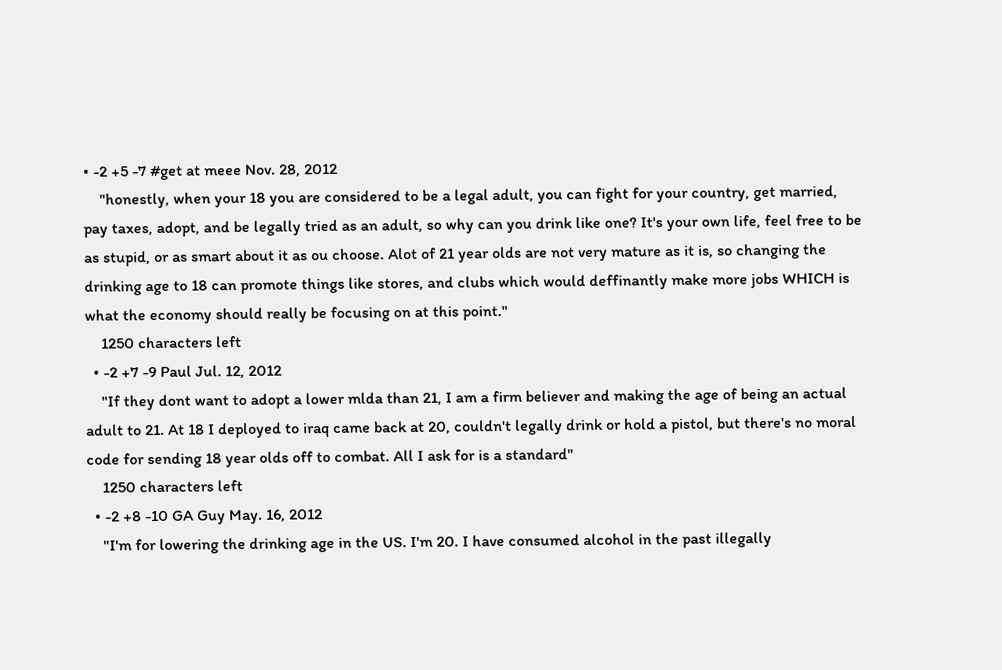• -2 +5 -7 #get at meee Nov. 28, 2012
    "honestly, when your 18 you are considered to be a legal adult, you can fight for your country, get married, pay taxes, adopt, and be legally tried as an adult, so why can you drink like one? It's your own life, feel free to be as stupid, or as smart about it as ou choose. Alot of 21 year olds are not very mature as it is, so changing the drinking age to 18 can promote things like stores, and clubs which would deffinantly make more jobs WHICH is what the economy should really be focusing on at this point."
    1250 characters left
  • -2 +7 -9 Paul Jul. 12, 2012
    "If they dont want to adopt a lower mlda than 21, I am a firm believer and making the age of being an actual adult to 21. At 18 I deployed to iraq came back at 20, couldn't legally drink or hold a pistol, but there's no moral code for sending 18 year olds off to combat. All I ask for is a standard"
    1250 characters left
  • -2 +8 -10 GA Guy May. 16, 2012
    "I'm for lowering the drinking age in the US. I'm 20. I have consumed alcohol in the past illegally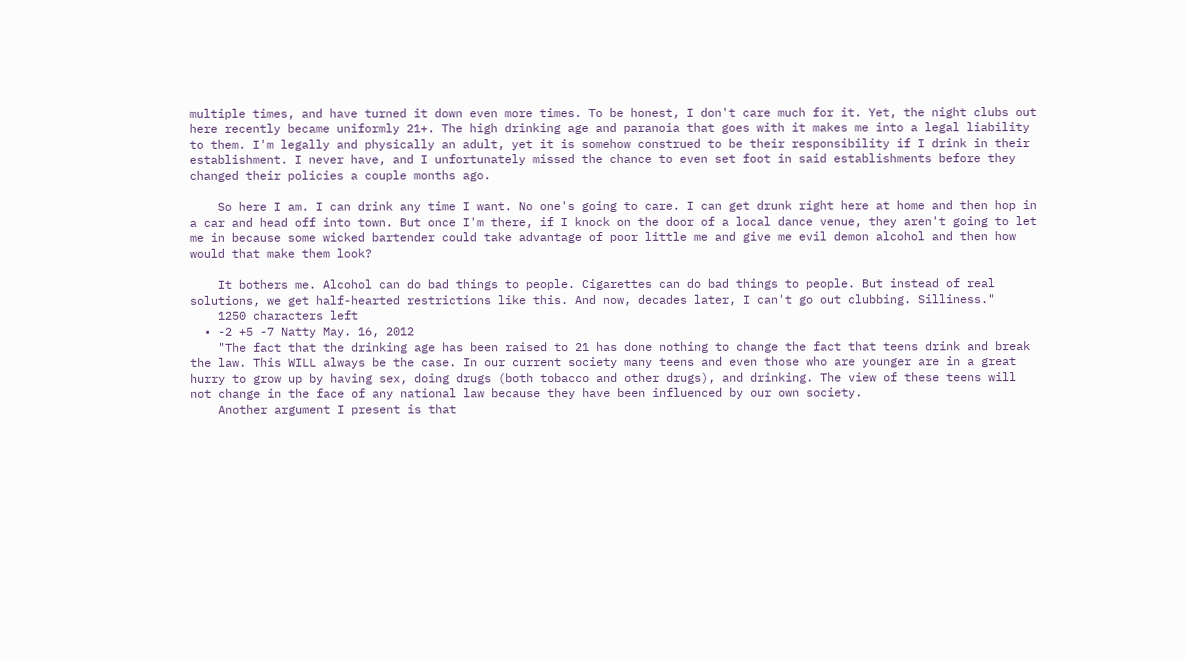multiple times, and have turned it down even more times. To be honest, I don't care much for it. Yet, the night clubs out here recently became uniformly 21+. The high drinking age and paranoia that goes with it makes me into a legal liability to them. I'm legally and physically an adult, yet it is somehow construed to be their responsibility if I drink in their establishment. I never have, and I unfortunately missed the chance to even set foot in said establishments before they changed their policies a couple months ago.

    So here I am. I can drink any time I want. No one's going to care. I can get drunk right here at home and then hop in a car and head off into town. But once I'm there, if I knock on the door of a local dance venue, they aren't going to let me in because some wicked bartender could take advantage of poor little me and give me evil demon alcohol and then how would that make them look?

    It bothers me. Alcohol can do bad things to people. Cigarettes can do bad things to people. But instead of real solutions, we get half-hearted restrictions like this. And now, decades later, I can't go out clubbing. Silliness."
    1250 characters left
  • -2 +5 -7 Natty May. 16, 2012
    "The fact that the drinking age has been raised to 21 has done nothing to change the fact that teens drink and break the law. This WILL always be the case. In our current society many teens and even those who are younger are in a great hurry to grow up by having sex, doing drugs (both tobacco and other drugs), and drinking. The view of these teens will not change in the face of any national law because they have been influenced by our own society.
    Another argument I present is that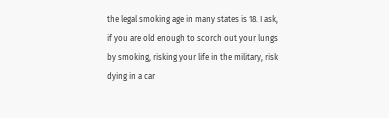the legal smoking age in many states is 18. I ask, if you are old enough to scorch out your lungs by smoking, risking your life in the military, risk dying in a car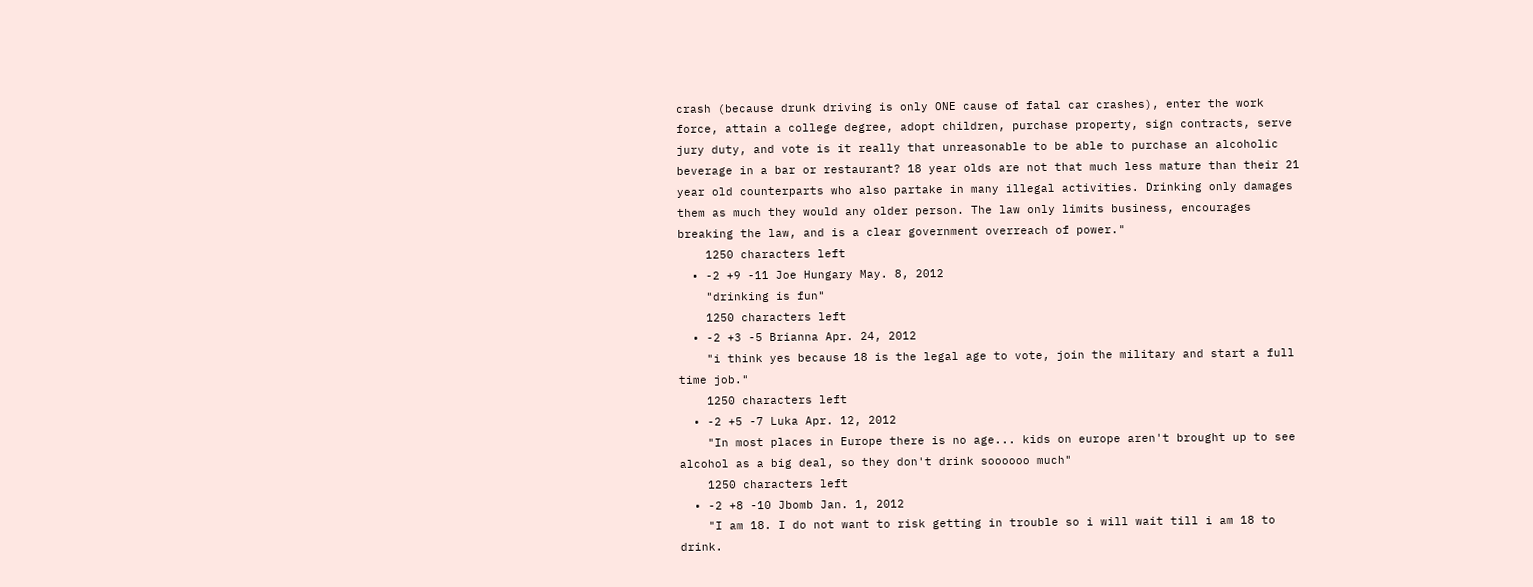crash (because drunk driving is only ONE cause of fatal car crashes), enter the work force, attain a college degree, adopt children, purchase property, sign contracts, serve jury duty, and vote is it really that unreasonable to be able to purchase an alcoholic beverage in a bar or restaurant? 18 year olds are not that much less mature than their 21 year old counterparts who also partake in many illegal activities. Drinking only damages them as much they would any older person. The law only limits business, encourages breaking the law, and is a clear government overreach of power."
    1250 characters left
  • -2 +9 -11 Joe Hungary May. 8, 2012
    "drinking is fun"
    1250 characters left
  • -2 +3 -5 Brianna Apr. 24, 2012
    "i think yes because 18 is the legal age to vote, join the military and start a full time job."
    1250 characters left
  • -2 +5 -7 Luka Apr. 12, 2012
    "In most places in Europe there is no age... kids on europe aren't brought up to see alcohol as a big deal, so they don't drink soooooo much"
    1250 characters left
  • -2 +8 -10 Jbomb Jan. 1, 2012
    "I am 18. I do not want to risk getting in trouble so i will wait till i am 18 to drink.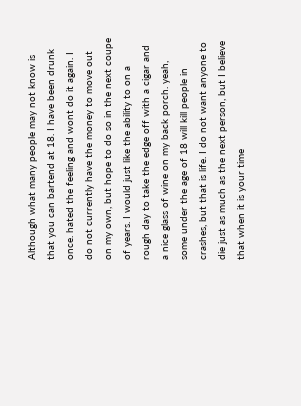Although what many people may not know is that you can bartend at 18. I have been drunk once. hated the feeling and wont do it again. I do not currently have the money to move out on my own, but hope to do so in the next coupe of years. I would just like the ability to on a rough day to take the edge off with a cigar and a nice glass of wine on my back porch. yeah, some under the age of 18 will kill people in crashes, but that is life. I do not want anyone to die just as much as the next person, but I believe that when it is your time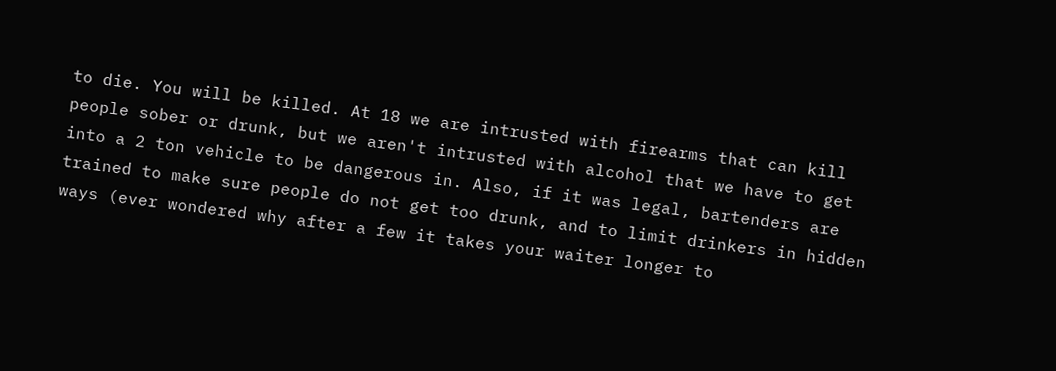to die. You will be killed. At 18 we are intrusted with firearms that can kill people sober or drunk, but we aren't intrusted with alcohol that we have to get into a 2 ton vehicle to be dangerous in. Also, if it was legal, bartenders are trained to make sure people do not get too drunk, and to limit drinkers in hidden ways (ever wondered why after a few it takes your waiter longer to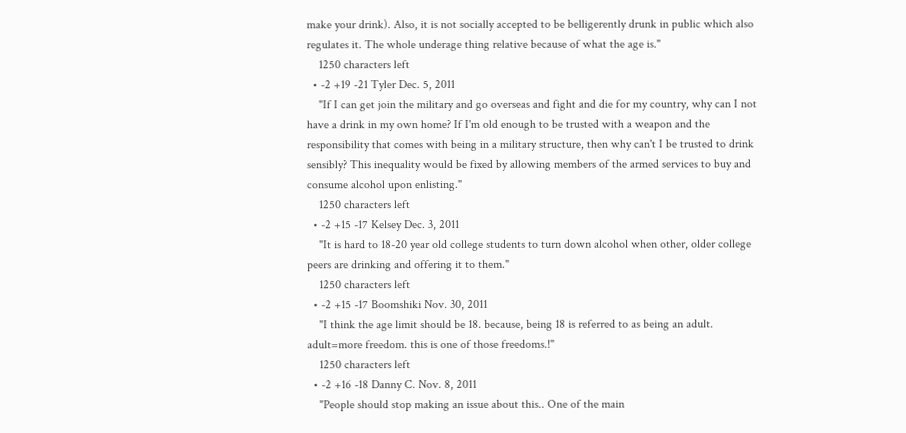make your drink). Also, it is not socially accepted to be belligerently drunk in public which also regulates it. The whole underage thing relative because of what the age is."
    1250 characters left
  • -2 +19 -21 Tyler Dec. 5, 2011
    "If I can get join the military and go overseas and fight and die for my country, why can I not have a drink in my own home? If I'm old enough to be trusted with a weapon and the responsibility that comes with being in a military structure, then why can't I be trusted to drink sensibly? This inequality would be fixed by allowing members of the armed services to buy and consume alcohol upon enlisting."
    1250 characters left
  • -2 +15 -17 Kelsey Dec. 3, 2011
    "It is hard to 18-20 year old college students to turn down alcohol when other, older college peers are drinking and offering it to them."
    1250 characters left
  • -2 +15 -17 Boomshiki Nov. 30, 2011
    "I think the age limit should be 18. because, being 18 is referred to as being an adult. adult=more freedom. this is one of those freedoms.!"
    1250 characters left
  • -2 +16 -18 Danny C. Nov. 8, 2011
    "People should stop making an issue about this.. One of the main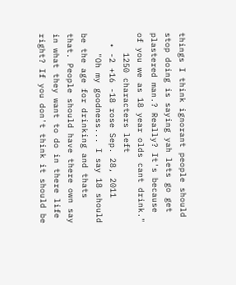things I think ignorant people should stop doing is saying yah lets go get plastered man.? Really? It's because of you we as 18 year olds cant drink."
    1250 characters left
  • -2 +16 -18 rose Sep. 28, 2011
    "Oh my goodness... I say 18 should be the age for drinking and thats that. People should have there own say in what they want to do in there life right? If you don't think it should be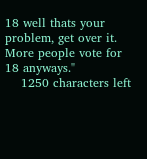18 well thats your problem, get over it. More people vote for 18 anyways."
    1250 characters left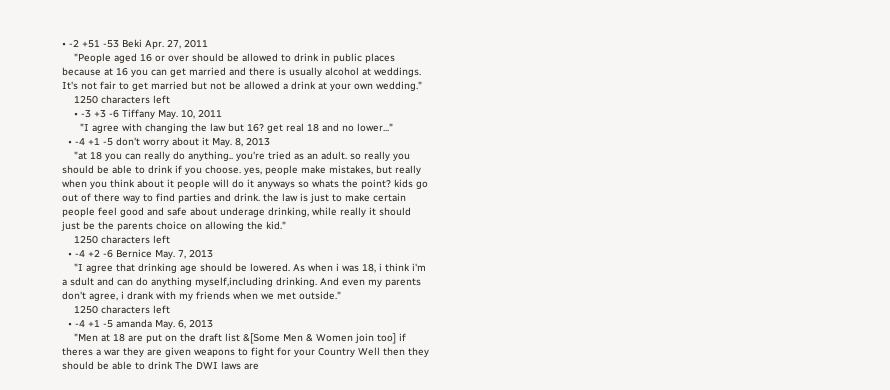• -2 +51 -53 Beki Apr. 27, 2011
    "People aged 16 or over should be allowed to drink in public places because at 16 you can get married and there is usually alcohol at weddings. It's not fair to get married but not be allowed a drink at your own wedding."
    1250 characters left
    • -3 +3 -6 Tiffany May. 10, 2011
      "I agree with changing the law but 16? get real 18 and no lower..."
  • -4 +1 -5 don't worry about it May. 8, 2013
    "at 18 you can really do anything.. you're tried as an adult. so really you should be able to drink if you choose. yes, people make mistakes, but really when you think about it people will do it anyways so whats the point? kids go out of there way to find parties and drink. the law is just to make certain people feel good and safe about underage drinking, while really it should just be the parents choice on allowing the kid."
    1250 characters left
  • -4 +2 -6 Bernice May. 7, 2013
    "I agree that drinking age should be lowered. As when i was 18, i think i'm a sdult and can do anything myself,including drinking. And even my parents don't agree, i drank with my friends when we met outside."
    1250 characters left
  • -4 +1 -5 amanda May. 6, 2013
    "Men at 18 are put on the draft list &[Some Men & Women join too] if theres a war they are given weapons to fight for your Country Well then they should be able to drink The DWI laws are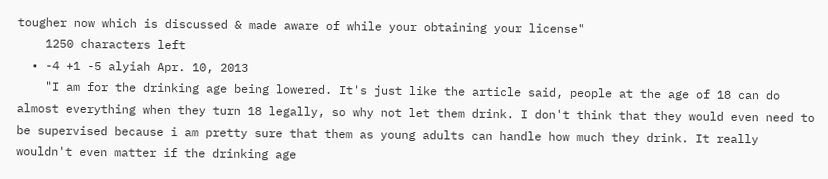tougher now which is discussed & made aware of while your obtaining your license"
    1250 characters left
  • -4 +1 -5 alyiah Apr. 10, 2013
    "I am for the drinking age being lowered. It's just like the article said, people at the age of 18 can do almost everything when they turn 18 legally, so why not let them drink. I don't think that they would even need to be supervised because i am pretty sure that them as young adults can handle how much they drink. It really wouldn't even matter if the drinking age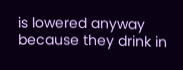is lowered anyway because they drink in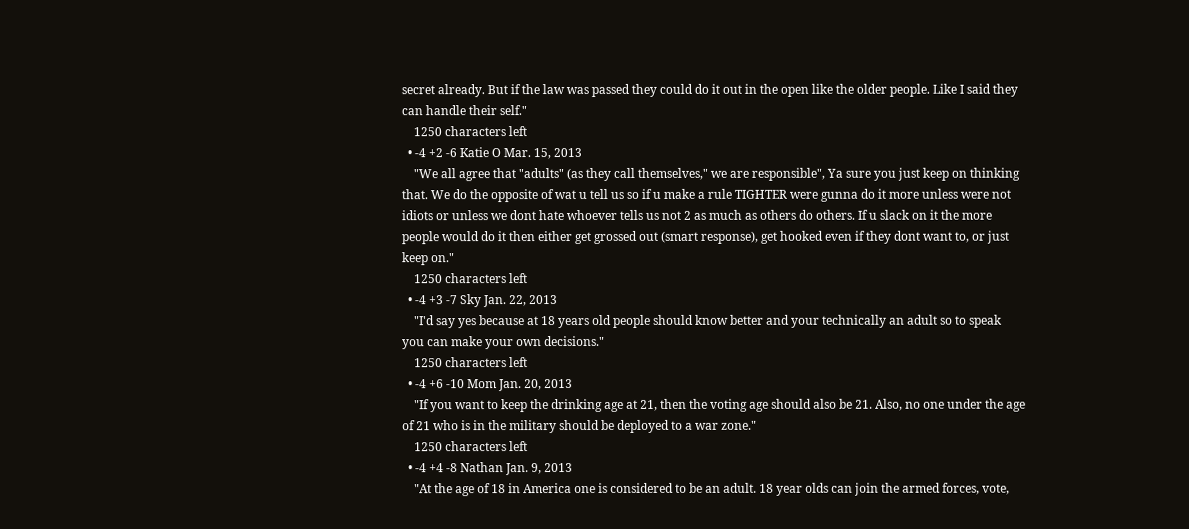secret already. But if the law was passed they could do it out in the open like the older people. Like I said they can handle their self."
    1250 characters left
  • -4 +2 -6 Katie O Mar. 15, 2013
    "We all agree that "adults" (as they call themselves," we are responsible", Ya sure you just keep on thinking that. We do the opposite of wat u tell us so if u make a rule TIGHTER were gunna do it more unless were not idiots or unless we dont hate whoever tells us not 2 as much as others do others. If u slack on it the more people would do it then either get grossed out (smart response), get hooked even if they dont want to, or just keep on."
    1250 characters left
  • -4 +3 -7 Sky Jan. 22, 2013
    "I'd say yes because at 18 years old people should know better and your technically an adult so to speak you can make your own decisions."
    1250 characters left
  • -4 +6 -10 Mom Jan. 20, 2013
    "If you want to keep the drinking age at 21, then the voting age should also be 21. Also, no one under the age of 21 who is in the military should be deployed to a war zone."
    1250 characters left
  • -4 +4 -8 Nathan Jan. 9, 2013
    "At the age of 18 in America one is considered to be an adult. 18 year olds can join the armed forces, vote,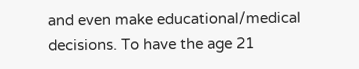and even make educational/medical decisions. To have the age 21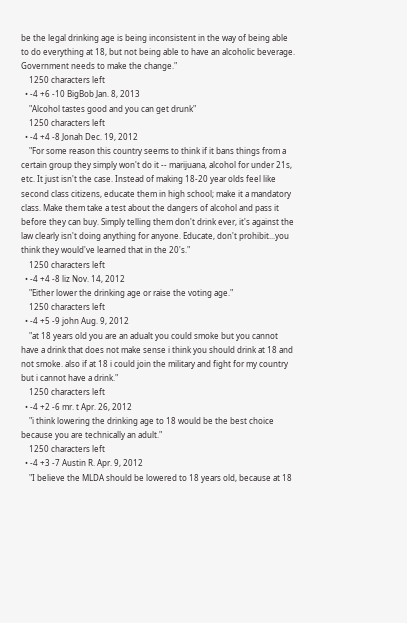be the legal drinking age is being inconsistent in the way of being able to do everything at 18, but not being able to have an alcoholic beverage. Government needs to make the change."
    1250 characters left
  • -4 +6 -10 BigBob Jan. 8, 2013
    "Alcohol tastes good and you can get drunk"
    1250 characters left
  • -4 +4 -8 Jonah Dec. 19, 2012
    "For some reason this country seems to think if it bans things from a certain group they simply won't do it -- marijuana, alcohol for under 21s, etc. It just isn't the case. Instead of making 18-20 year olds feel like second class citizens, educate them in high school; make it a mandatory class. Make them take a test about the dangers of alcohol and pass it before they can buy. Simply telling them don't drink ever, it's against the law clearly isn't doing anything for anyone. Educate, don't prohibit...you think they would've learned that in the 20's."
    1250 characters left
  • -4 +4 -8 liz Nov. 14, 2012
    "Either lower the drinking age or raise the voting age."
    1250 characters left
  • -4 +5 -9 john Aug. 9, 2012
    "at 18 years old you are an adualt you could smoke but you cannot have a drink that does not make sense i think you should drink at 18 and not smoke. also if at 18 i could join the military and fight for my country but i cannot have a drink."
    1250 characters left
  • -4 +2 -6 mr. t Apr. 26, 2012
    "i think lowering the drinking age to 18 would be the best choice because you are technically an adult."
    1250 characters left
  • -4 +3 -7 Austin R. Apr. 9, 2012
    "I believe the MLDA should be lowered to 18 years old, because at 18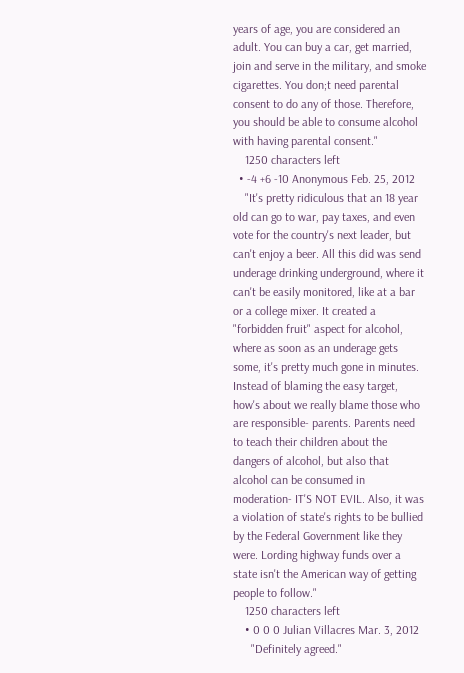years of age, you are considered an adult. You can buy a car, get married, join and serve in the military, and smoke cigarettes. You don;t need parental consent to do any of those. Therefore, you should be able to consume alcohol with having parental consent."
    1250 characters left
  • -4 +6 -10 Anonymous Feb. 25, 2012
    "It's pretty ridiculous that an 18 year old can go to war, pay taxes, and even vote for the country's next leader, but can't enjoy a beer. All this did was send underage drinking underground, where it can't be easily monitored, like at a bar or a college mixer. It created a "forbidden fruit" aspect for alcohol, where as soon as an underage gets some, it's pretty much gone in minutes. Instead of blaming the easy target, how's about we really blame those who are responsible- parents. Parents need to teach their children about the dangers of alcohol, but also that alcohol can be consumed in moderation- IT'S NOT EVIL. Also, it was a violation of state's rights to be bullied by the Federal Government like they were. Lording highway funds over a state isn't the American way of getting people to follow."
    1250 characters left
    • 0 0 0 Julian Villacres Mar. 3, 2012
      "Definitely agreed."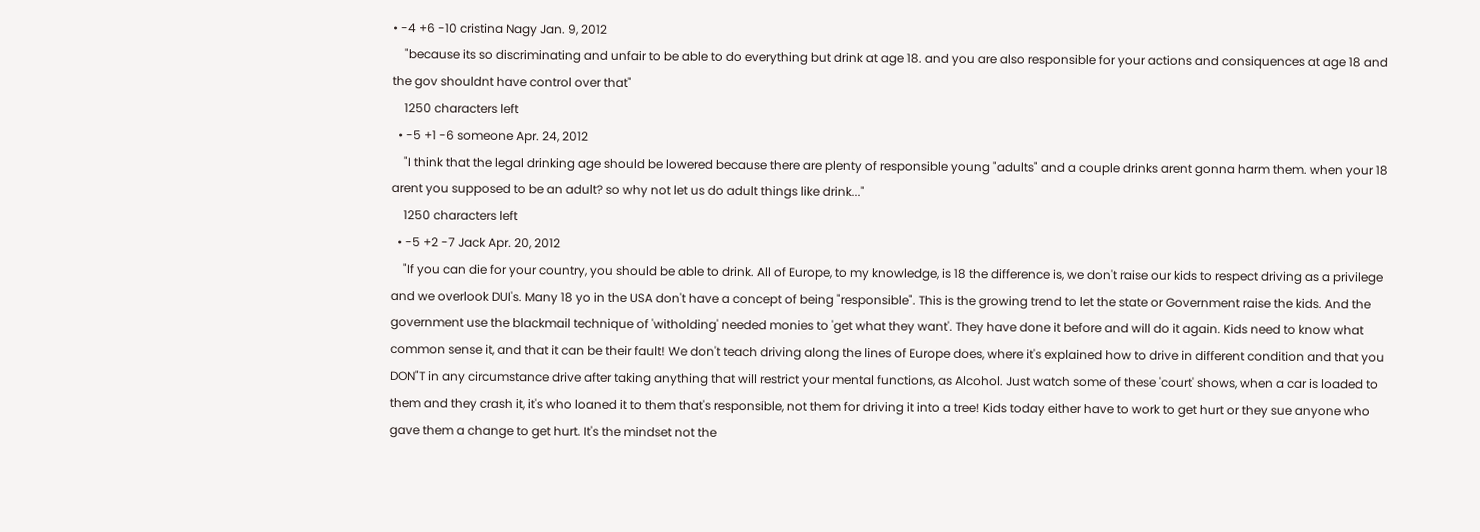• -4 +6 -10 cristina Nagy Jan. 9, 2012
    "because its so discriminating and unfair to be able to do everything but drink at age 18. and you are also responsible for your actions and consiquences at age 18 and the gov shouldnt have control over that"
    1250 characters left
  • -5 +1 -6 someone Apr. 24, 2012
    "I think that the legal drinking age should be lowered because there are plenty of responsible young "adults" and a couple drinks arent gonna harm them. when your 18 arent you supposed to be an adult? so why not let us do adult things like drink..."
    1250 characters left
  • -5 +2 -7 Jack Apr. 20, 2012
    "If you can die for your country, you should be able to drink. All of Europe, to my knowledge, is 18 the difference is, we don't raise our kids to respect driving as a privilege and we overlook DUI's. Many 18 yo in the USA don't have a concept of being "responsible". This is the growing trend to let the state or Government raise the kids. And the government use the blackmail technique of 'witholding' needed monies to 'get what they want'. They have done it before and will do it again. Kids need to know what common sense it, and that it can be their fault! We don't teach driving along the lines of Europe does, where it's explained how to drive in different condition and that you DON"T in any circumstance drive after taking anything that will restrict your mental functions, as Alcohol. Just watch some of these 'court' shows, when a car is loaded to them and they crash it, it's who loaned it to them that's responsible, not them for driving it into a tree! Kids today either have to work to get hurt or they sue anyone who gave them a change to get hurt. It's the mindset not the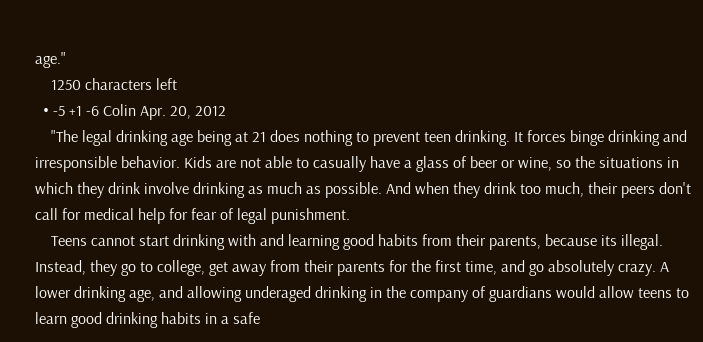age."
    1250 characters left
  • -5 +1 -6 Colin Apr. 20, 2012
    "The legal drinking age being at 21 does nothing to prevent teen drinking. It forces binge drinking and irresponsible behavior. Kids are not able to casually have a glass of beer or wine, so the situations in which they drink involve drinking as much as possible. And when they drink too much, their peers don't call for medical help for fear of legal punishment.
    Teens cannot start drinking with and learning good habits from their parents, because its illegal. Instead, they go to college, get away from their parents for the first time, and go absolutely crazy. A lower drinking age, and allowing underaged drinking in the company of guardians would allow teens to learn good drinking habits in a safe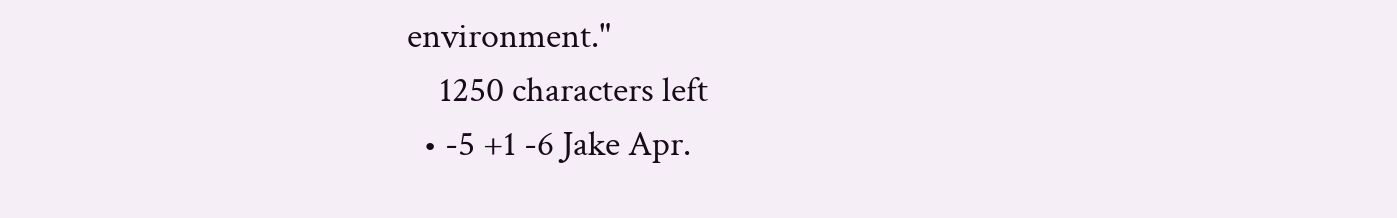environment."
    1250 characters left
  • -5 +1 -6 Jake Apr.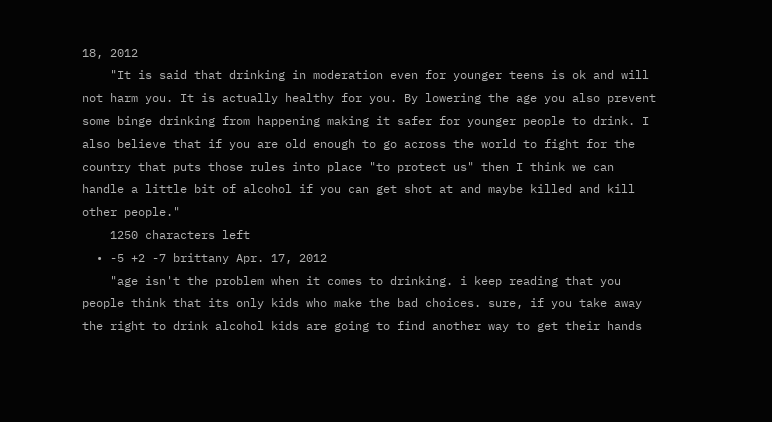18, 2012
    "It is said that drinking in moderation even for younger teens is ok and will not harm you. It is actually healthy for you. By lowering the age you also prevent some binge drinking from happening making it safer for younger people to drink. I also believe that if you are old enough to go across the world to fight for the country that puts those rules into place "to protect us" then I think we can handle a little bit of alcohol if you can get shot at and maybe killed and kill other people."
    1250 characters left
  • -5 +2 -7 brittany Apr. 17, 2012
    "age isn't the problem when it comes to drinking. i keep reading that you people think that its only kids who make the bad choices. sure, if you take away the right to drink alcohol kids are going to find another way to get their hands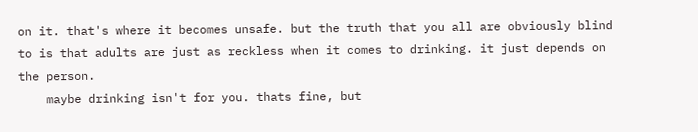on it. that's where it becomes unsafe. but the truth that you all are obviously blind to is that adults are just as reckless when it comes to drinking. it just depends on the person.
    maybe drinking isn't for you. thats fine, but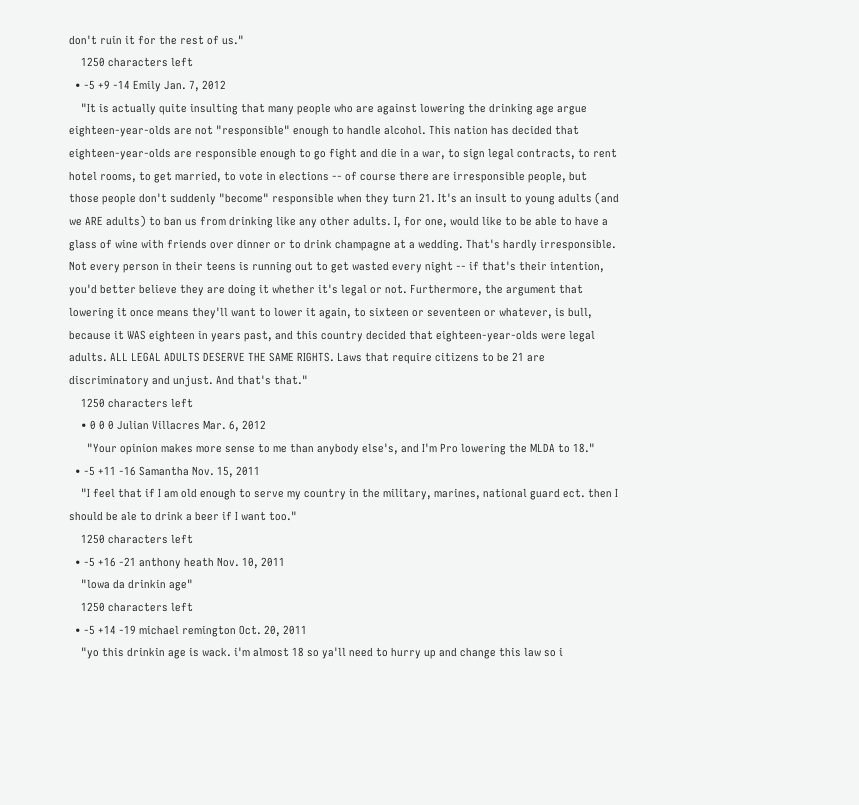don't ruin it for the rest of us."
    1250 characters left
  • -5 +9 -14 Emily Jan. 7, 2012
    "It is actually quite insulting that many people who are against lowering the drinking age argue eighteen-year-olds are not "responsible" enough to handle alcohol. This nation has decided that eighteen-year-olds are responsible enough to go fight and die in a war, to sign legal contracts, to rent hotel rooms, to get married, to vote in elections -- of course there are irresponsible people, but those people don't suddenly "become" responsible when they turn 21. It's an insult to young adults (and we ARE adults) to ban us from drinking like any other adults. I, for one, would like to be able to have a glass of wine with friends over dinner or to drink champagne at a wedding. That's hardly irresponsible. Not every person in their teens is running out to get wasted every night -- if that's their intention, you'd better believe they are doing it whether it's legal or not. Furthermore, the argument that lowering it once means they'll want to lower it again, to sixteen or seventeen or whatever, is bull, because it WAS eighteen in years past, and this country decided that eighteen-year-olds were legal adults. ALL LEGAL ADULTS DESERVE THE SAME RIGHTS. Laws that require citizens to be 21 are discriminatory and unjust. And that's that."
    1250 characters left
    • 0 0 0 Julian Villacres Mar. 6, 2012
      "Your opinion makes more sense to me than anybody else's, and I'm Pro lowering the MLDA to 18."
  • -5 +11 -16 Samantha Nov. 15, 2011
    "I feel that if I am old enough to serve my country in the military, marines, national guard ect. then I should be ale to drink a beer if I want too."
    1250 characters left
  • -5 +16 -21 anthony heath Nov. 10, 2011
    "lowa da drinkin age"
    1250 characters left
  • -5 +14 -19 michael remington Oct. 20, 2011
    "yo this drinkin age is wack. i'm almost 18 so ya'll need to hurry up and change this law so i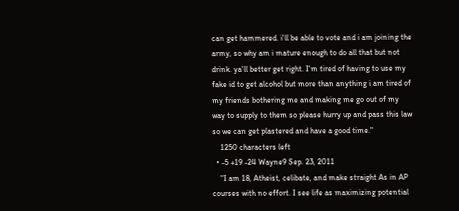can get hammered. i'll be able to vote and i am joining the army, so why am i mature enough to do all that but not drink. ya'll better get right. I'm tired of having to use my fake id to get alcohol but more than anything i am tired of my friends bothering me and making me go out of my way to supply to them so please hurry up and pass this law so we can get plastered and have a good time."
    1250 characters left
  • -5 +19 -24 Wayne9 Sep. 23, 2011
    "I am 18, Atheist, celibate, and make straight As in AP courses with no effort. I see life as maximizing potential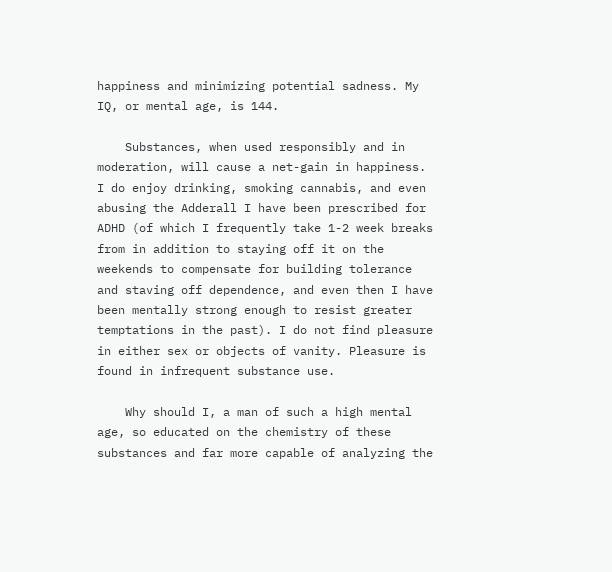happiness and minimizing potential sadness. My IQ, or mental age, is 144.

    Substances, when used responsibly and in moderation, will cause a net-gain in happiness. I do enjoy drinking, smoking cannabis, and even abusing the Adderall I have been prescribed for ADHD (of which I frequently take 1-2 week breaks from in addition to staying off it on the weekends to compensate for building tolerance and staving off dependence, and even then I have been mentally strong enough to resist greater temptations in the past). I do not find pleasure in either sex or objects of vanity. Pleasure is found in infrequent substance use.

    Why should I, a man of such a high mental age, so educated on the chemistry of these substances and far more capable of analyzing the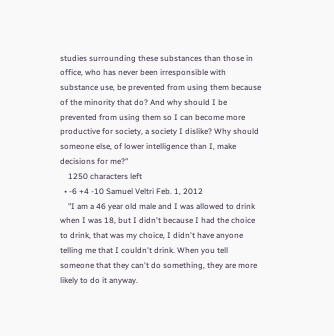studies surrounding these substances than those in office, who has never been irresponsible with substance use, be prevented from using them because of the minority that do? And why should I be prevented from using them so I can become more productive for society, a society I dislike? Why should someone else, of lower intelligence than I, make decisions for me?"
    1250 characters left
  • -6 +4 -10 Samuel Veltri Feb. 1, 2012
    "I am a 46 year old male and I was allowed to drink when I was 18, but I didn't because I had the choice to drink, that was my choice, I didn't have anyone telling me that I couldn't drink. When you tell someone that they can't do something, they are more likely to do it anyway.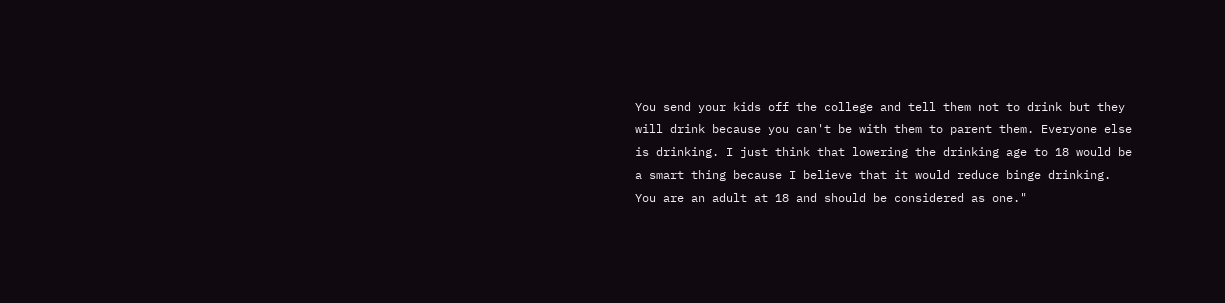You send your kids off the college and tell them not to drink but they will drink because you can't be with them to parent them. Everyone else is drinking. I just think that lowering the drinking age to 18 would be a smart thing because I believe that it would reduce binge drinking. You are an adult at 18 and should be considered as one."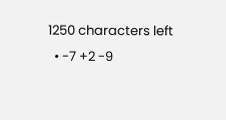1250 characters left
  • -7 +2 -9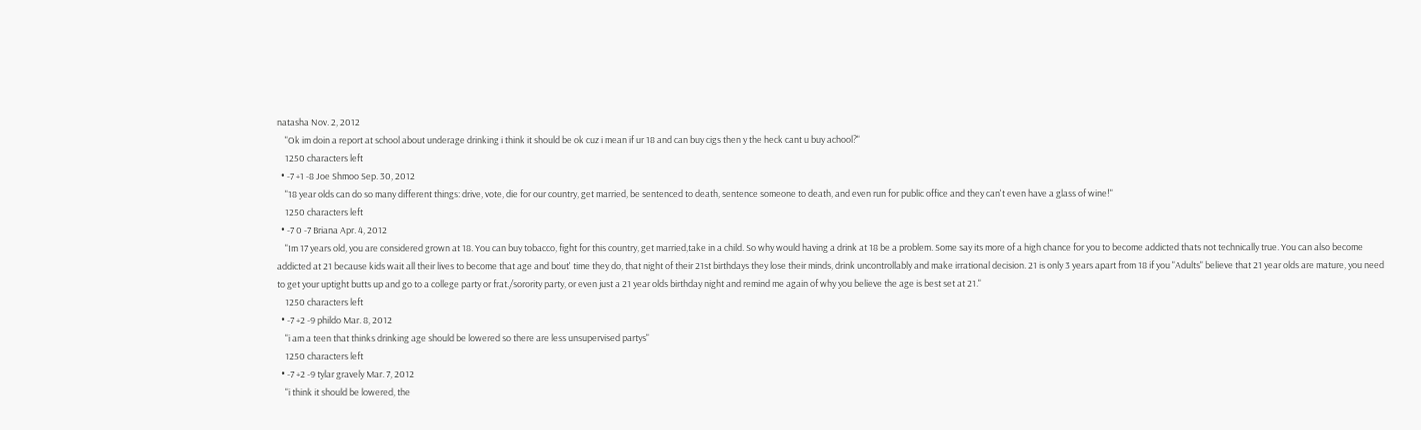natasha Nov. 2, 2012
    "Ok im doin a report at school about underage drinking i think it should be ok cuz i mean if ur 18 and can buy cigs then y the heck cant u buy achool?"
    1250 characters left
  • -7 +1 -8 Joe Shmoo Sep. 30, 2012
    "18 year olds can do so many different things: drive, vote, die for our country, get married, be sentenced to death, sentence someone to death, and even run for public office and they can't even have a glass of wine!"
    1250 characters left
  • -7 0 -7 Briana Apr. 4, 2012
    "Im 17 years old, you are considered grown at 18. You can buy tobacco, fight for this country, get married,take in a child. So why would having a drink at 18 be a problem. Some say its more of a high chance for you to become addicted thats not technically true. You can also become addicted at 21 because kids wait all their lives to become that age and bout' time they do, that night of their 21st birthdays they lose their minds, drink uncontrollably and make irrational decision. 21 is only 3 years apart from 18 if you "Adults" believe that 21 year olds are mature, you need to get your uptight butts up and go to a college party or frat./sorority party, or even just a 21 year olds birthday night and remind me again of why you believe the age is best set at 21."
    1250 characters left
  • -7 +2 -9 phildo Mar. 8, 2012
    "i am a teen that thinks drinking age should be lowered so there are less unsupervised partys"
    1250 characters left
  • -7 +2 -9 tylar gravely Mar. 7, 2012
    "i think it should be lowered, the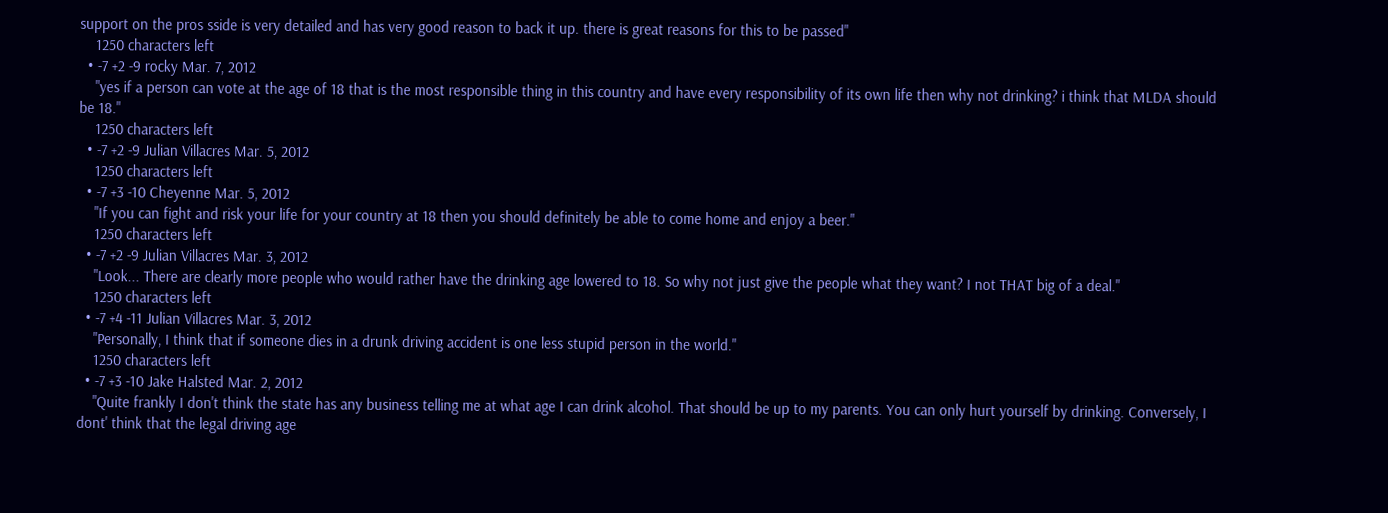support on the pros sside is very detailed and has very good reason to back it up. there is great reasons for this to be passed"
    1250 characters left
  • -7 +2 -9 rocky Mar. 7, 2012
    "yes if a person can vote at the age of 18 that is the most responsible thing in this country and have every responsibility of its own life then why not drinking? i think that MLDA should be 18."
    1250 characters left
  • -7 +2 -9 Julian Villacres Mar. 5, 2012
    1250 characters left
  • -7 +3 -10 Cheyenne Mar. 5, 2012
    "If you can fight and risk your life for your country at 18 then you should definitely be able to come home and enjoy a beer."
    1250 characters left
  • -7 +2 -9 Julian Villacres Mar. 3, 2012
    "Look... There are clearly more people who would rather have the drinking age lowered to 18. So why not just give the people what they want? I not THAT big of a deal."
    1250 characters left
  • -7 +4 -11 Julian Villacres Mar. 3, 2012
    "Personally, I think that if someone dies in a drunk driving accident is one less stupid person in the world."
    1250 characters left
  • -7 +3 -10 Jake Halsted Mar. 2, 2012
    "Quite frankly I don't think the state has any business telling me at what age I can drink alcohol. That should be up to my parents. You can only hurt yourself by drinking. Conversely, I dont' think that the legal driving age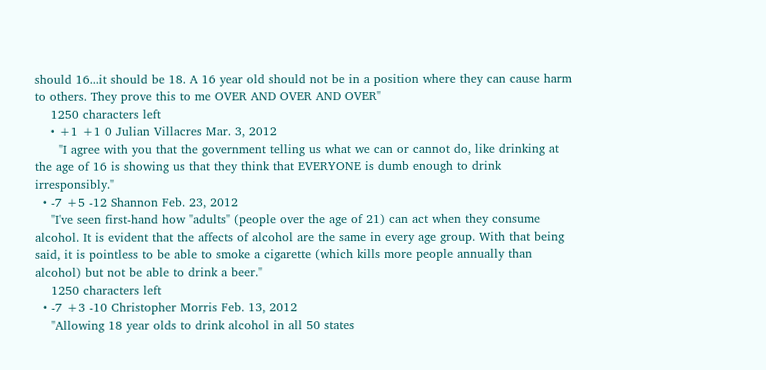should 16...it should be 18. A 16 year old should not be in a position where they can cause harm to others. They prove this to me OVER AND OVER AND OVER"
    1250 characters left
    • +1 +1 0 Julian Villacres Mar. 3, 2012
      "I agree with you that the government telling us what we can or cannot do, like drinking at the age of 16 is showing us that they think that EVERYONE is dumb enough to drink irresponsibly."
  • -7 +5 -12 Shannon Feb. 23, 2012
    "I've seen first-hand how "adults" (people over the age of 21) can act when they consume alcohol. It is evident that the affects of alcohol are the same in every age group. With that being said, it is pointless to be able to smoke a cigarette (which kills more people annually than alcohol) but not be able to drink a beer."
    1250 characters left
  • -7 +3 -10 Christopher Morris Feb. 13, 2012
    "Allowing 18 year olds to drink alcohol in all 50 states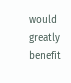would greatly benefit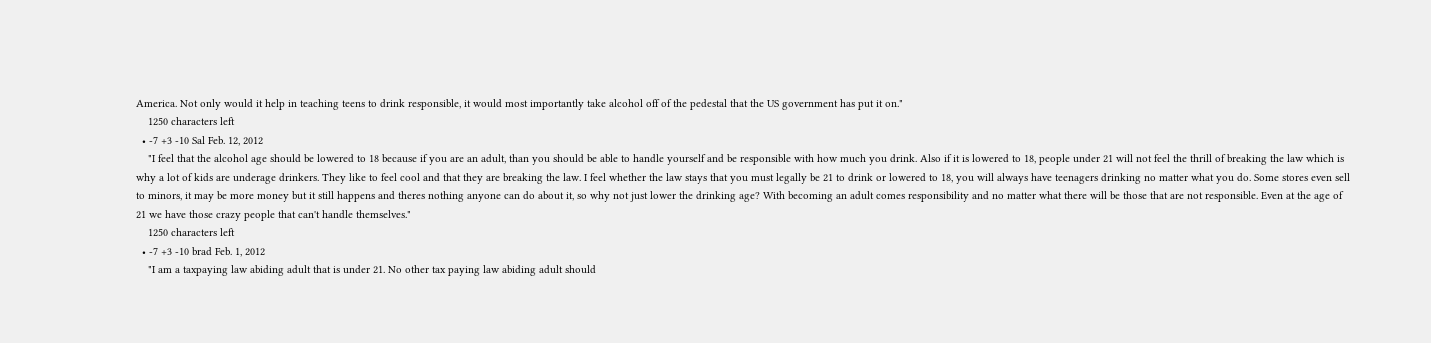America. Not only would it help in teaching teens to drink responsible, it would most importantly take alcohol off of the pedestal that the US government has put it on."
    1250 characters left
  • -7 +3 -10 Sal Feb. 12, 2012
    "I feel that the alcohol age should be lowered to 18 because if you are an adult, than you should be able to handle yourself and be responsible with how much you drink. Also if it is lowered to 18, people under 21 will not feel the thrill of breaking the law which is why a lot of kids are underage drinkers. They like to feel cool and that they are breaking the law. I feel whether the law stays that you must legally be 21 to drink or lowered to 18, you will always have teenagers drinking no matter what you do. Some stores even sell to minors, it may be more money but it still happens and theres nothing anyone can do about it, so why not just lower the drinking age? With becoming an adult comes responsibility and no matter what there will be those that are not responsible. Even at the age of 21 we have those crazy people that can't handle themselves."
    1250 characters left
  • -7 +3 -10 brad Feb. 1, 2012
    "I am a taxpaying law abiding adult that is under 21. No other tax paying law abiding adult should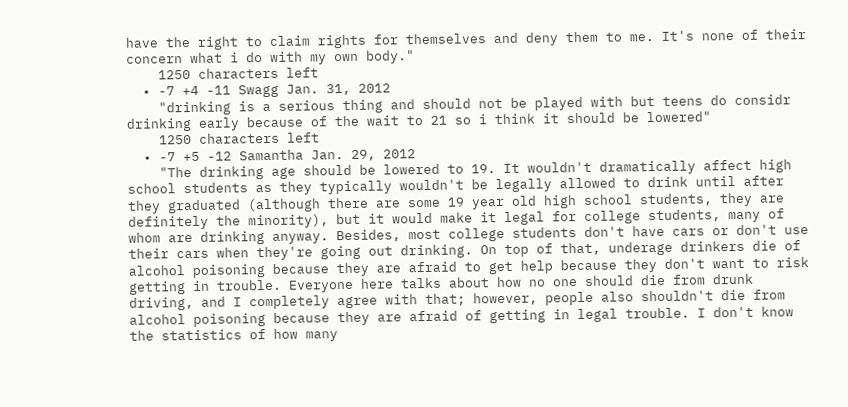have the right to claim rights for themselves and deny them to me. It's none of their concern what i do with my own body."
    1250 characters left
  • -7 +4 -11 Swagg Jan. 31, 2012
    "drinking is a serious thing and should not be played with but teens do considr drinking early because of the wait to 21 so i think it should be lowered"
    1250 characters left
  • -7 +5 -12 Samantha Jan. 29, 2012
    "The drinking age should be lowered to 19. It wouldn't dramatically affect high school students as they typically wouldn't be legally allowed to drink until after they graduated (although there are some 19 year old high school students, they are definitely the minority), but it would make it legal for college students, many of whom are drinking anyway. Besides, most college students don't have cars or don't use their cars when they're going out drinking. On top of that, underage drinkers die of alcohol poisoning because they are afraid to get help because they don't want to risk getting in trouble. Everyone here talks about how no one should die from drunk driving, and I completely agree with that; however, people also shouldn't die from alcohol poisoning because they are afraid of getting in legal trouble. I don't know the statistics of how many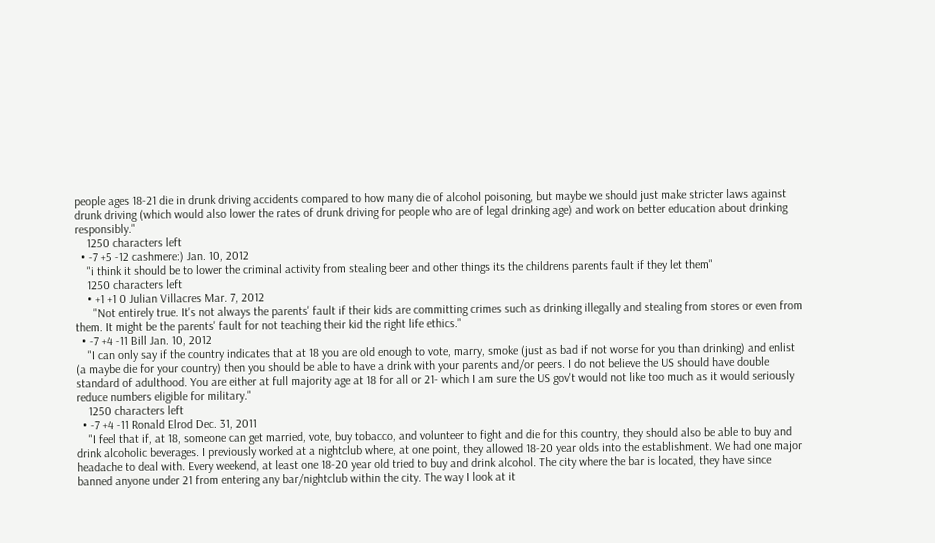people ages 18-21 die in drunk driving accidents compared to how many die of alcohol poisoning, but maybe we should just make stricter laws against drunk driving (which would also lower the rates of drunk driving for people who are of legal drinking age) and work on better education about drinking responsibly."
    1250 characters left
  • -7 +5 -12 cashmere:) Jan. 10, 2012
    "i think it should be to lower the criminal activity from stealing beer and other things its the childrens parents fault if they let them"
    1250 characters left
    • +1 +1 0 Julian Villacres Mar. 7, 2012
      "Not entirely true. It's not always the parents' fault if their kids are committing crimes such as drinking illegally and stealing from stores or even from them. It might be the parents' fault for not teaching their kid the right life ethics."
  • -7 +4 -11 Bill Jan. 10, 2012
    "I can only say if the country indicates that at 18 you are old enough to vote, marry, smoke (just as bad if not worse for you than drinking) and enlist (a maybe die for your country) then you should be able to have a drink with your parents and/or peers. I do not believe the US should have double standard of adulthood. You are either at full majority age at 18 for all or 21- which I am sure the US gov't would not like too much as it would seriously reduce numbers eligible for military."
    1250 characters left
  • -7 +4 -11 Ronald Elrod Dec. 31, 2011
    "I feel that if, at 18, someone can get married, vote, buy tobacco, and volunteer to fight and die for this country, they should also be able to buy and drink alcoholic beverages. I previously worked at a nightclub where, at one point, they allowed 18-20 year olds into the establishment. We had one major headache to deal with. Every weekend, at least one 18-20 year old tried to buy and drink alcohol. The city where the bar is located, they have since banned anyone under 21 from entering any bar/nightclub within the city. The way I look at it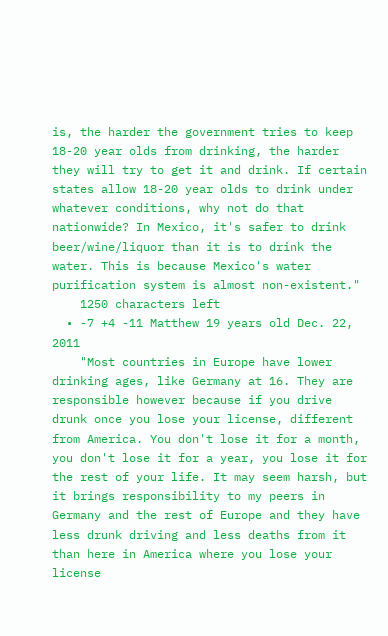is, the harder the government tries to keep 18-20 year olds from drinking, the harder they will try to get it and drink. If certain states allow 18-20 year olds to drink under whatever conditions, why not do that nationwide? In Mexico, it's safer to drink beer/wine/liquor than it is to drink the water. This is because Mexico's water purification system is almost non-existent."
    1250 characters left
  • -7 +4 -11 Matthew 19 years old Dec. 22, 2011
    "Most countries in Europe have lower drinking ages, like Germany at 16. They are responsible however because if you drive drunk once you lose your license, different from America. You don't lose it for a month, you don't lose it for a year, you lose it for the rest of your life. It may seem harsh, but it brings responsibility to my peers in Germany and the rest of Europe and they have less drunk driving and less deaths from it than here in America where you lose your license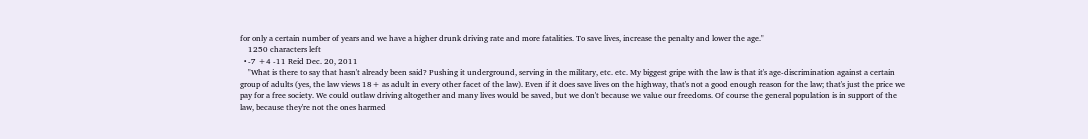for only a certain number of years and we have a higher drunk driving rate and more fatalities. To save lives, increase the penalty and lower the age."
    1250 characters left
  • -7 +4 -11 Reid Dec. 20, 2011
    "What is there to say that hasn't already been said? Pushing it underground, serving in the military, etc. etc. My biggest gripe with the law is that it's age-discrimination against a certain group of adults (yes, the law views 18+ as adult in every other facet of the law). Even if it does save lives on the highway, that's not a good enough reason for the law; that's just the price we pay for a free society. We could outlaw driving altogether and many lives would be saved, but we don't because we value our freedoms. Of course the general population is in support of the law, because they're not the ones harmed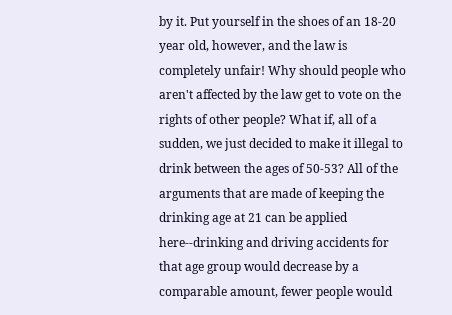by it. Put yourself in the shoes of an 18-20 year old, however, and the law is completely unfair! Why should people who aren't affected by the law get to vote on the rights of other people? What if, all of a sudden, we just decided to make it illegal to drink between the ages of 50-53? All of the arguments that are made of keeping the drinking age at 21 can be applied here--drinking and driving accidents for that age group would decrease by a comparable amount, fewer people would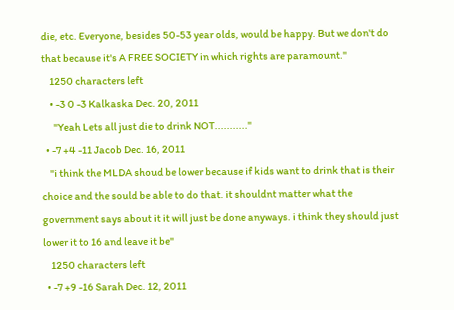die, etc. Everyone, besides 50-53 year olds, would be happy. But we don't do that because it's A FREE SOCIETY in which rights are paramount."
    1250 characters left
    • -3 0 -3 Kalkaska Dec. 20, 2011
      "Yeah Lets all just die to drink NOT..........."
  • -7 +4 -11 Jacob Dec. 16, 2011
    "i think the MLDA shoud be lower because if kids want to drink that is their choice and the sould be able to do that. it shouldnt matter what the government says about it it will just be done anyways. i think they should just lower it to 16 and leave it be"
    1250 characters left
  • -7 +9 -16 Sarah Dec. 12, 2011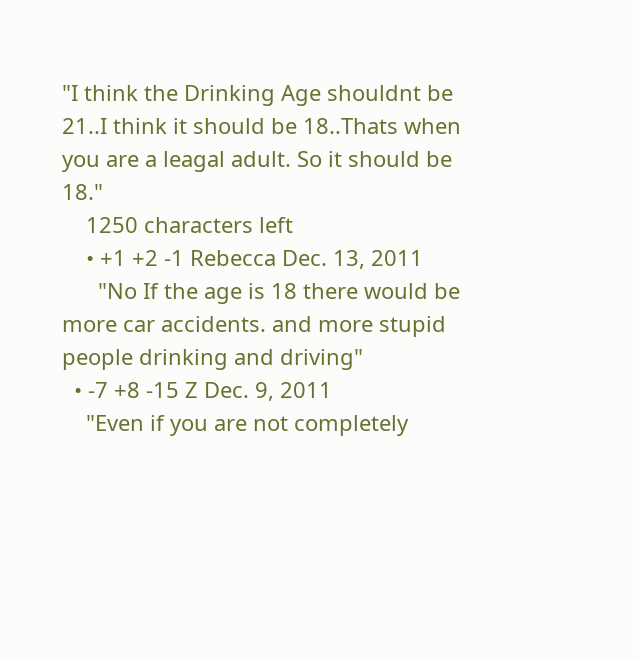"I think the Drinking Age shouldnt be 21..I think it should be 18..Thats when you are a leagal adult. So it should be 18."
    1250 characters left
    • +1 +2 -1 Rebecca Dec. 13, 2011
      "No If the age is 18 there would be more car accidents. and more stupid people drinking and driving"
  • -7 +8 -15 Z Dec. 9, 2011
    "Even if you are not completely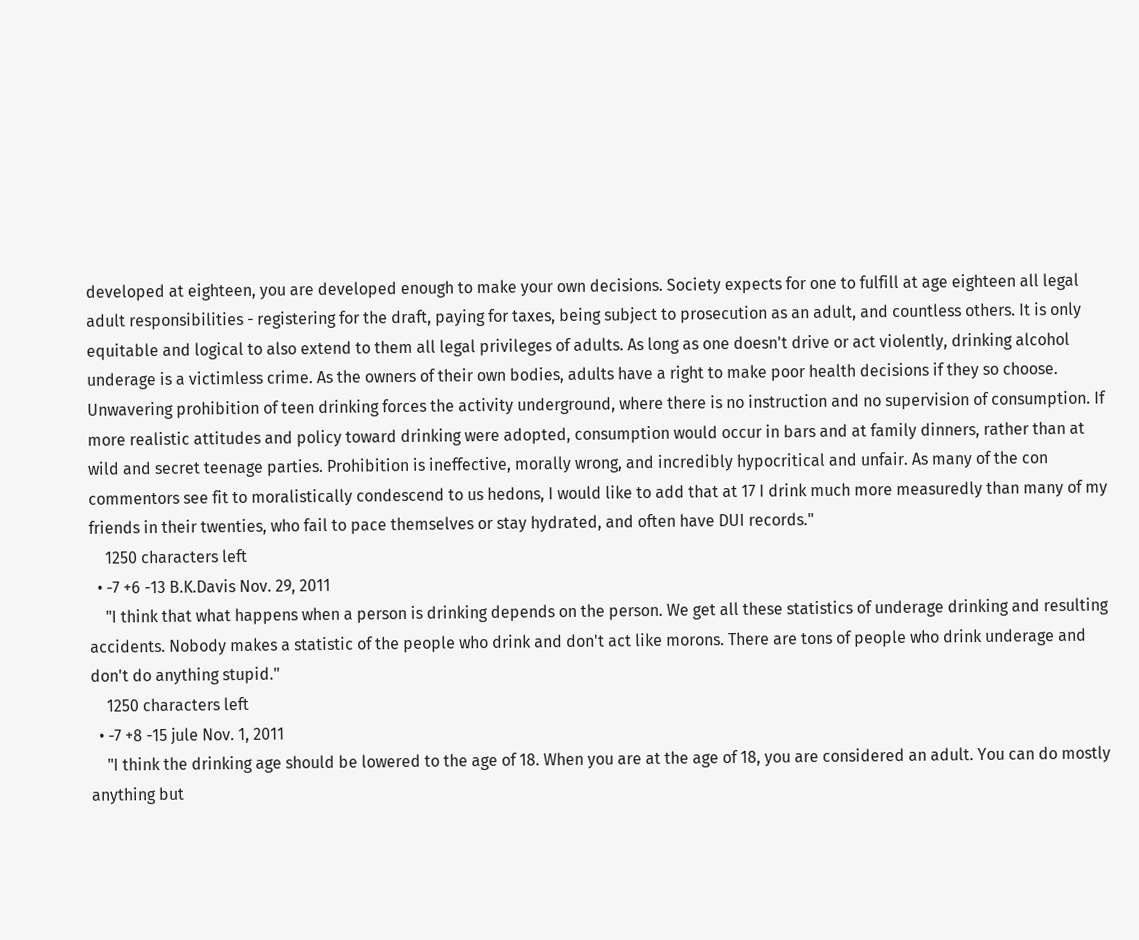developed at eighteen, you are developed enough to make your own decisions. Society expects for one to fulfill at age eighteen all legal adult responsibilities - registering for the draft, paying for taxes, being subject to prosecution as an adult, and countless others. It is only equitable and logical to also extend to them all legal privileges of adults. As long as one doesn't drive or act violently, drinking alcohol underage is a victimless crime. As the owners of their own bodies, adults have a right to make poor health decisions if they so choose. Unwavering prohibition of teen drinking forces the activity underground, where there is no instruction and no supervision of consumption. If more realistic attitudes and policy toward drinking were adopted, consumption would occur in bars and at family dinners, rather than at wild and secret teenage parties. Prohibition is ineffective, morally wrong, and incredibly hypocritical and unfair. As many of the con commentors see fit to moralistically condescend to us hedons, I would like to add that at 17 I drink much more measuredly than many of my friends in their twenties, who fail to pace themselves or stay hydrated, and often have DUI records."
    1250 characters left
  • -7 +6 -13 B.K.Davis Nov. 29, 2011
    "I think that what happens when a person is drinking depends on the person. We get all these statistics of underage drinking and resulting accidents. Nobody makes a statistic of the people who drink and don't act like morons. There are tons of people who drink underage and don't do anything stupid."
    1250 characters left
  • -7 +8 -15 jule Nov. 1, 2011
    "I think the drinking age should be lowered to the age of 18. When you are at the age of 18, you are considered an adult. You can do mostly anything but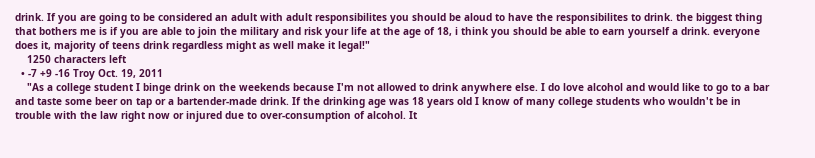drink. If you are going to be considered an adult with adult responsibilites you should be aloud to have the responsibilites to drink. the biggest thing that bothers me is if you are able to join the military and risk your life at the age of 18, i think you should be able to earn yourself a drink. everyone does it, majority of teens drink regardless might as well make it legal!"
    1250 characters left
  • -7 +9 -16 Troy Oct. 19, 2011
    "As a college student I binge drink on the weekends because I'm not allowed to drink anywhere else. I do love alcohol and would like to go to a bar and taste some beer on tap or a bartender-made drink. If the drinking age was 18 years old I know of many college students who wouldn't be in trouble with the law right now or injured due to over-consumption of alcohol. It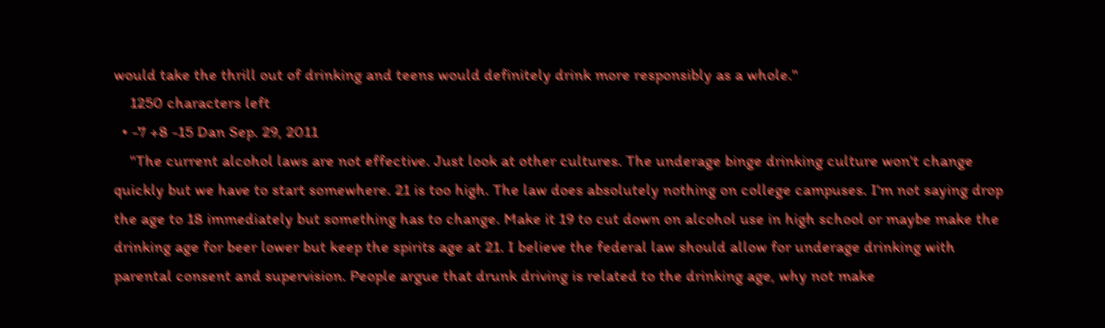would take the thrill out of drinking and teens would definitely drink more responsibly as a whole."
    1250 characters left
  • -7 +8 -15 Dan Sep. 29, 2011
    "The current alcohol laws are not effective. Just look at other cultures. The underage binge drinking culture won't change quickly but we have to start somewhere. 21 is too high. The law does absolutely nothing on college campuses. I'm not saying drop the age to 18 immediately but something has to change. Make it 19 to cut down on alcohol use in high school or maybe make the drinking age for beer lower but keep the spirits age at 21. I believe the federal law should allow for underage drinking with parental consent and supervision. People argue that drunk driving is related to the drinking age, why not make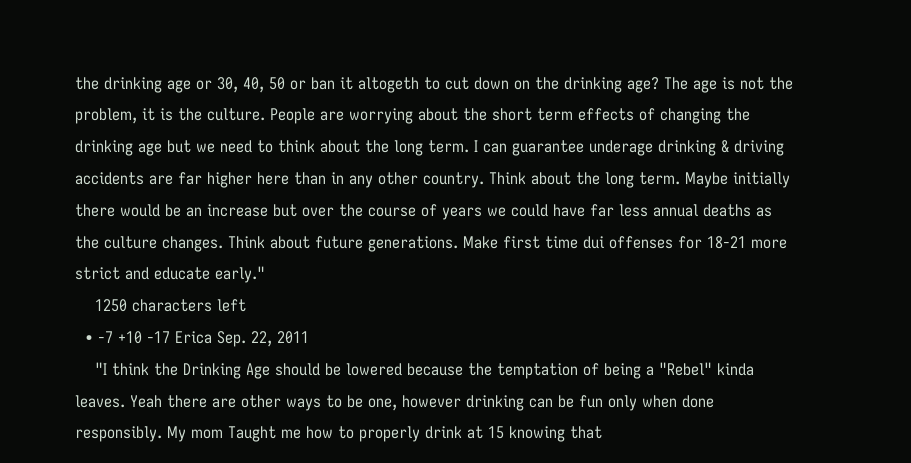the drinking age or 30, 40, 50 or ban it altogeth to cut down on the drinking age? The age is not the problem, it is the culture. People are worrying about the short term effects of changing the drinking age but we need to think about the long term. I can guarantee underage drinking & driving accidents are far higher here than in any other country. Think about the long term. Maybe initially there would be an increase but over the course of years we could have far less annual deaths as the culture changes. Think about future generations. Make first time dui offenses for 18-21 more strict and educate early."
    1250 characters left
  • -7 +10 -17 Erica Sep. 22, 2011
    "I think the Drinking Age should be lowered because the temptation of being a "Rebel" kinda leaves. Yeah there are other ways to be one, however drinking can be fun only when done responsibly. My mom Taught me how to properly drink at 15 knowing that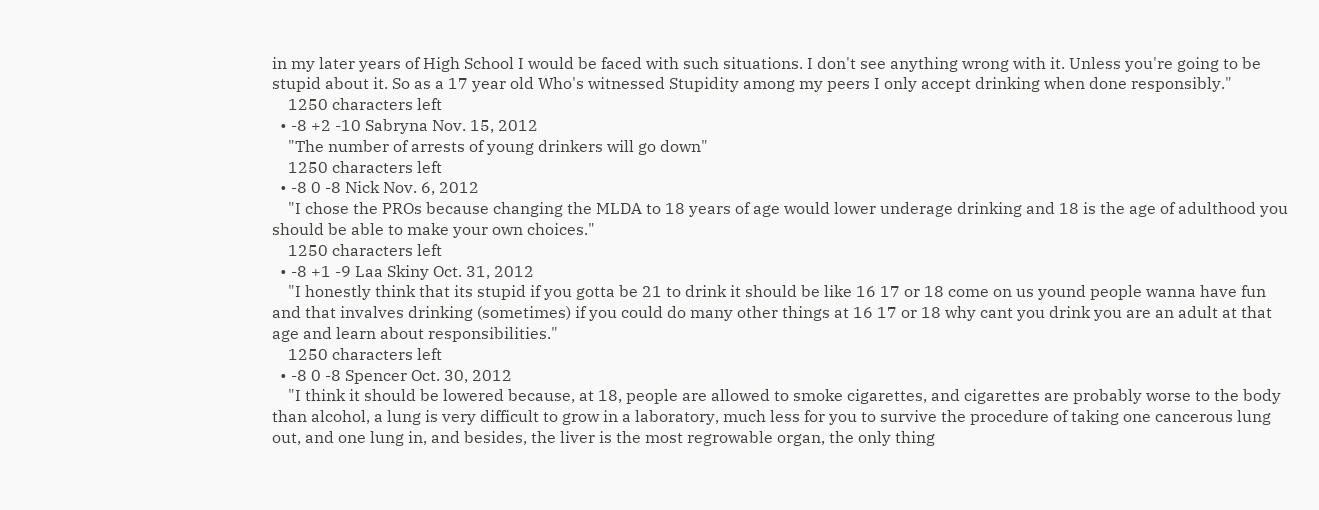in my later years of High School I would be faced with such situations. I don't see anything wrong with it. Unless you're going to be stupid about it. So as a 17 year old Who's witnessed Stupidity among my peers I only accept drinking when done responsibly."
    1250 characters left
  • -8 +2 -10 Sabryna Nov. 15, 2012
    "The number of arrests of young drinkers will go down"
    1250 characters left
  • -8 0 -8 Nick Nov. 6, 2012
    "I chose the PROs because changing the MLDA to 18 years of age would lower underage drinking and 18 is the age of adulthood you should be able to make your own choices."
    1250 characters left
  • -8 +1 -9 Laa Skiny Oct. 31, 2012
    "I honestly think that its stupid if you gotta be 21 to drink it should be like 16 17 or 18 come on us yound people wanna have fun and that invalves drinking (sometimes) if you could do many other things at 16 17 or 18 why cant you drink you are an adult at that age and learn about responsibilities."
    1250 characters left
  • -8 0 -8 Spencer Oct. 30, 2012
    "I think it should be lowered because, at 18, people are allowed to smoke cigarettes, and cigarettes are probably worse to the body than alcohol, a lung is very difficult to grow in a laboratory, much less for you to survive the procedure of taking one cancerous lung out, and one lung in, and besides, the liver is the most regrowable organ, the only thing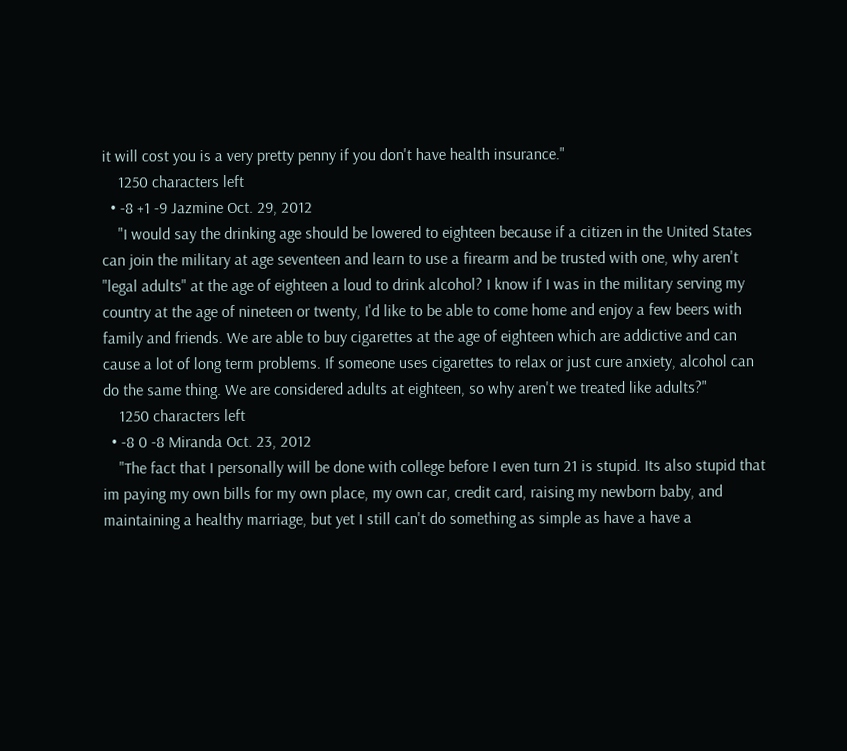it will cost you is a very pretty penny if you don't have health insurance."
    1250 characters left
  • -8 +1 -9 Jazmine Oct. 29, 2012
    "I would say the drinking age should be lowered to eighteen because if a citizen in the United States can join the military at age seventeen and learn to use a firearm and be trusted with one, why aren't "legal adults" at the age of eighteen a loud to drink alcohol? I know if I was in the military serving my country at the age of nineteen or twenty, I'd like to be able to come home and enjoy a few beers with family and friends. We are able to buy cigarettes at the age of eighteen which are addictive and can cause a lot of long term problems. If someone uses cigarettes to relax or just cure anxiety, alcohol can do the same thing. We are considered adults at eighteen, so why aren't we treated like adults?"
    1250 characters left
  • -8 0 -8 Miranda Oct. 23, 2012
    "The fact that I personally will be done with college before I even turn 21 is stupid. Its also stupid that im paying my own bills for my own place, my own car, credit card, raising my newborn baby, and maintaining a healthy marriage, but yet I still can't do something as simple as have a have a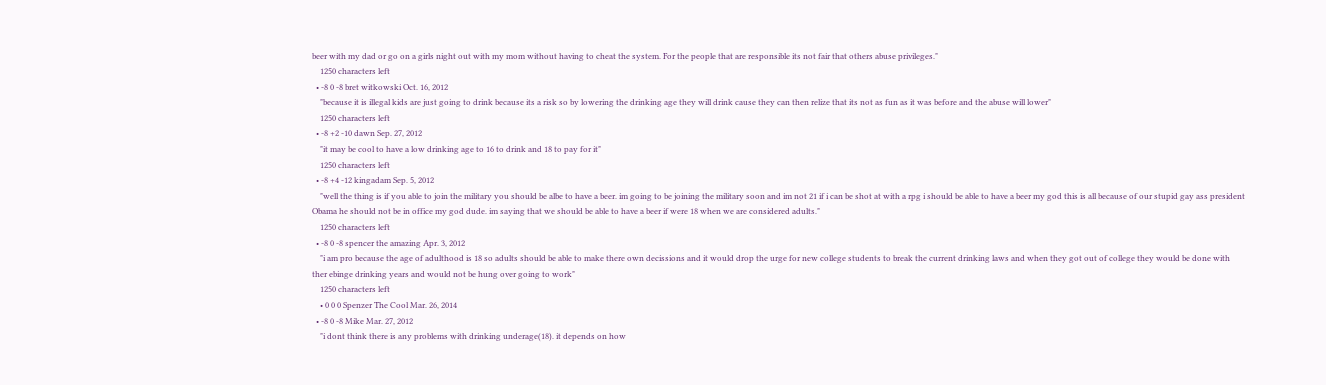beer with my dad or go on a girls night out with my mom without having to cheat the system. For the people that are responsible its not fair that others abuse privileges."
    1250 characters left
  • -8 0 -8 bret witkowski Oct. 16, 2012
    "because it is illegal kids are just going to drink because its a risk so by lowering the drinking age they will drink cause they can then relize that its not as fun as it was before and the abuse will lower"
    1250 characters left
  • -8 +2 -10 dawn Sep. 27, 2012
    "it may be cool to have a low drinking age to 16 to drink and 18 to pay for it"
    1250 characters left
  • -8 +4 -12 kingadam Sep. 5, 2012
    "well the thing is if you able to join the military you should be albe to have a beer. im going to be joining the military soon and im not 21 if i can be shot at with a rpg i should be able to have a beer my god this is all because of our stupid gay ass president Obama he should not be in office my god dude. im saying that we should be able to have a beer if were 18 when we are considered adults."
    1250 characters left
  • -8 0 -8 spencer the amazing Apr. 3, 2012
    "i am pro because the age of adulthood is 18 so adults should be able to make there own decissions and it would drop the urge for new college students to break the current drinking laws and when they got out of college they would be done with ther ebinge drinking years and would not be hung over going to work"
    1250 characters left
    • 0 0 0 Spenzer The Cool Mar. 26, 2014
  • -8 0 -8 Mike Mar. 27, 2012
    "i dont think there is any problems with drinking underage(18). it depends on how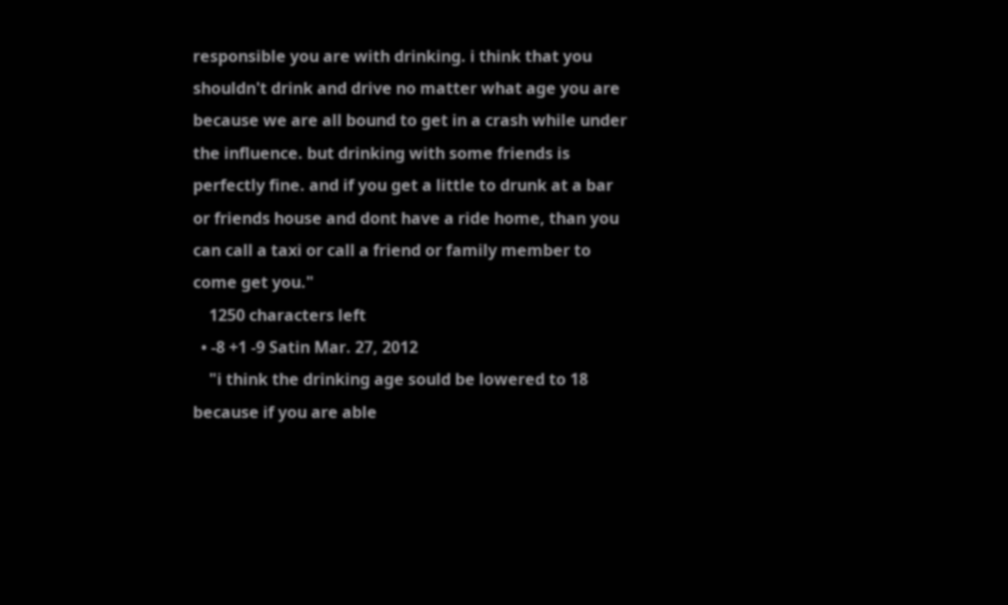responsible you are with drinking. i think that you shouldn't drink and drive no matter what age you are because we are all bound to get in a crash while under the influence. but drinking with some friends is perfectly fine. and if you get a little to drunk at a bar or friends house and dont have a ride home, than you can call a taxi or call a friend or family member to come get you."
    1250 characters left
  • -8 +1 -9 Satin Mar. 27, 2012
    "i think the drinking age sould be lowered to 18 because if you are able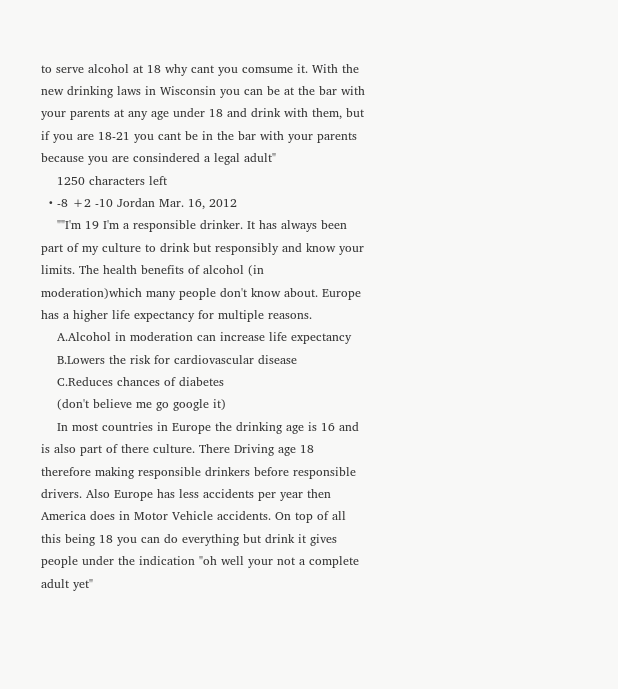to serve alcohol at 18 why cant you comsume it. With the new drinking laws in Wisconsin you can be at the bar with your parents at any age under 18 and drink with them, but if you are 18-21 you cant be in the bar with your parents because you are consindered a legal adult"
    1250 characters left
  • -8 +2 -10 Jordan Mar. 16, 2012
    ""I'm 19 I'm a responsible drinker. It has always been part of my culture to drink but responsibly and know your limits. The health benefits of alcohol (in moderation)which many people don't know about. Europe has a higher life expectancy for multiple reasons.
    A.Alcohol in moderation can increase life expectancy
    B.Lowers the risk for cardiovascular disease
    C.Reduces chances of diabetes
    (don't believe me go google it)
    In most countries in Europe the drinking age is 16 and is also part of there culture. There Driving age 18 therefore making responsible drinkers before responsible drivers. Also Europe has less accidents per year then America does in Motor Vehicle accidents. On top of all this being 18 you can do everything but drink it gives people under the indication "oh well your not a complete adult yet"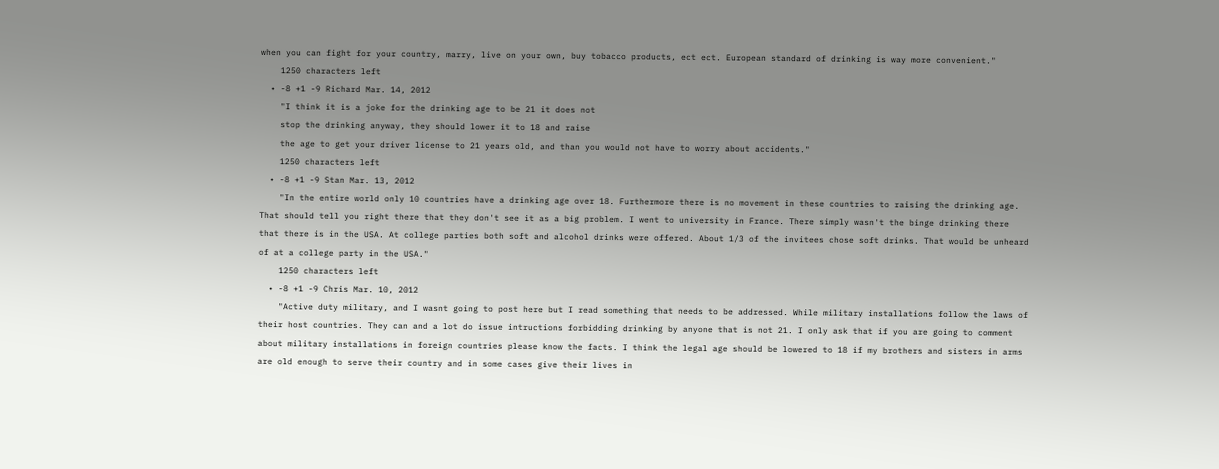when you can fight for your country, marry, live on your own, buy tobacco products, ect ect. European standard of drinking is way more convenient."
    1250 characters left
  • -8 +1 -9 Richard Mar. 14, 2012
    "I think it is a joke for the drinking age to be 21 it does not
    stop the drinking anyway, they should lower it to 18 and raise
    the age to get your driver license to 21 years old, and than you would not have to worry about accidents."
    1250 characters left
  • -8 +1 -9 Stan Mar. 13, 2012
    "In the entire world only 10 countries have a drinking age over 18. Furthermore there is no movement in these countries to raising the drinking age. That should tell you right there that they don't see it as a big problem. I went to university in France. There simply wasn't the binge drinking there that there is in the USA. At college parties both soft and alcohol drinks were offered. About 1/3 of the invitees chose soft drinks. That would be unheard of at a college party in the USA."
    1250 characters left
  • -8 +1 -9 Chris Mar. 10, 2012
    "Active duty military, and I wasnt going to post here but I read something that needs to be addressed. While military installations follow the laws of their host countries. They can and a lot do issue intructions forbidding drinking by anyone that is not 21. I only ask that if you are going to comment about military installations in foreign countries please know the facts. I think the legal age should be lowered to 18 if my brothers and sisters in arms are old enough to serve their country and in some cases give their lives in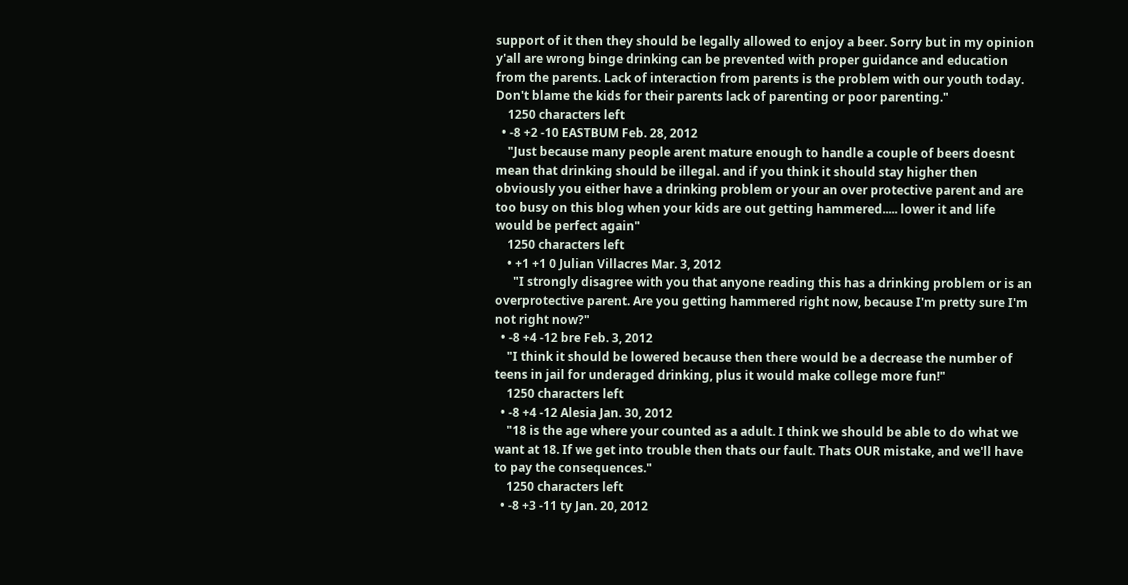support of it then they should be legally allowed to enjoy a beer. Sorry but in my opinion y'all are wrong binge drinking can be prevented with proper guidance and education from the parents. Lack of interaction from parents is the problem with our youth today. Don't blame the kids for their parents lack of parenting or poor parenting."
    1250 characters left
  • -8 +2 -10 EASTBUM Feb. 28, 2012
    "Just because many people arent mature enough to handle a couple of beers doesnt mean that drinking should be illegal. and if you think it should stay higher then obviously you either have a drinking problem or your an over protective parent and are too busy on this blog when your kids are out getting hammered..... lower it and life would be perfect again"
    1250 characters left
    • +1 +1 0 Julian Villacres Mar. 3, 2012
      "I strongly disagree with you that anyone reading this has a drinking problem or is an overprotective parent. Are you getting hammered right now, because I'm pretty sure I'm not right now?"
  • -8 +4 -12 bre Feb. 3, 2012
    "I think it should be lowered because then there would be a decrease the number of teens in jail for underaged drinking, plus it would make college more fun!"
    1250 characters left
  • -8 +4 -12 Alesia Jan. 30, 2012
    "18 is the age where your counted as a adult. I think we should be able to do what we want at 18. If we get into trouble then thats our fault. Thats OUR mistake, and we'll have to pay the consequences."
    1250 characters left
  • -8 +3 -11 ty Jan. 20, 2012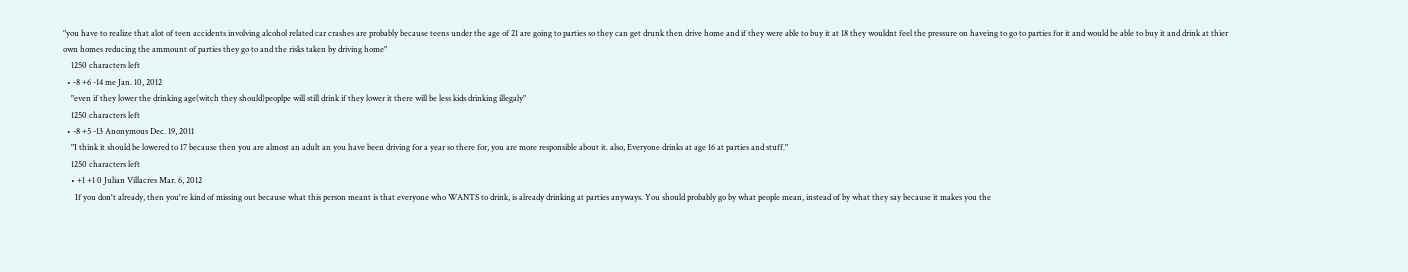"you have to realize that alot of teen accidents involving alcohol related car crashes are probably because teens under the age of 21 are going to parties so they can get drunk then drive home and if they were able to buy it at 18 they wouldnt feel the pressure on haveing to go to parties for it and would be able to buy it and drink at thier own homes reducing the ammount of parties they go to and the risks taken by driving home"
    1250 characters left
  • -8 +6 -14 me Jan. 10, 2012
    "even if they lower the drinking age(witch they should)peoplpe will still drink if they lower it there will be less kids drinking illegaly"
    1250 characters left
  • -8 +5 -13 Anonymous Dec. 19, 2011
    "I think it should be lowered to 17 because then you are almost an adult an you have been driving for a year so there for, you are more responsible about it. also, Everyone drinks at age 16 at parties and stuff."
    1250 characters left
    • +1 +1 0 Julian Villacres Mar. 6, 2012
      If you don't already, then you're kind of missing out because what this person meant is that everyone who WANTS to drink, is already drinking at parties anyways. You should probably go by what people mean, instead of by what they say because it makes you the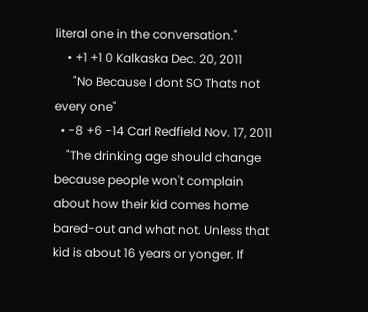literal one in the conversation."
    • +1 +1 0 Kalkaska Dec. 20, 2011
      "No Because I dont SO Thats not every one"
  • -8 +6 -14 Carl Redfield Nov. 17, 2011
    "The drinking age should change because people won't complain about how their kid comes home bared-out and what not. Unless that kid is about 16 years or yonger. If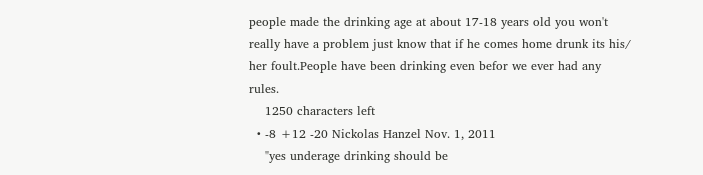people made the drinking age at about 17-18 years old you won't really have a problem just know that if he comes home drunk its his/ her foult.People have been drinking even befor we ever had any rules.
    1250 characters left
  • -8 +12 -20 Nickolas Hanzel Nov. 1, 2011
    "yes underage drinking should be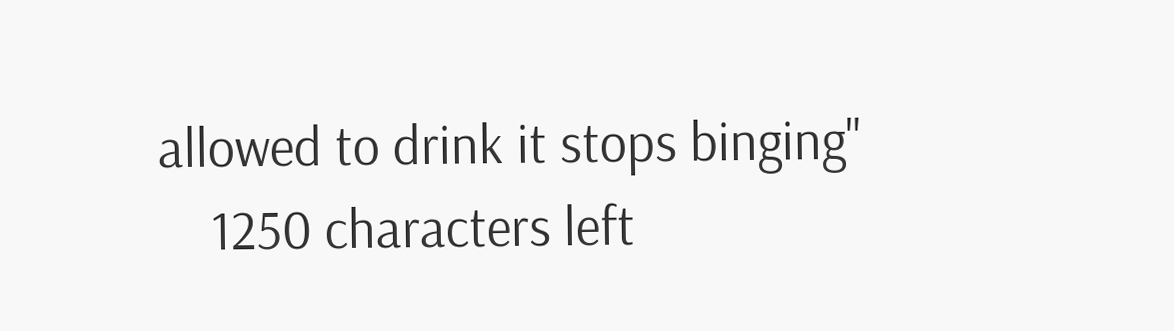allowed to drink it stops binging"
    1250 characters left